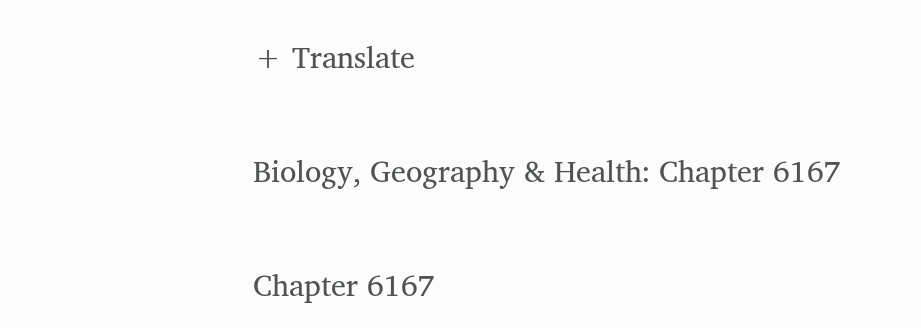+ Translate

Biology, Geography & Health: Chapter 6167

Chapter 6167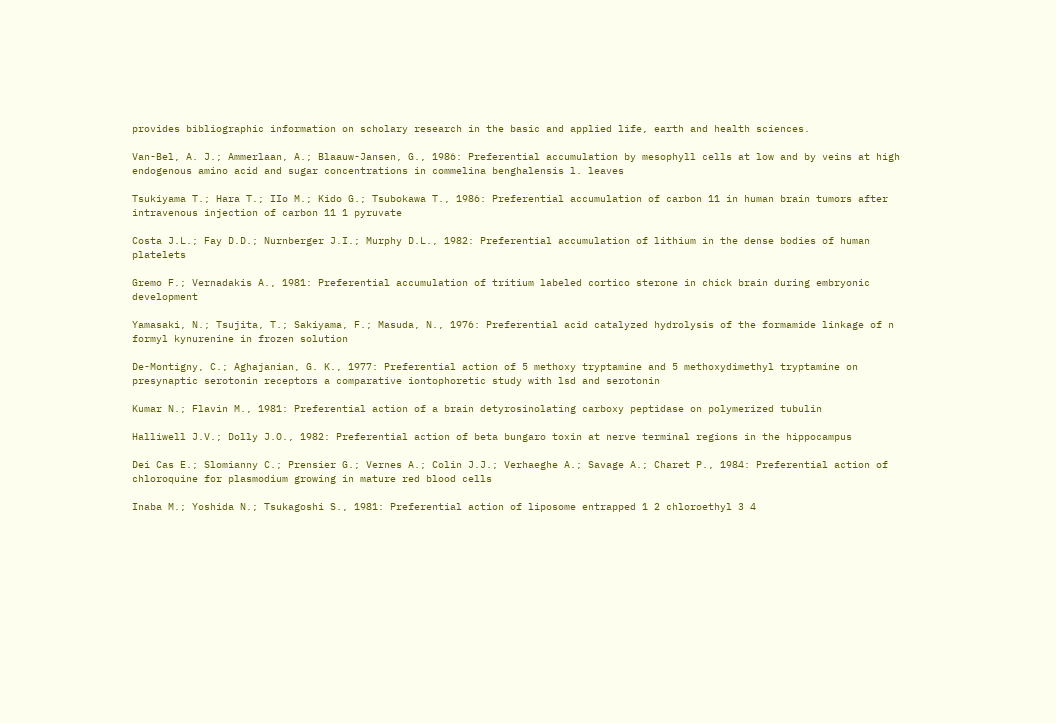provides bibliographic information on scholary research in the basic and applied life, earth and health sciences.

Van-Bel, A. J.; Ammerlaan, A.; Blaauw-Jansen, G., 1986: Preferential accumulation by mesophyll cells at low and by veins at high endogenous amino acid and sugar concentrations in commelina benghalensis l. leaves

Tsukiyama T.; Hara T.; IIo M.; Kido G.; Tsubokawa T., 1986: Preferential accumulation of carbon 11 in human brain tumors after intravenous injection of carbon 11 1 pyruvate

Costa J.L.; Fay D.D.; Nurnberger J.I.; Murphy D.L., 1982: Preferential accumulation of lithium in the dense bodies of human platelets

Gremo F.; Vernadakis A., 1981: Preferential accumulation of tritium labeled cortico sterone in chick brain during embryonic development

Yamasaki, N.; Tsujita, T.; Sakiyama, F.; Masuda, N., 1976: Preferential acid catalyzed hydrolysis of the formamide linkage of n formyl kynurenine in frozen solution

De-Montigny, C.; Aghajanian, G. K., 1977: Preferential action of 5 methoxy tryptamine and 5 methoxydimethyl tryptamine on presynaptic serotonin receptors a comparative iontophoretic study with lsd and serotonin

Kumar N.; Flavin M., 1981: Preferential action of a brain detyrosinolating carboxy peptidase on polymerized tubulin

Halliwell J.V.; Dolly J.O., 1982: Preferential action of beta bungaro toxin at nerve terminal regions in the hippocampus

Dei Cas E.; Slomianny C.; Prensier G.; Vernes A.; Colin J.J.; Verhaeghe A.; Savage A.; Charet P., 1984: Preferential action of chloroquine for plasmodium growing in mature red blood cells

Inaba M.; Yoshida N.; Tsukagoshi S., 1981: Preferential action of liposome entrapped 1 2 chloroethyl 3 4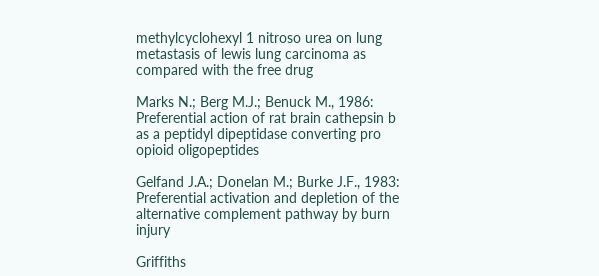methylcyclohexyl 1 nitroso urea on lung metastasis of lewis lung carcinoma as compared with the free drug

Marks N.; Berg M.J.; Benuck M., 1986: Preferential action of rat brain cathepsin b as a peptidyl dipeptidase converting pro opioid oligopeptides

Gelfand J.A.; Donelan M.; Burke J.F., 1983: Preferential activation and depletion of the alternative complement pathway by burn injury

Griffiths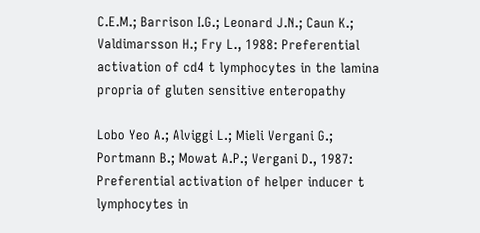C.E.M.; Barrison I.G.; Leonard J.N.; Caun K.; Valdimarsson H.; Fry L., 1988: Preferential activation of cd4 t lymphocytes in the lamina propria of gluten sensitive enteropathy

Lobo Yeo A.; Alviggi L.; Mieli Vergani G.; Portmann B.; Mowat A.P.; Vergani D., 1987: Preferential activation of helper inducer t lymphocytes in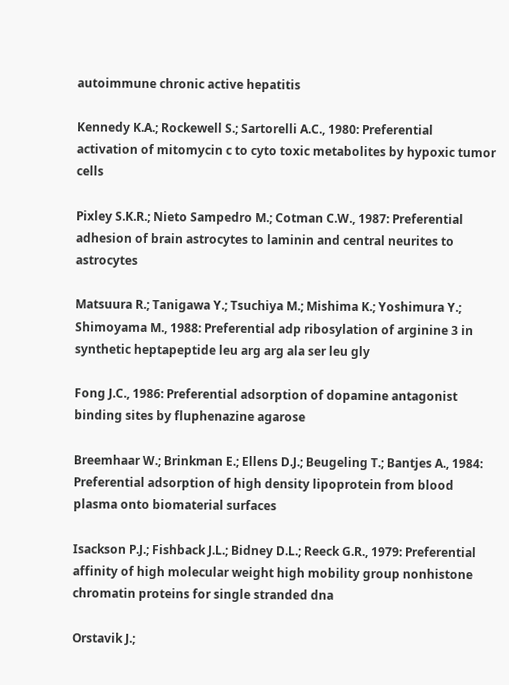autoimmune chronic active hepatitis

Kennedy K.A.; Rockewell S.; Sartorelli A.C., 1980: Preferential activation of mitomycin c to cyto toxic metabolites by hypoxic tumor cells

Pixley S.K.R.; Nieto Sampedro M.; Cotman C.W., 1987: Preferential adhesion of brain astrocytes to laminin and central neurites to astrocytes

Matsuura R.; Tanigawa Y.; Tsuchiya M.; Mishima K.; Yoshimura Y.; Shimoyama M., 1988: Preferential adp ribosylation of arginine 3 in synthetic heptapeptide leu arg arg ala ser leu gly

Fong J.C., 1986: Preferential adsorption of dopamine antagonist binding sites by fluphenazine agarose

Breemhaar W.; Brinkman E.; Ellens D.J.; Beugeling T.; Bantjes A., 1984: Preferential adsorption of high density lipoprotein from blood plasma onto biomaterial surfaces

Isackson P.J.; Fishback J.L.; Bidney D.L.; Reeck G.R., 1979: Preferential affinity of high molecular weight high mobility group nonhistone chromatin proteins for single stranded dna

Orstavik J.;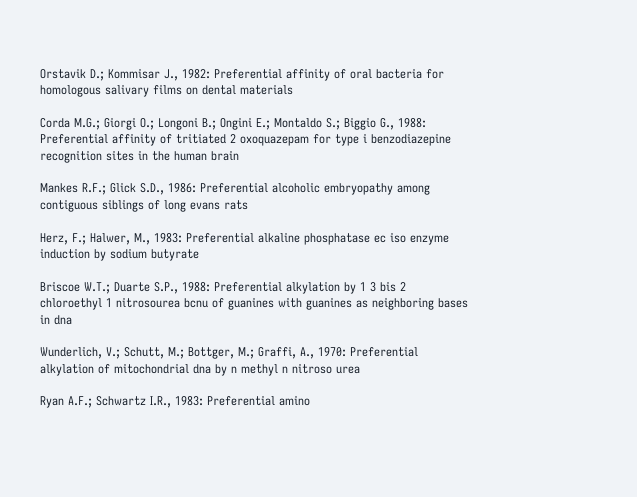Orstavik D.; Kommisar J., 1982: Preferential affinity of oral bacteria for homologous salivary films on dental materials

Corda M.G.; Giorgi O.; Longoni B.; Ongini E.; Montaldo S.; Biggio G., 1988: Preferential affinity of tritiated 2 oxoquazepam for type i benzodiazepine recognition sites in the human brain

Mankes R.F.; Glick S.D., 1986: Preferential alcoholic embryopathy among contiguous siblings of long evans rats

Herz, F.; Halwer, M., 1983: Preferential alkaline phosphatase ec iso enzyme induction by sodium butyrate

Briscoe W.T.; Duarte S.P., 1988: Preferential alkylation by 1 3 bis 2 chloroethyl 1 nitrosourea bcnu of guanines with guanines as neighboring bases in dna

Wunderlich, V.; Schutt, M.; Bottger, M.; Graffi, A., 1970: Preferential alkylation of mitochondrial dna by n methyl n nitroso urea

Ryan A.F.; Schwartz I.R., 1983: Preferential amino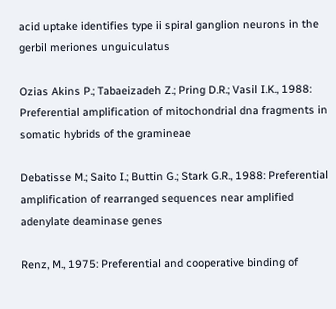acid uptake identifies type ii spiral ganglion neurons in the gerbil meriones unguiculatus

Ozias Akins P.; Tabaeizadeh Z.; Pring D.R.; Vasil I.K., 1988: Preferential amplification of mitochondrial dna fragments in somatic hybrids of the gramineae

Debatisse M.; Saito I.; Buttin G.; Stark G.R., 1988: Preferential amplification of rearranged sequences near amplified adenylate deaminase genes

Renz, M., 1975: Preferential and cooperative binding of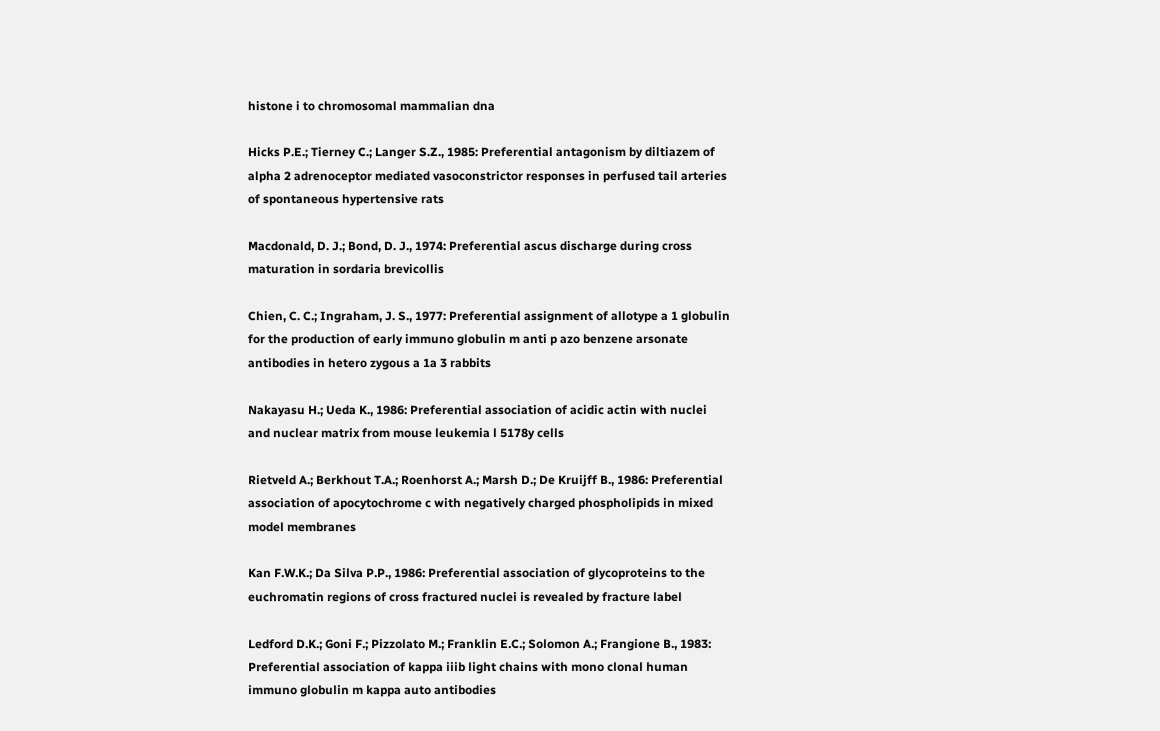histone i to chromosomal mammalian dna

Hicks P.E.; Tierney C.; Langer S.Z., 1985: Preferential antagonism by diltiazem of alpha 2 adrenoceptor mediated vasoconstrictor responses in perfused tail arteries of spontaneous hypertensive rats

Macdonald, D. J.; Bond, D. J., 1974: Preferential ascus discharge during cross maturation in sordaria brevicollis

Chien, C. C.; Ingraham, J. S., 1977: Preferential assignment of allotype a 1 globulin for the production of early immuno globulin m anti p azo benzene arsonate antibodies in hetero zygous a 1a 3 rabbits

Nakayasu H.; Ueda K., 1986: Preferential association of acidic actin with nuclei and nuclear matrix from mouse leukemia l 5178y cells

Rietveld A.; Berkhout T.A.; Roenhorst A.; Marsh D.; De Kruijff B., 1986: Preferential association of apocytochrome c with negatively charged phospholipids in mixed model membranes

Kan F.W.K.; Da Silva P.P., 1986: Preferential association of glycoproteins to the euchromatin regions of cross fractured nuclei is revealed by fracture label

Ledford D.K.; Goni F.; Pizzolato M.; Franklin E.C.; Solomon A.; Frangione B., 1983: Preferential association of kappa iiib light chains with mono clonal human immuno globulin m kappa auto antibodies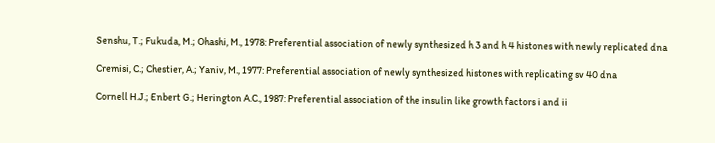Senshu, T.; Fukuda, M.; Ohashi, M., 1978: Preferential association of newly synthesized h 3 and h 4 histones with newly replicated dna

Cremisi, C.; Chestier, A.; Yaniv, M., 1977: Preferential association of newly synthesized histones with replicating sv 40 dna

Cornell H.J.; Enbert G.; Herington A.C., 1987: Preferential association of the insulin like growth factors i and ii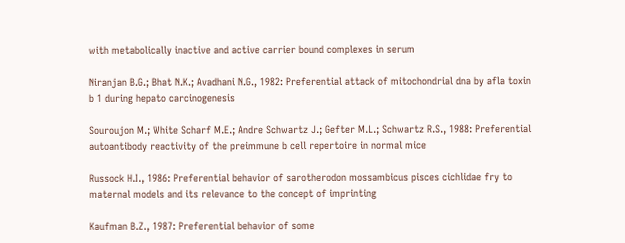with metabolically inactive and active carrier bound complexes in serum

Niranjan B.G.; Bhat N.K.; Avadhani N.G., 1982: Preferential attack of mitochondrial dna by afla toxin b 1 during hepato carcinogenesis

Souroujon M.; White Scharf M.E.; Andre Schwartz J.; Gefter M.L.; Schwartz R.S., 1988: Preferential autoantibody reactivity of the preimmune b cell repertoire in normal mice

Russock H.I., 1986: Preferential behavior of sarotherodon mossambicus pisces cichlidae fry to maternal models and its relevance to the concept of imprinting

Kaufman B.Z., 1987: Preferential behavior of some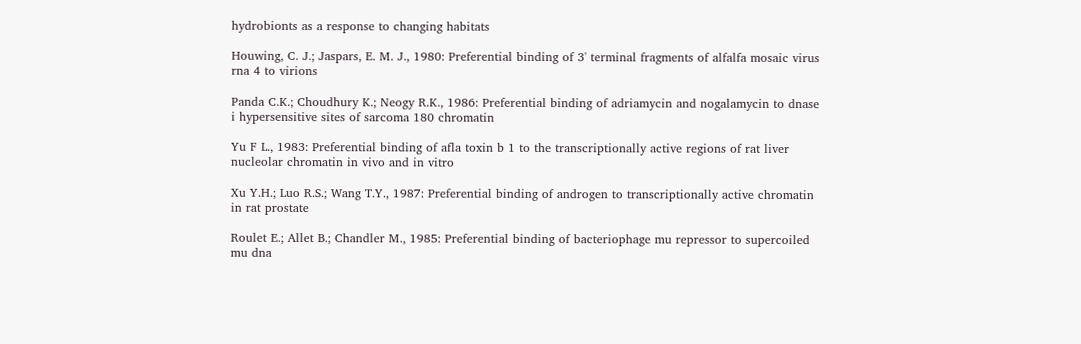hydrobionts as a response to changing habitats

Houwing, C. J.; Jaspars, E. M. J., 1980: Preferential binding of 3' terminal fragments of alfalfa mosaic virus rna 4 to virions

Panda C.K.; Choudhury K.; Neogy R.K., 1986: Preferential binding of adriamycin and nogalamycin to dnase i hypersensitive sites of sarcoma 180 chromatin

Yu F L., 1983: Preferential binding of afla toxin b 1 to the transcriptionally active regions of rat liver nucleolar chromatin in vivo and in vitro

Xu Y.H.; Luo R.S.; Wang T.Y., 1987: Preferential binding of androgen to transcriptionally active chromatin in rat prostate

Roulet E.; Allet B.; Chandler M., 1985: Preferential binding of bacteriophage mu repressor to supercoiled mu dna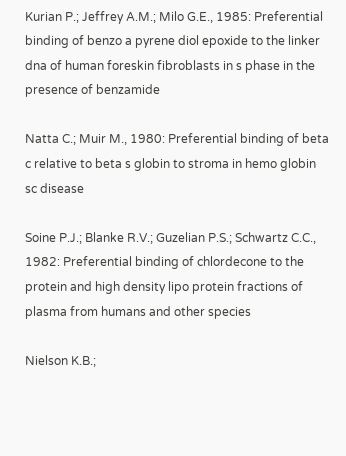Kurian P.; Jeffrey A.M.; Milo G.E., 1985: Preferential binding of benzo a pyrene diol epoxide to the linker dna of human foreskin fibroblasts in s phase in the presence of benzamide

Natta C.; Muir M., 1980: Preferential binding of beta c relative to beta s globin to stroma in hemo globin sc disease

Soine P.J.; Blanke R.V.; Guzelian P.S.; Schwartz C.C., 1982: Preferential binding of chlordecone to the protein and high density lipo protein fractions of plasma from humans and other species

Nielson K.B.;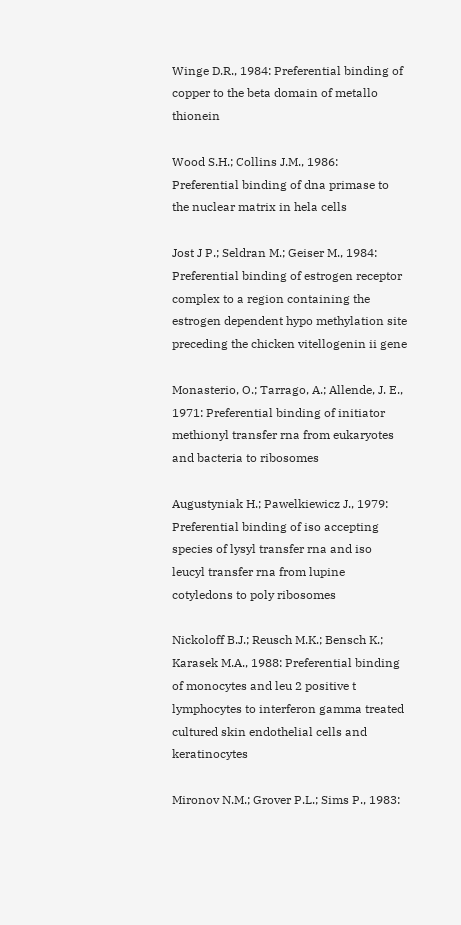Winge D.R., 1984: Preferential binding of copper to the beta domain of metallo thionein

Wood S.H.; Collins J.M., 1986: Preferential binding of dna primase to the nuclear matrix in hela cells

Jost J P.; Seldran M.; Geiser M., 1984: Preferential binding of estrogen receptor complex to a region containing the estrogen dependent hypo methylation site preceding the chicken vitellogenin ii gene

Monasterio, O.; Tarrago, A.; Allende, J. E., 1971: Preferential binding of initiator methionyl transfer rna from eukaryotes and bacteria to ribosomes

Augustyniak H.; Pawelkiewicz J., 1979: Preferential binding of iso accepting species of lysyl transfer rna and iso leucyl transfer rna from lupine cotyledons to poly ribosomes

Nickoloff B.J.; Reusch M.K.; Bensch K.; Karasek M.A., 1988: Preferential binding of monocytes and leu 2 positive t lymphocytes to interferon gamma treated cultured skin endothelial cells and keratinocytes

Mironov N.M.; Grover P.L.; Sims P., 1983: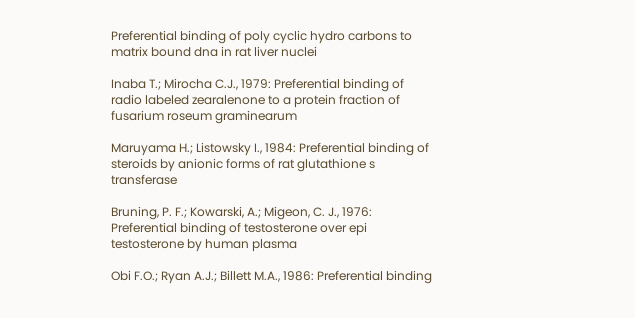Preferential binding of poly cyclic hydro carbons to matrix bound dna in rat liver nuclei

Inaba T.; Mirocha C.J., 1979: Preferential binding of radio labeled zearalenone to a protein fraction of fusarium roseum graminearum

Maruyama H.; Listowsky I., 1984: Preferential binding of steroids by anionic forms of rat glutathione s transferase

Bruning, P. F.; Kowarski, A.; Migeon, C. J., 1976: Preferential binding of testosterone over epi testosterone by human plasma

Obi F.O.; Ryan A.J.; Billett M.A., 1986: Preferential binding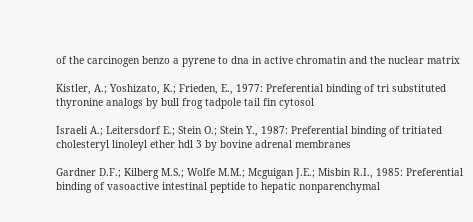of the carcinogen benzo a pyrene to dna in active chromatin and the nuclear matrix

Kistler, A.; Yoshizato, K.; Frieden, E., 1977: Preferential binding of tri substituted thyronine analogs by bull frog tadpole tail fin cytosol

Israeli A.; Leitersdorf E.; Stein O.; Stein Y., 1987: Preferential binding of tritiated cholesteryl linoleyl ether hdl 3 by bovine adrenal membranes

Gardner D.F.; Kilberg M.S.; Wolfe M.M.; Mcguigan J.E.; Misbin R.I., 1985: Preferential binding of vasoactive intestinal peptide to hepatic nonparenchymal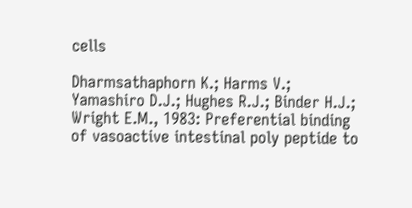cells

Dharmsathaphorn K.; Harms V.; Yamashiro D.J.; Hughes R.J.; Binder H.J.; Wright E.M., 1983: Preferential binding of vasoactive intestinal poly peptide to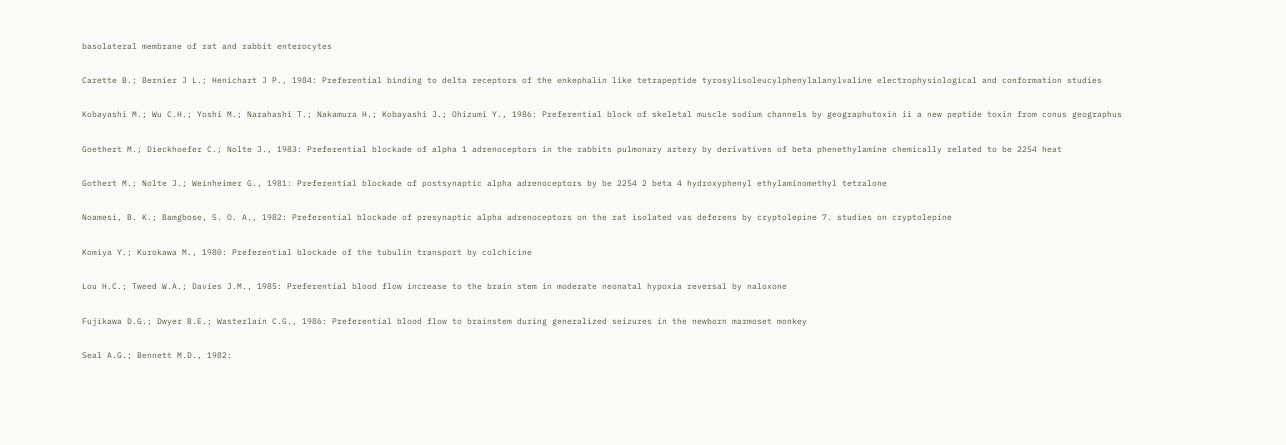basolateral membrane of rat and rabbit enterocytes

Carette B.; Bernier J L.; Henichart J P., 1984: Preferential binding to delta receptors of the enkephalin like tetrapeptide tyrosylisoleucylphenylalanylvaline electrophysiological and conformation studies

Kobayashi M.; Wu C.H.; Yoshi M.; Narahashi T.; Nakamura H.; Kobayashi J.; Ohizumi Y., 1986: Preferential block of skeletal muscle sodium channels by geographutoxin ii a new peptide toxin from conus geographus

Goethert M.; Dieckhoefer C.; Nolte J., 1983: Preferential blockade of alpha 1 adrenoceptors in the rabbits pulmonary artery by derivatives of beta phenethylamine chemically related to be 2254 heat

Gothert M.; Nolte J.; Weinheimer G., 1981: Preferential blockade of postsynaptic alpha adrenoceptors by be 2254 2 beta 4 hydroxyphenyl ethylaminomethyl tetralone

Noamesi, B. K.; Bamgbose, S. O. A., 1982: Preferential blockade of presynaptic alpha adrenoceptors on the rat isolated vas deferens by cryptolepine 7. studies on cryptolepine

Komiya Y.; Kurokawa M., 1980: Preferential blockade of the tubulin transport by colchicine

Lou H.C.; Tweed W.A.; Davies J.M., 1985: Preferential blood flow increase to the brain stem in moderate neonatal hypoxia reversal by naloxone

Fujikawa D.G.; Dwyer B.E.; Wasterlain C.G., 1986: Preferential blood flow to brainstem during generalized seizures in the newborn marmoset monkey

Seal A.G.; Bennett M.D., 1982: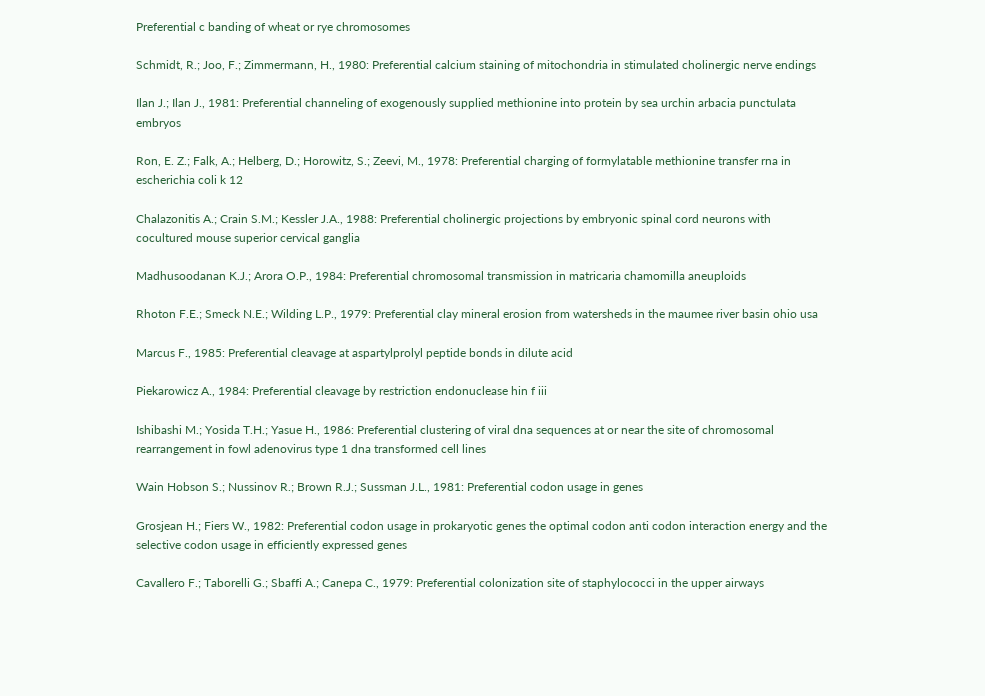Preferential c banding of wheat or rye chromosomes

Schmidt, R.; Joo, F.; Zimmermann, H., 1980: Preferential calcium staining of mitochondria in stimulated cholinergic nerve endings

Ilan J.; Ilan J., 1981: Preferential channeling of exogenously supplied methionine into protein by sea urchin arbacia punctulata embryos

Ron, E. Z.; Falk, A.; Helberg, D.; Horowitz, S.; Zeevi, M., 1978: Preferential charging of formylatable methionine transfer rna in escherichia coli k 12

Chalazonitis A.; Crain S.M.; Kessler J.A., 1988: Preferential cholinergic projections by embryonic spinal cord neurons with cocultured mouse superior cervical ganglia

Madhusoodanan K.J.; Arora O.P., 1984: Preferential chromosomal transmission in matricaria chamomilla aneuploids

Rhoton F.E.; Smeck N.E.; Wilding L.P., 1979: Preferential clay mineral erosion from watersheds in the maumee river basin ohio usa

Marcus F., 1985: Preferential cleavage at aspartylprolyl peptide bonds in dilute acid

Piekarowicz A., 1984: Preferential cleavage by restriction endonuclease hin f iii

Ishibashi M.; Yosida T.H.; Yasue H., 1986: Preferential clustering of viral dna sequences at or near the site of chromosomal rearrangement in fowl adenovirus type 1 dna transformed cell lines

Wain Hobson S.; Nussinov R.; Brown R.J.; Sussman J.L., 1981: Preferential codon usage in genes

Grosjean H.; Fiers W., 1982: Preferential codon usage in prokaryotic genes the optimal codon anti codon interaction energy and the selective codon usage in efficiently expressed genes

Cavallero F.; Taborelli G.; Sbaffi A.; Canepa C., 1979: Preferential colonization site of staphylococci in the upper airways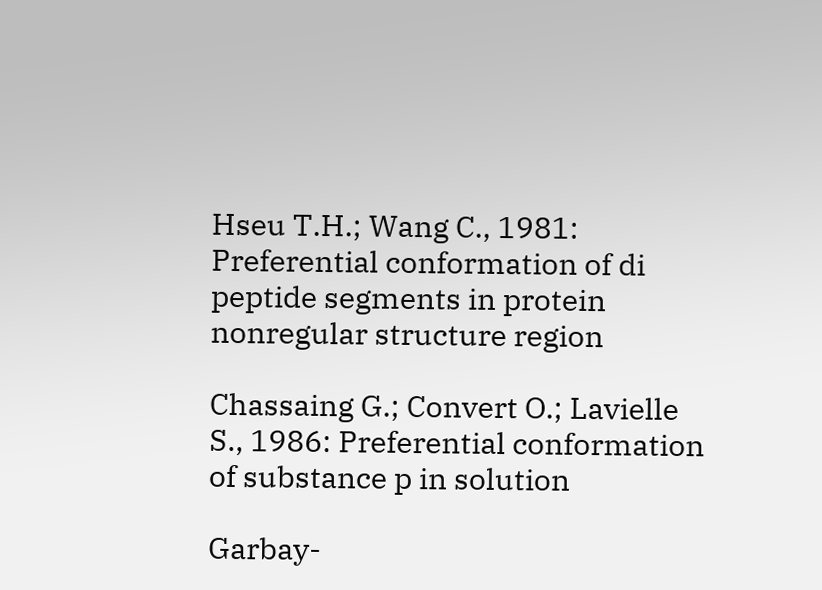Hseu T.H.; Wang C., 1981: Preferential conformation of di peptide segments in protein nonregular structure region

Chassaing G.; Convert O.; Lavielle S., 1986: Preferential conformation of substance p in solution

Garbay-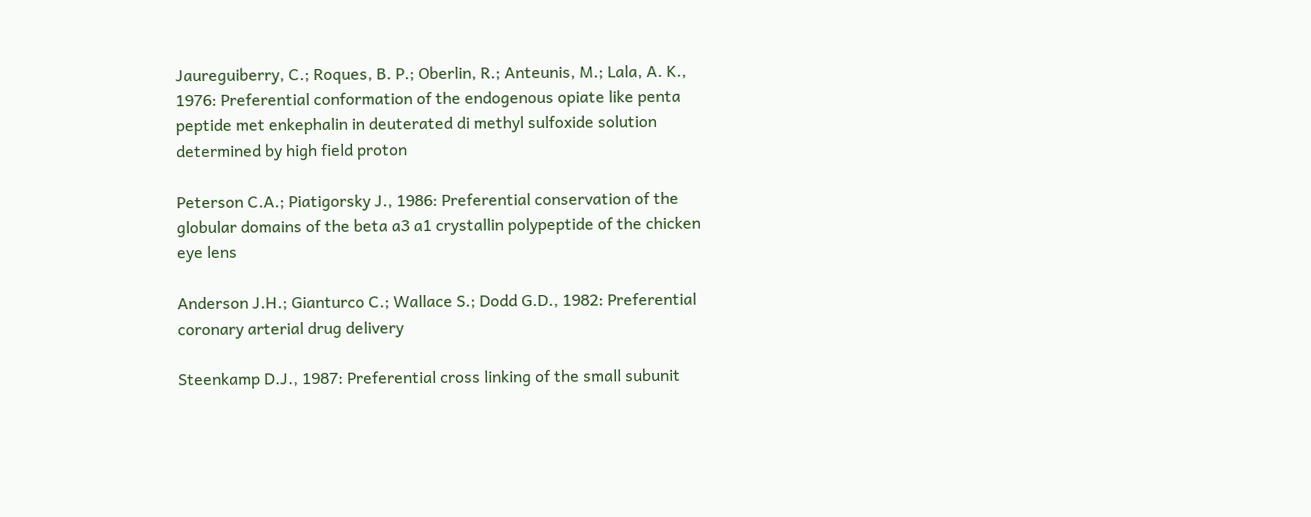Jaureguiberry, C.; Roques, B. P.; Oberlin, R.; Anteunis, M.; Lala, A. K., 1976: Preferential conformation of the endogenous opiate like penta peptide met enkephalin in deuterated di methyl sulfoxide solution determined by high field proton

Peterson C.A.; Piatigorsky J., 1986: Preferential conservation of the globular domains of the beta a3 a1 crystallin polypeptide of the chicken eye lens

Anderson J.H.; Gianturco C.; Wallace S.; Dodd G.D., 1982: Preferential coronary arterial drug delivery

Steenkamp D.J., 1987: Preferential cross linking of the small subunit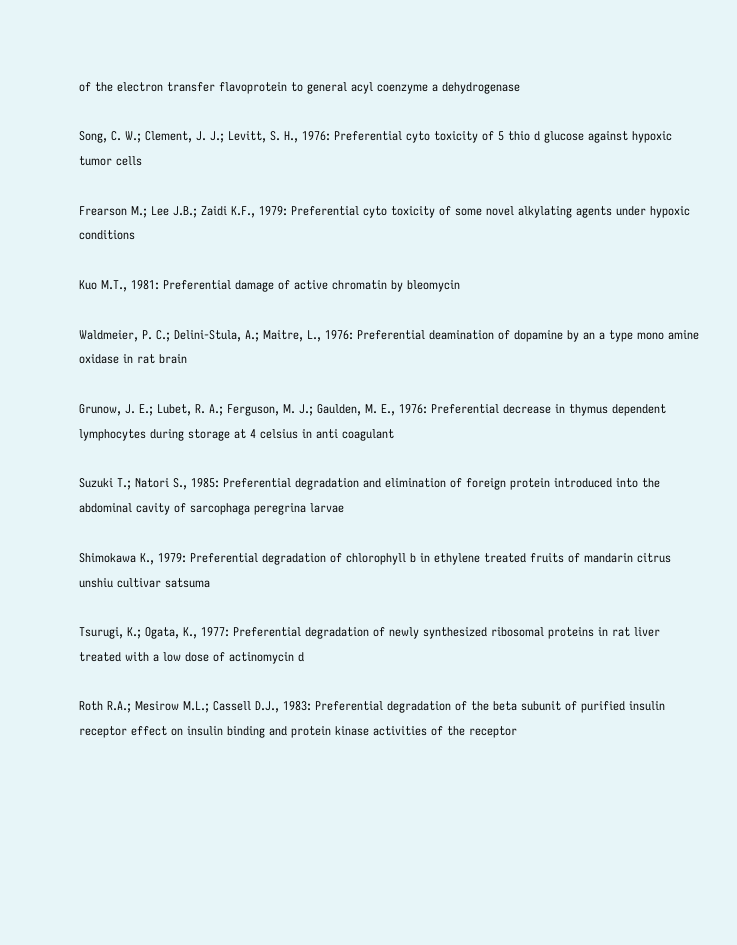of the electron transfer flavoprotein to general acyl coenzyme a dehydrogenase

Song, C. W.; Clement, J. J.; Levitt, S. H., 1976: Preferential cyto toxicity of 5 thio d glucose against hypoxic tumor cells

Frearson M.; Lee J.B.; Zaidi K.F., 1979: Preferential cyto toxicity of some novel alkylating agents under hypoxic conditions

Kuo M.T., 1981: Preferential damage of active chromatin by bleomycin

Waldmeier, P. C.; Delini-Stula, A.; Maitre, L., 1976: Preferential deamination of dopamine by an a type mono amine oxidase in rat brain

Grunow, J. E.; Lubet, R. A.; Ferguson, M. J.; Gaulden, M. E., 1976: Preferential decrease in thymus dependent lymphocytes during storage at 4 celsius in anti coagulant

Suzuki T.; Natori S., 1985: Preferential degradation and elimination of foreign protein introduced into the abdominal cavity of sarcophaga peregrina larvae

Shimokawa K., 1979: Preferential degradation of chlorophyll b in ethylene treated fruits of mandarin citrus unshiu cultivar satsuma

Tsurugi, K.; Ogata, K., 1977: Preferential degradation of newly synthesized ribosomal proteins in rat liver treated with a low dose of actinomycin d

Roth R.A.; Mesirow M.L.; Cassell D.J., 1983: Preferential degradation of the beta subunit of purified insulin receptor effect on insulin binding and protein kinase activities of the receptor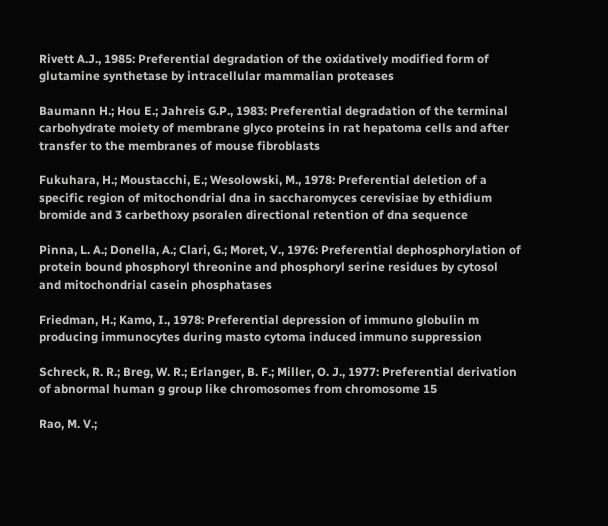Rivett A.J., 1985: Preferential degradation of the oxidatively modified form of glutamine synthetase by intracellular mammalian proteases

Baumann H.; Hou E.; Jahreis G.P., 1983: Preferential degradation of the terminal carbohydrate moiety of membrane glyco proteins in rat hepatoma cells and after transfer to the membranes of mouse fibroblasts

Fukuhara, H.; Moustacchi, E.; Wesolowski, M., 1978: Preferential deletion of a specific region of mitochondrial dna in saccharomyces cerevisiae by ethidium bromide and 3 carbethoxy psoralen directional retention of dna sequence

Pinna, L. A.; Donella, A.; Clari, G.; Moret, V., 1976: Preferential dephosphorylation of protein bound phosphoryl threonine and phosphoryl serine residues by cytosol and mitochondrial casein phosphatases

Friedman, H.; Kamo, I., 1978: Preferential depression of immuno globulin m producing immunocytes during masto cytoma induced immuno suppression

Schreck, R. R.; Breg, W. R.; Erlanger, B. F.; Miller, O. J., 1977: Preferential derivation of abnormal human g group like chromosomes from chromosome 15

Rao, M. V.;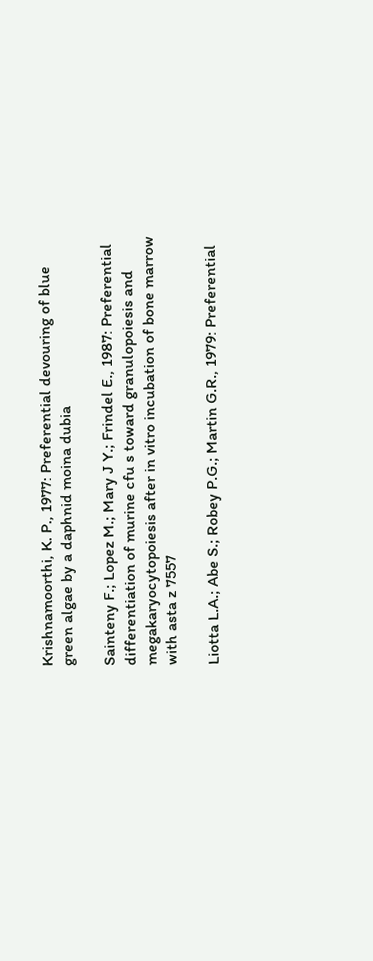Krishnamoorthi, K. P., 1977: Preferential devouring of blue green algae by a daphnid moina dubia

Sainteny F.; Lopez M.; Mary J Y.; Frindel E., 1987: Preferential differentiation of murine cfu s toward granulopoiesis and megakaryocytopoiesis after in vitro incubation of bone marrow with asta z 7557

Liotta L.A.; Abe S.; Robey P.G.; Martin G.R., 1979: Preferential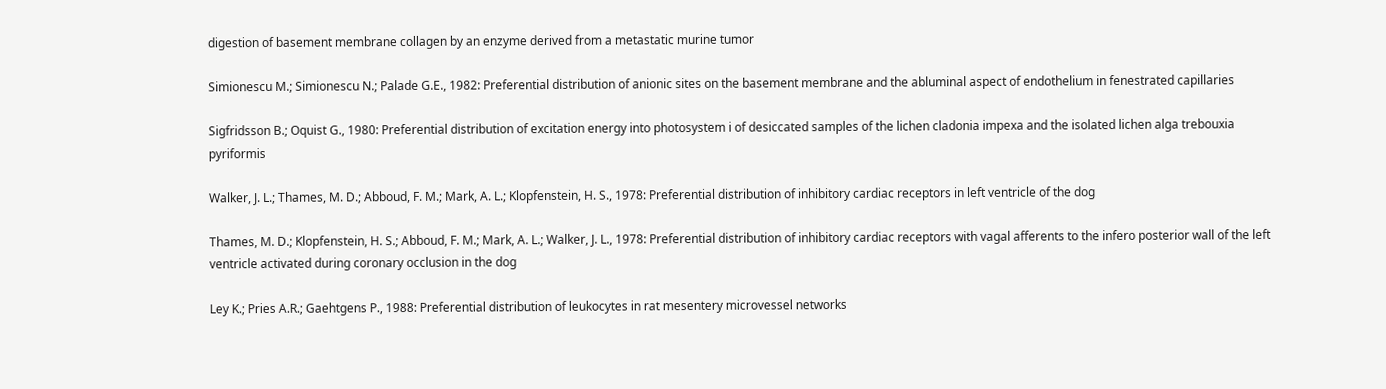digestion of basement membrane collagen by an enzyme derived from a metastatic murine tumor

Simionescu M.; Simionescu N.; Palade G.E., 1982: Preferential distribution of anionic sites on the basement membrane and the abluminal aspect of endothelium in fenestrated capillaries

Sigfridsson B.; Oquist G., 1980: Preferential distribution of excitation energy into photosystem i of desiccated samples of the lichen cladonia impexa and the isolated lichen alga trebouxia pyriformis

Walker, J. L.; Thames, M. D.; Abboud, F. M.; Mark, A. L.; Klopfenstein, H. S., 1978: Preferential distribution of inhibitory cardiac receptors in left ventricle of the dog

Thames, M. D.; Klopfenstein, H. S.; Abboud, F. M.; Mark, A. L.; Walker, J. L., 1978: Preferential distribution of inhibitory cardiac receptors with vagal afferents to the infero posterior wall of the left ventricle activated during coronary occlusion in the dog

Ley K.; Pries A.R.; Gaehtgens P., 1988: Preferential distribution of leukocytes in rat mesentery microvessel networks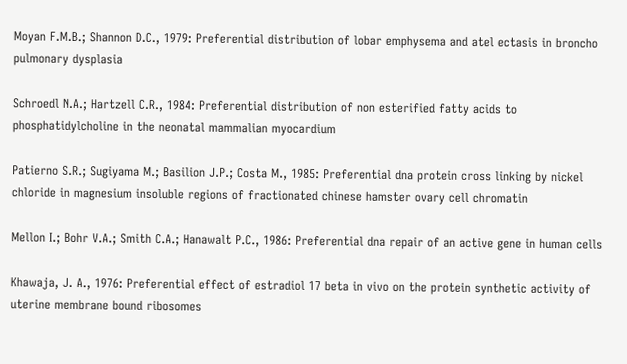Moyan F.M.B.; Shannon D.C., 1979: Preferential distribution of lobar emphysema and atel ectasis in broncho pulmonary dysplasia

Schroedl N.A.; Hartzell C.R., 1984: Preferential distribution of non esterified fatty acids to phosphatidylcholine in the neonatal mammalian myocardium

Patierno S.R.; Sugiyama M.; Basilion J.P.; Costa M., 1985: Preferential dna protein cross linking by nickel chloride in magnesium insoluble regions of fractionated chinese hamster ovary cell chromatin

Mellon I.; Bohr V.A.; Smith C.A.; Hanawalt P.C., 1986: Preferential dna repair of an active gene in human cells

Khawaja, J. A., 1976: Preferential effect of estradiol 17 beta in vivo on the protein synthetic activity of uterine membrane bound ribosomes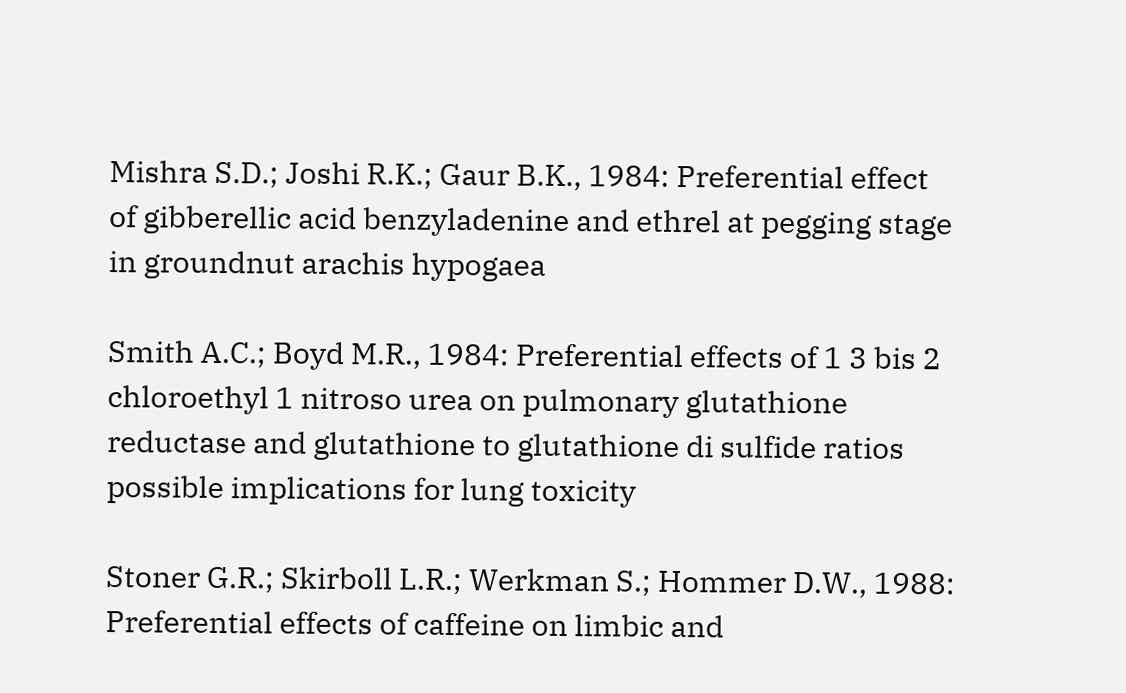Mishra S.D.; Joshi R.K.; Gaur B.K., 1984: Preferential effect of gibberellic acid benzyladenine and ethrel at pegging stage in groundnut arachis hypogaea

Smith A.C.; Boyd M.R., 1984: Preferential effects of 1 3 bis 2 chloroethyl 1 nitroso urea on pulmonary glutathione reductase and glutathione to glutathione di sulfide ratios possible implications for lung toxicity

Stoner G.R.; Skirboll L.R.; Werkman S.; Hommer D.W., 1988: Preferential effects of caffeine on limbic and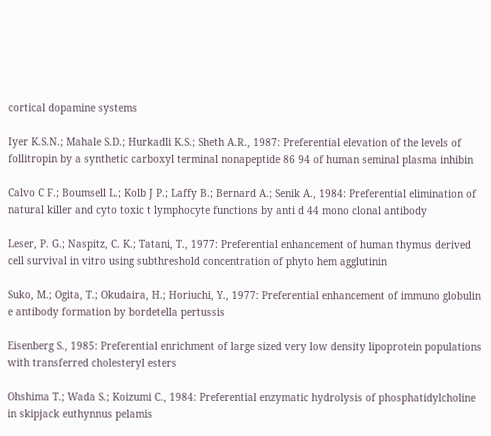cortical dopamine systems

Iyer K.S.N.; Mahale S.D.; Hurkadli K.S.; Sheth A.R., 1987: Preferential elevation of the levels of follitropin by a synthetic carboxyl terminal nonapeptide 86 94 of human seminal plasma inhibin

Calvo C F.; Boumsell L.; Kolb J P.; Laffy B.; Bernard A.; Senik A., 1984: Preferential elimination of natural killer and cyto toxic t lymphocyte functions by anti d 44 mono clonal antibody

Leser, P. G.; Naspitz, C. K.; Tatani, T., 1977: Preferential enhancement of human thymus derived cell survival in vitro using subthreshold concentration of phyto hem agglutinin

Suko, M.; Ogita, T.; Okudaira, H.; Horiuchi, Y., 1977: Preferential enhancement of immuno globulin e antibody formation by bordetella pertussis

Eisenberg S., 1985: Preferential enrichment of large sized very low density lipoprotein populations with transferred cholesteryl esters

Ohshima T.; Wada S.; Koizumi C., 1984: Preferential enzymatic hydrolysis of phosphatidylcholine in skipjack euthynnus pelamis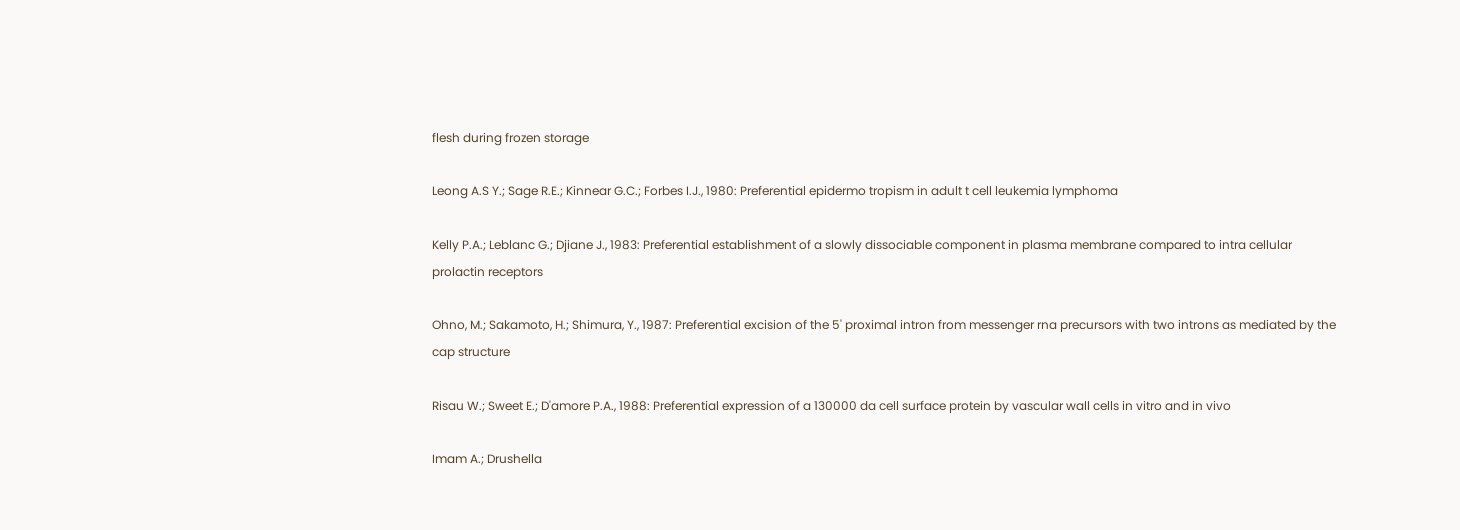flesh during frozen storage

Leong A.S Y.; Sage R.E.; Kinnear G.C.; Forbes I.J., 1980: Preferential epidermo tropism in adult t cell leukemia lymphoma

Kelly P.A.; Leblanc G.; Djiane J., 1983: Preferential establishment of a slowly dissociable component in plasma membrane compared to intra cellular prolactin receptors

Ohno, M.; Sakamoto, H.; Shimura, Y., 1987: Preferential excision of the 5' proximal intron from messenger rna precursors with two introns as mediated by the cap structure

Risau W.; Sweet E.; D'amore P.A., 1988: Preferential expression of a 130000 da cell surface protein by vascular wall cells in vitro and in vivo

Imam A.; Drushella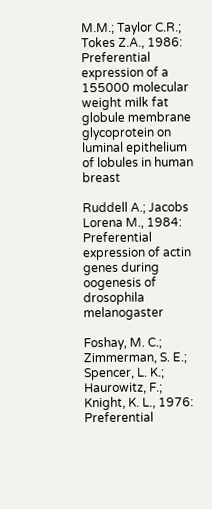M.M.; Taylor C.R.; Tokes Z.A., 1986: Preferential expression of a 155000 molecular weight milk fat globule membrane glycoprotein on luminal epithelium of lobules in human breast

Ruddell A.; Jacobs Lorena M., 1984: Preferential expression of actin genes during oogenesis of drosophila melanogaster

Foshay, M. C.; Zimmerman, S. E.; Spencer, L. K.; Haurowitz, F.; Knight, K. L., 1976: Preferential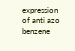expression of anti azo benzene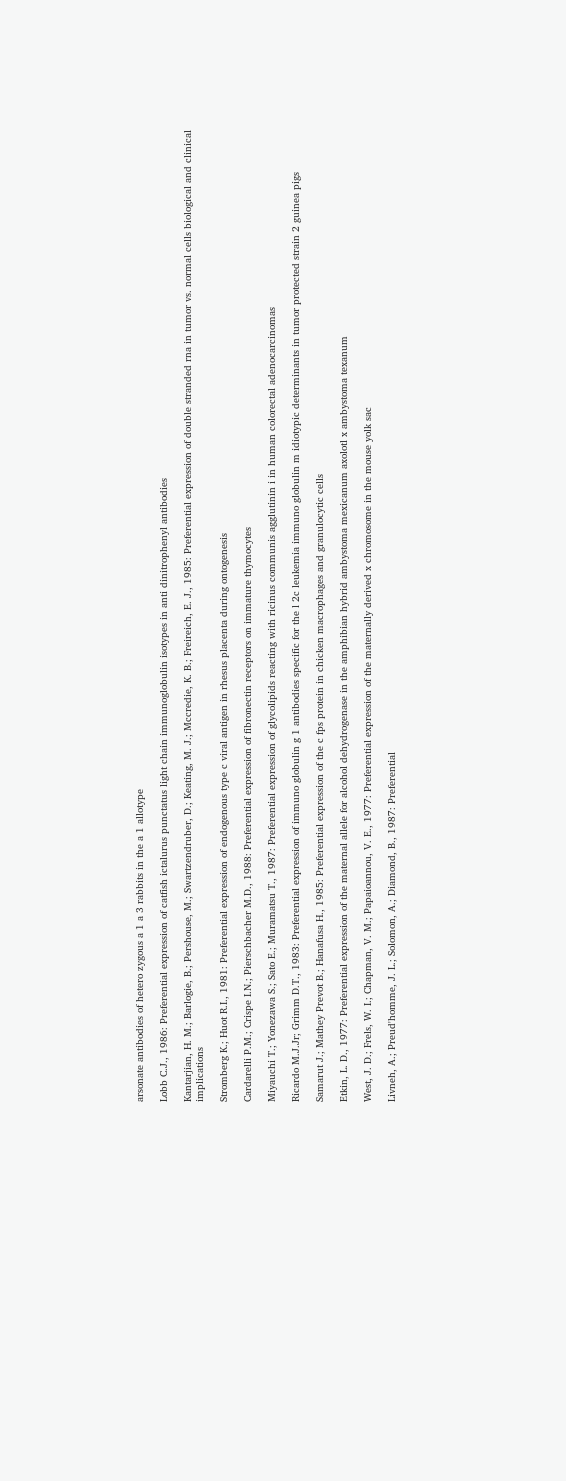arsonate antibodies of hetero zygous a 1 a 3 rabbits in the a 1 allotype

Lobb C.J., 1986: Preferential expression of catfish ictalurus punctatus light chain immunoglobulin isotypes in anti dinitrophenyl antibodies

Kantarjian, H. M.; Barlogie, B.; Pershouse, M.; Swartzendruber, D.; Keating, M. J.; Mccredie, K. B.; Freireich, E. J., 1985: Preferential expression of double stranded rna in tumor vs. normal cells biological and clinical implications

Stromberg K.; Huot R.I., 1981: Preferential expression of endogenous type c viral antigen in rhesus placenta during ontogenesis

Cardarelli P.M.; Crispe I.N.; Pierschbacher M.D., 1988: Preferential expression of fibronectin receptors on immature thymocytes

Miyauchi T.; Yonezawa S.; Sato E.; Muramatsu T., 1987: Preferential expression of glycolipids reacting with ricinus communis agglutinin i in human colorectal adenocarcinomas

Ricardo M.J.Jr; Grimm D.T., 1983: Preferential expression of immuno globulin g 1 antibodies specific for the l 2c leukemia immuno globulin m idiotypic determinants in tumor protected strain 2 guinea pigs

Samarut J.; Mathey Prevot B.; Hanafusa H., 1985: Preferential expression of the c fps protein in chicken macrophages and granulocytic cells

Etkin, L. D., 1977: Preferential expression of the maternal allele for alcohol dehydrogenase in the amphibian hybrid ambystoma mexicanum axolotl x ambystoma texanum

West, J. D.; Frels, W. I.; Chapman, V. M.; Papaioannou, V. E., 1977: Preferential expression of the maternally derived x chromosome in the mouse yolk sac

Livneh, A.; Preud'homme, J. L.; Solomon, A.; Diamond, B., 1987: Preferential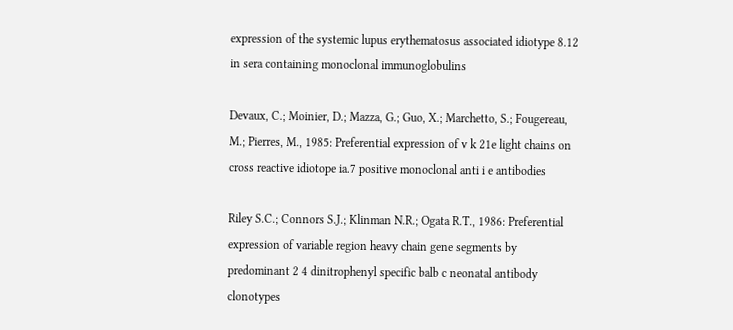expression of the systemic lupus erythematosus associated idiotype 8.12 in sera containing monoclonal immunoglobulins

Devaux, C.; Moinier, D.; Mazza, G.; Guo, X.; Marchetto, S.; Fougereau, M.; Pierres, M., 1985: Preferential expression of v k 21e light chains on cross reactive idiotope ia.7 positive monoclonal anti i e antibodies

Riley S.C.; Connors S.J.; Klinman N.R.; Ogata R.T., 1986: Preferential expression of variable region heavy chain gene segments by predominant 2 4 dinitrophenyl specific balb c neonatal antibody clonotypes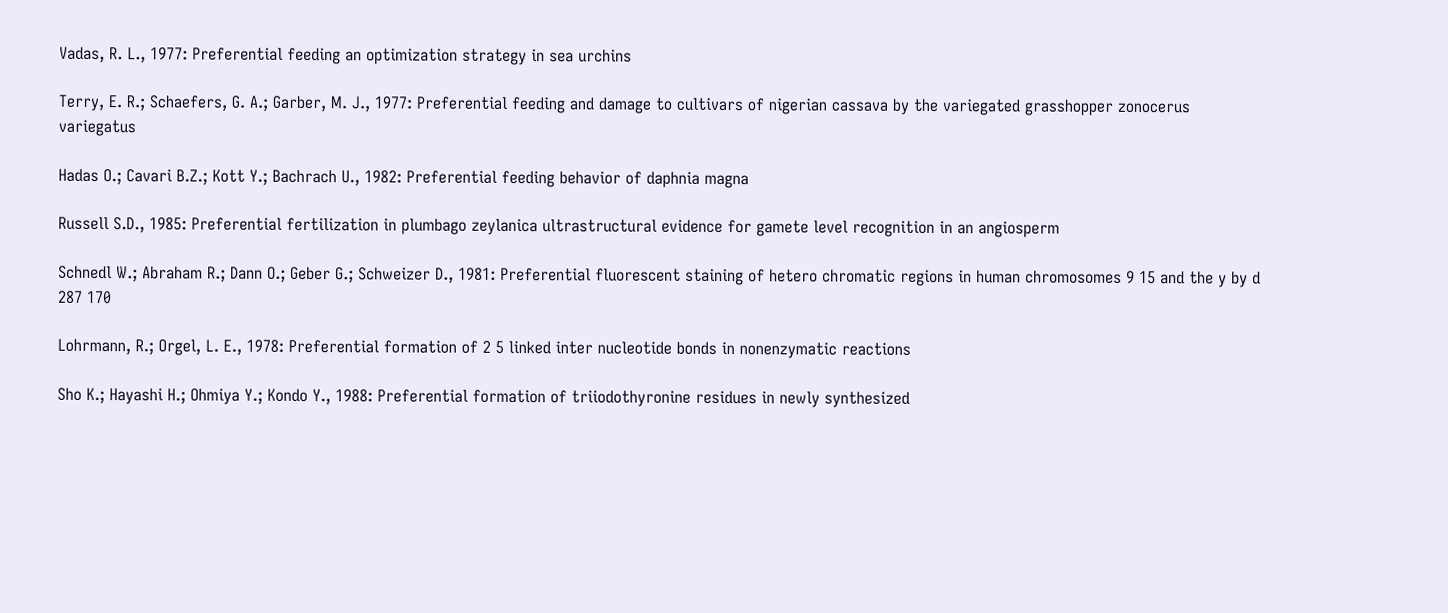Vadas, R. L., 1977: Preferential feeding an optimization strategy in sea urchins

Terry, E. R.; Schaefers, G. A.; Garber, M. J., 1977: Preferential feeding and damage to cultivars of nigerian cassava by the variegated grasshopper zonocerus variegatus

Hadas O.; Cavari B.Z.; Kott Y.; Bachrach U., 1982: Preferential feeding behavior of daphnia magna

Russell S.D., 1985: Preferential fertilization in plumbago zeylanica ultrastructural evidence for gamete level recognition in an angiosperm

Schnedl W.; Abraham R.; Dann O.; Geber G.; Schweizer D., 1981: Preferential fluorescent staining of hetero chromatic regions in human chromosomes 9 15 and the y by d 287 170

Lohrmann, R.; Orgel, L. E., 1978: Preferential formation of 2 5 linked inter nucleotide bonds in nonenzymatic reactions

Sho K.; Hayashi H.; Ohmiya Y.; Kondo Y., 1988: Preferential formation of triiodothyronine residues in newly synthesized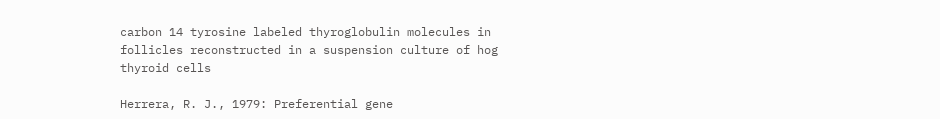carbon 14 tyrosine labeled thyroglobulin molecules in follicles reconstructed in a suspension culture of hog thyroid cells

Herrera, R. J., 1979: Preferential gene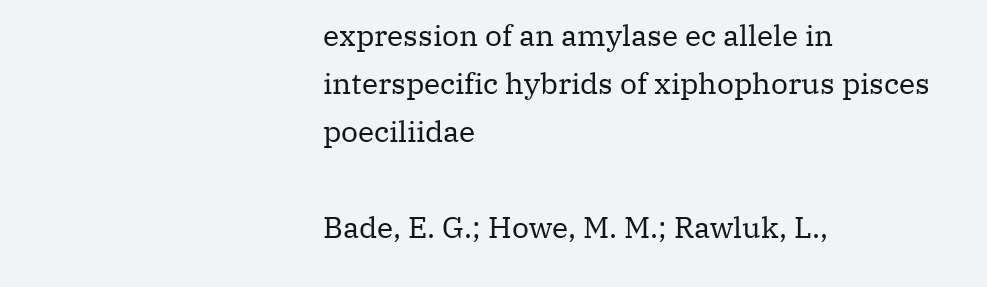expression of an amylase ec allele in interspecific hybrids of xiphophorus pisces poeciliidae

Bade, E. G.; Howe, M. M.; Rawluk, L.,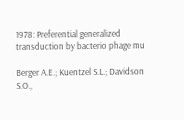1978: Preferential generalized transduction by bacterio phage mu

Berger A.E.; Kuentzel S.L.; Davidson S.O.,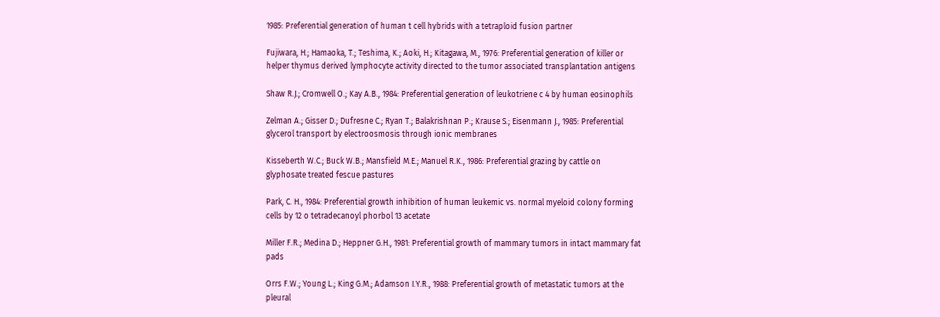1985: Preferential generation of human t cell hybrids with a tetraploid fusion partner

Fujiwara, H.; Hamaoka, T.; Teshima, K.; Aoki, H.; Kitagawa, M., 1976: Preferential generation of killer or helper thymus derived lymphocyte activity directed to the tumor associated transplantation antigens

Shaw R.J.; Cromwell O.; Kay A.B., 1984: Preferential generation of leukotriene c 4 by human eosinophils

Zelman A.; Gisser D.; Dufresne C.; Ryan T.; Balakrishnan P.; Krause S.; Eisenmann J., 1985: Preferential glycerol transport by electroosmosis through ionic membranes

Kisseberth W.C.; Buck W.B.; Mansfield M.E.; Manuel R.K., 1986: Preferential grazing by cattle on glyphosate treated fescue pastures

Park, C. H., 1984: Preferential growth inhibition of human leukemic vs. normal myeloid colony forming cells by 12 o tetradecanoyl phorbol 13 acetate

Miller F.R.; Medina D.; Heppner G.H., 1981: Preferential growth of mammary tumors in intact mammary fat pads

Orrs F.W.; Young L.; King G.M.; Adamson I.Y.R., 1988: Preferential growth of metastatic tumors at the pleural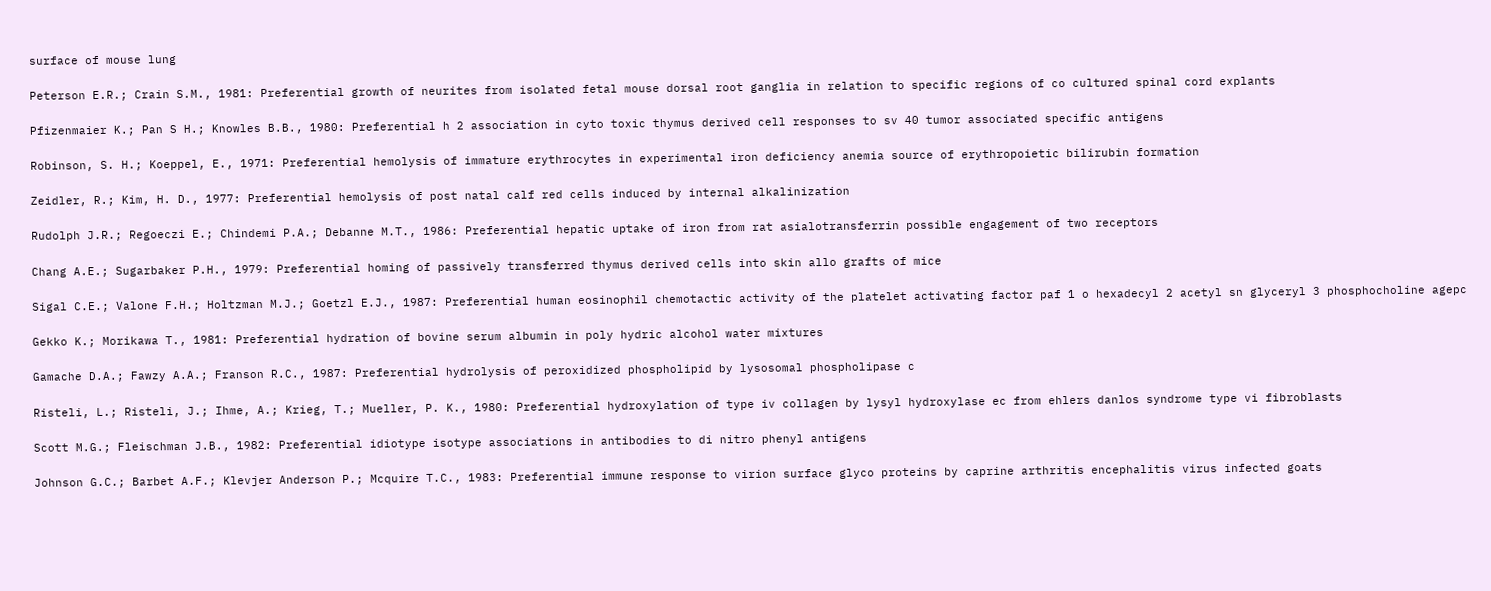surface of mouse lung

Peterson E.R.; Crain S.M., 1981: Preferential growth of neurites from isolated fetal mouse dorsal root ganglia in relation to specific regions of co cultured spinal cord explants

Pfizenmaier K.; Pan S H.; Knowles B.B., 1980: Preferential h 2 association in cyto toxic thymus derived cell responses to sv 40 tumor associated specific antigens

Robinson, S. H.; Koeppel, E., 1971: Preferential hemolysis of immature erythrocytes in experimental iron deficiency anemia source of erythropoietic bilirubin formation

Zeidler, R.; Kim, H. D., 1977: Preferential hemolysis of post natal calf red cells induced by internal alkalinization

Rudolph J.R.; Regoeczi E.; Chindemi P.A.; Debanne M.T., 1986: Preferential hepatic uptake of iron from rat asialotransferrin possible engagement of two receptors

Chang A.E.; Sugarbaker P.H., 1979: Preferential homing of passively transferred thymus derived cells into skin allo grafts of mice

Sigal C.E.; Valone F.H.; Holtzman M.J.; Goetzl E.J., 1987: Preferential human eosinophil chemotactic activity of the platelet activating factor paf 1 o hexadecyl 2 acetyl sn glyceryl 3 phosphocholine agepc

Gekko K.; Morikawa T., 1981: Preferential hydration of bovine serum albumin in poly hydric alcohol water mixtures

Gamache D.A.; Fawzy A.A.; Franson R.C., 1987: Preferential hydrolysis of peroxidized phospholipid by lysosomal phospholipase c

Risteli, L.; Risteli, J.; Ihme, A.; Krieg, T.; Mueller, P. K., 1980: Preferential hydroxylation of type iv collagen by lysyl hydroxylase ec from ehlers danlos syndrome type vi fibroblasts

Scott M.G.; Fleischman J.B., 1982: Preferential idiotype isotype associations in antibodies to di nitro phenyl antigens

Johnson G.C.; Barbet A.F.; Klevjer Anderson P.; Mcquire T.C., 1983: Preferential immune response to virion surface glyco proteins by caprine arthritis encephalitis virus infected goats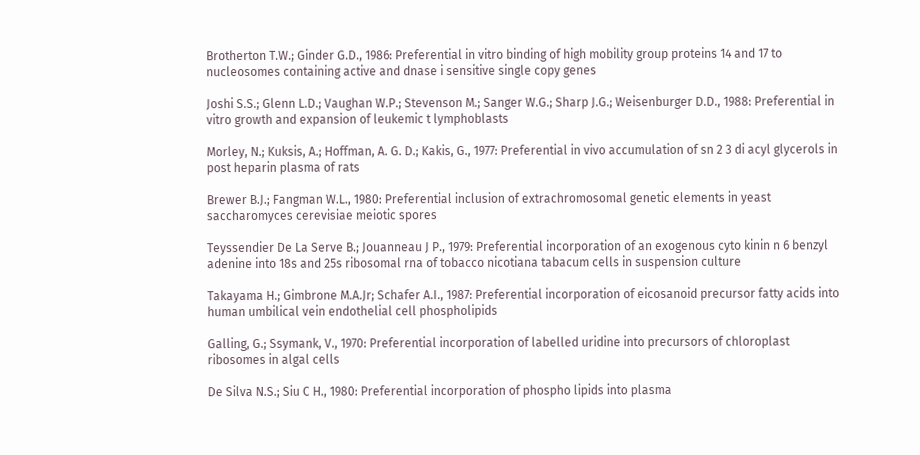Brotherton T.W.; Ginder G.D., 1986: Preferential in vitro binding of high mobility group proteins 14 and 17 to nucleosomes containing active and dnase i sensitive single copy genes

Joshi S.S.; Glenn L.D.; Vaughan W.P.; Stevenson M.; Sanger W.G.; Sharp J.G.; Weisenburger D.D., 1988: Preferential in vitro growth and expansion of leukemic t lymphoblasts

Morley, N.; Kuksis, A.; Hoffman, A. G. D.; Kakis, G., 1977: Preferential in vivo accumulation of sn 2 3 di acyl glycerols in post heparin plasma of rats

Brewer B.J.; Fangman W.L., 1980: Preferential inclusion of extrachromosomal genetic elements in yeast saccharomyces cerevisiae meiotic spores

Teyssendier De La Serve B.; Jouanneau J P., 1979: Preferential incorporation of an exogenous cyto kinin n 6 benzyl adenine into 18s and 25s ribosomal rna of tobacco nicotiana tabacum cells in suspension culture

Takayama H.; Gimbrone M.A.Jr; Schafer A.I., 1987: Preferential incorporation of eicosanoid precursor fatty acids into human umbilical vein endothelial cell phospholipids

Galling, G.; Ssymank, V., 1970: Preferential incorporation of labelled uridine into precursors of chloroplast ribosomes in algal cells

De Silva N.S.; Siu C H., 1980: Preferential incorporation of phospho lipids into plasma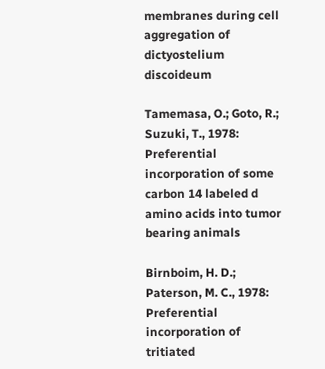membranes during cell aggregation of dictyostelium discoideum

Tamemasa, O.; Goto, R.; Suzuki, T., 1978: Preferential incorporation of some carbon 14 labeled d amino acids into tumor bearing animals

Birnboim, H. D.; Paterson, M. C., 1978: Preferential incorporation of tritiated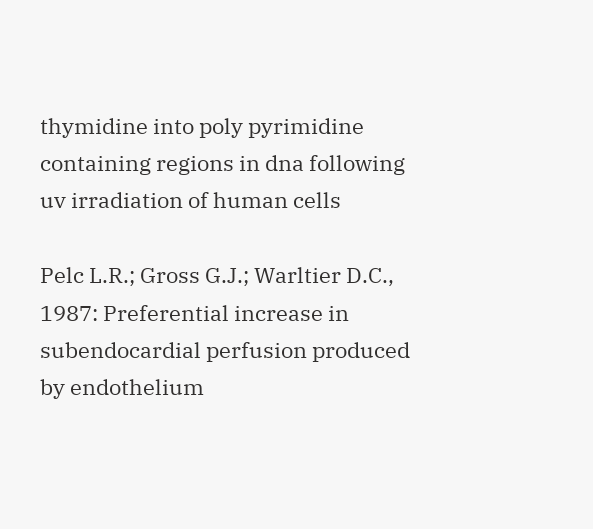thymidine into poly pyrimidine containing regions in dna following uv irradiation of human cells

Pelc L.R.; Gross G.J.; Warltier D.C., 1987: Preferential increase in subendocardial perfusion produced by endothelium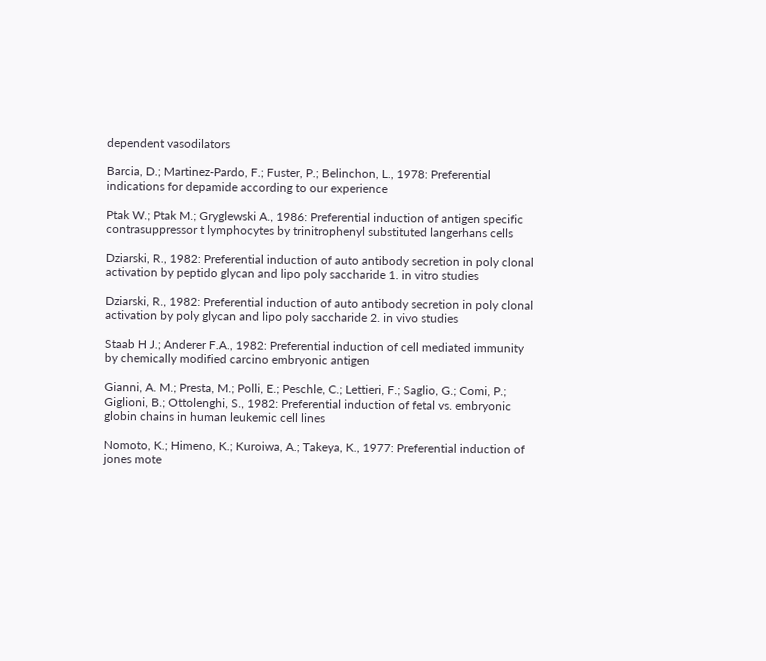dependent vasodilators

Barcia, D.; Martinez-Pardo, F.; Fuster, P.; Belinchon, L., 1978: Preferential indications for depamide according to our experience

Ptak W.; Ptak M.; Gryglewski A., 1986: Preferential induction of antigen specific contrasuppressor t lymphocytes by trinitrophenyl substituted langerhans cells

Dziarski, R., 1982: Preferential induction of auto antibody secretion in poly clonal activation by peptido glycan and lipo poly saccharide 1. in vitro studies

Dziarski, R., 1982: Preferential induction of auto antibody secretion in poly clonal activation by poly glycan and lipo poly saccharide 2. in vivo studies

Staab H J.; Anderer F.A., 1982: Preferential induction of cell mediated immunity by chemically modified carcino embryonic antigen

Gianni, A. M.; Presta, M.; Polli, E.; Peschle, C.; Lettieri, F.; Saglio, G.; Comi, P.; Giglioni, B.; Ottolenghi, S., 1982: Preferential induction of fetal vs. embryonic globin chains in human leukemic cell lines

Nomoto, K.; Himeno, K.; Kuroiwa, A.; Takeya, K., 1977: Preferential induction of jones mote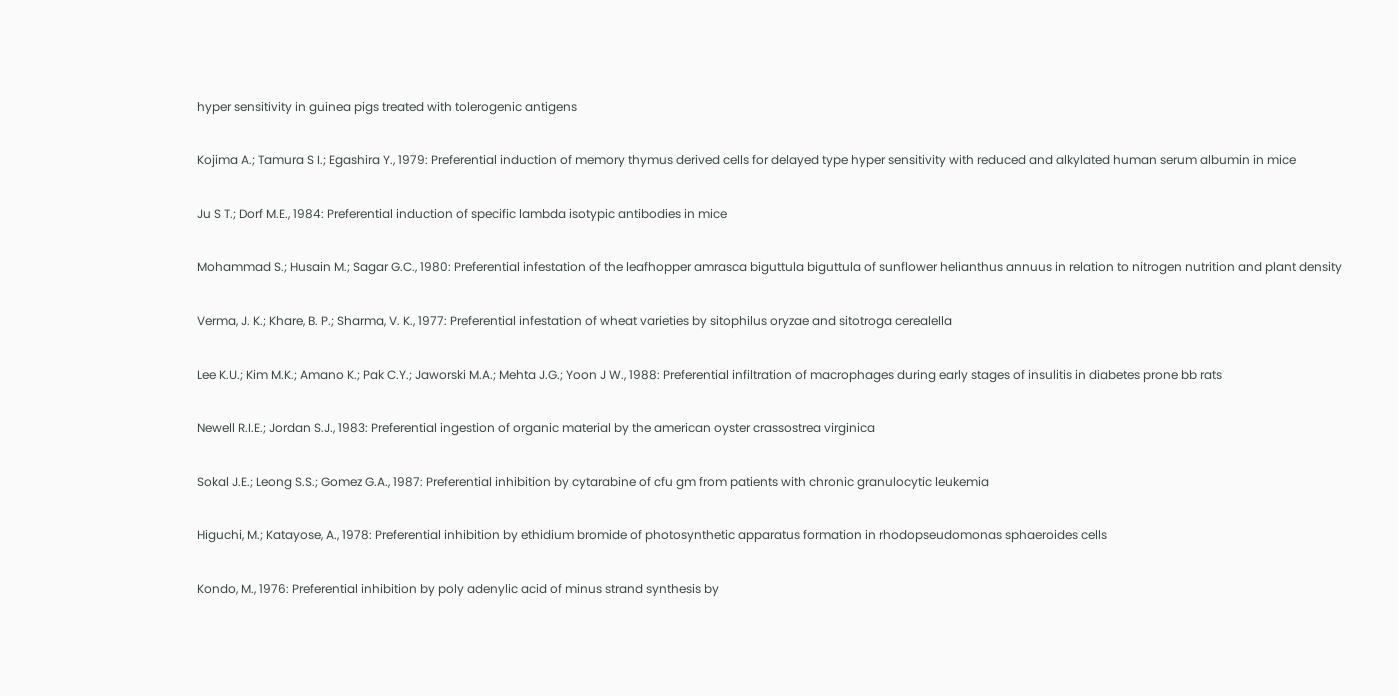hyper sensitivity in guinea pigs treated with tolerogenic antigens

Kojima A.; Tamura S I.; Egashira Y., 1979: Preferential induction of memory thymus derived cells for delayed type hyper sensitivity with reduced and alkylated human serum albumin in mice

Ju S T.; Dorf M.E., 1984: Preferential induction of specific lambda isotypic antibodies in mice

Mohammad S.; Husain M.; Sagar G.C., 1980: Preferential infestation of the leafhopper amrasca biguttula biguttula of sunflower helianthus annuus in relation to nitrogen nutrition and plant density

Verma, J. K.; Khare, B. P.; Sharma, V. K., 1977: Preferential infestation of wheat varieties by sitophilus oryzae and sitotroga cerealella

Lee K.U.; Kim M.K.; Amano K.; Pak C.Y.; Jaworski M.A.; Mehta J.G.; Yoon J W., 1988: Preferential infiltration of macrophages during early stages of insulitis in diabetes prone bb rats

Newell R.I.E.; Jordan S.J., 1983: Preferential ingestion of organic material by the american oyster crassostrea virginica

Sokal J.E.; Leong S.S.; Gomez G.A., 1987: Preferential inhibition by cytarabine of cfu gm from patients with chronic granulocytic leukemia

Higuchi, M.; Katayose, A., 1978: Preferential inhibition by ethidium bromide of photosynthetic apparatus formation in rhodopseudomonas sphaeroides cells

Kondo, M., 1976: Preferential inhibition by poly adenylic acid of minus strand synthesis by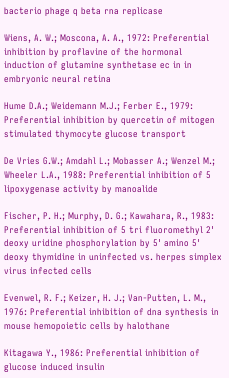bacterio phage q beta rna replicase

Wiens, A. W.; Moscona, A. A., 1972: Preferential inhibition by proflavine of the hormonal induction of glutamine synthetase ec in in embryonic neural retina

Hume D.A.; Weidemann M.J.; Ferber E., 1979: Preferential inhibition by quercetin of mitogen stimulated thymocyte glucose transport

De Vries G.W.; Amdahl L.; Mobasser A.; Wenzel M.; Wheeler L.A., 1988: Preferential inhibition of 5 lipoxygenase activity by manoalide

Fischer, P. H.; Murphy, D. G.; Kawahara, R., 1983: Preferential inhibition of 5 tri fluoromethyl 2' deoxy uridine phosphorylation by 5' amino 5' deoxy thymidine in uninfected vs. herpes simplex virus infected cells

Evenwel, R. F.; Keizer, H. J.; Van-Putten, L. M., 1976: Preferential inhibition of dna synthesis in mouse hemopoietic cells by halothane

Kitagawa Y., 1986: Preferential inhibition of glucose induced insulin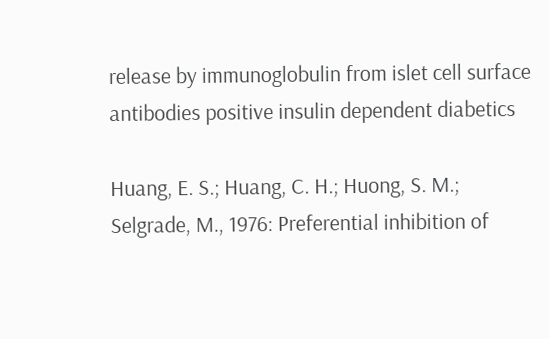release by immunoglobulin from islet cell surface antibodies positive insulin dependent diabetics

Huang, E. S.; Huang, C. H.; Huong, S. M.; Selgrade, M., 1976: Preferential inhibition of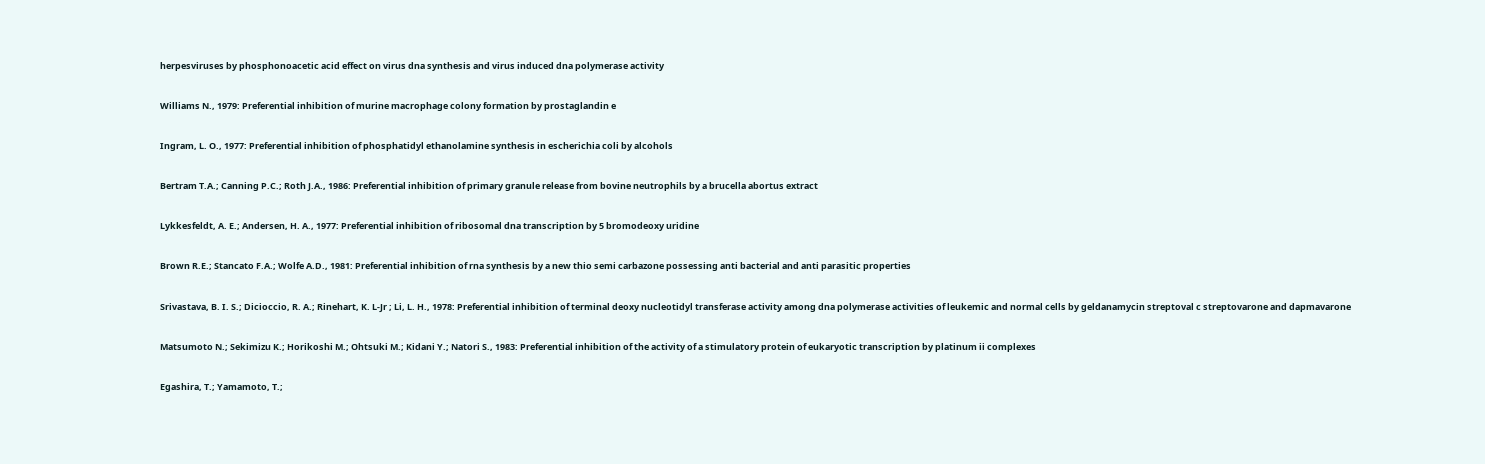herpesviruses by phosphonoacetic acid effect on virus dna synthesis and virus induced dna polymerase activity

Williams N., 1979: Preferential inhibition of murine macrophage colony formation by prostaglandin e

Ingram, L. O., 1977: Preferential inhibition of phosphatidyl ethanolamine synthesis in escherichia coli by alcohols

Bertram T.A.; Canning P.C.; Roth J.A., 1986: Preferential inhibition of primary granule release from bovine neutrophils by a brucella abortus extract

Lykkesfeldt, A. E.; Andersen, H. A., 1977: Preferential inhibition of ribosomal dna transcription by 5 bromodeoxy uridine

Brown R.E.; Stancato F.A.; Wolfe A.D., 1981: Preferential inhibition of rna synthesis by a new thio semi carbazone possessing anti bacterial and anti parasitic properties

Srivastava, B. I. S.; Dicioccio, R. A.; Rinehart, K. L-Jr ; Li, L. H., 1978: Preferential inhibition of terminal deoxy nucleotidyl transferase activity among dna polymerase activities of leukemic and normal cells by geldanamycin streptoval c streptovarone and dapmavarone

Matsumoto N.; Sekimizu K.; Horikoshi M.; Ohtsuki M.; Kidani Y.; Natori S., 1983: Preferential inhibition of the activity of a stimulatory protein of eukaryotic transcription by platinum ii complexes

Egashira, T.; Yamamoto, T.;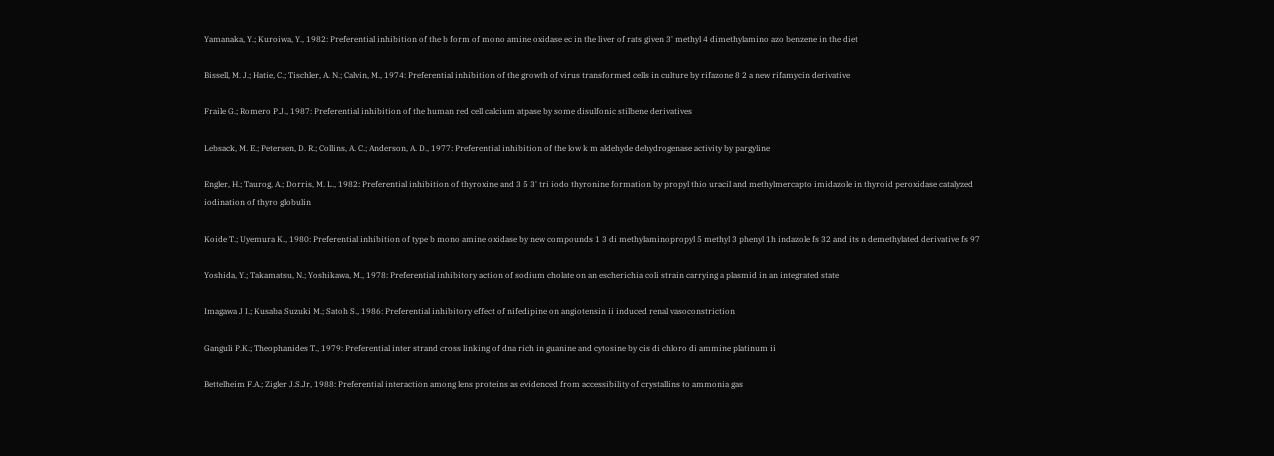Yamanaka, Y.; Kuroiwa, Y., 1982: Preferential inhibition of the b form of mono amine oxidase ec in the liver of rats given 3' methyl 4 dimethylamino azo benzene in the diet

Bissell, M. J.; Hatie, C.; Tischler, A. N.; Calvin, M., 1974: Preferential inhibition of the growth of virus transformed cells in culture by rifazone 8 2 a new rifamycin derivative

Fraile G.; Romero P.J., 1987: Preferential inhibition of the human red cell calcium atpase by some disulfonic stilbene derivatives

Lebsack, M. E.; Petersen, D. R.; Collins, A. C.; Anderson, A. D., 1977: Preferential inhibition of the low k m aldehyde dehydrogenase activity by pargyline

Engler, H.; Taurog, A.; Dorris, M. L., 1982: Preferential inhibition of thyroxine and 3 5 3' tri iodo thyronine formation by propyl thio uracil and methylmercapto imidazole in thyroid peroxidase catalyzed iodination of thyro globulin

Koide T.; Uyemura K., 1980: Preferential inhibition of type b mono amine oxidase by new compounds 1 3 di methylaminopropyl 5 methyl 3 phenyl 1h indazole fs 32 and its n demethylated derivative fs 97

Yoshida, Y.; Takamatsu, N.; Yoshikawa, M., 1978: Preferential inhibitory action of sodium cholate on an escherichia coli strain carrying a plasmid in an integrated state

Imagawa J I.; Kusaba Suzuki M.; Satoh S., 1986: Preferential inhibitory effect of nifedipine on angiotensin ii induced renal vasoconstriction

Ganguli P.K.; Theophanides T., 1979: Preferential inter strand cross linking of dna rich in guanine and cytosine by cis di chloro di ammine platinum ii

Bettelheim F.A.; Zigler J.S.Jr, 1988: Preferential interaction among lens proteins as evidenced from accessibility of crystallins to ammonia gas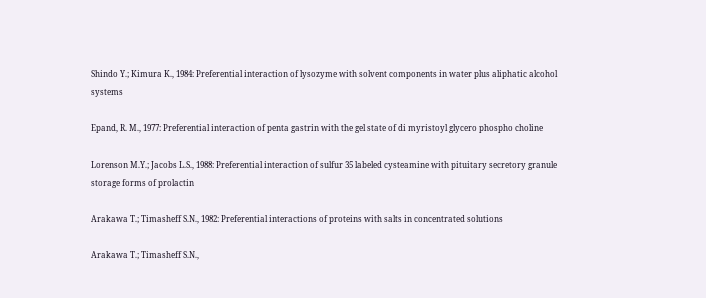Shindo Y.; Kimura K., 1984: Preferential interaction of lysozyme with solvent components in water plus aliphatic alcohol systems

Epand, R. M., 1977: Preferential interaction of penta gastrin with the gel state of di myristoyl glycero phospho choline

Lorenson M.Y.; Jacobs L.S., 1988: Preferential interaction of sulfur 35 labeled cysteamine with pituitary secretory granule storage forms of prolactin

Arakawa T.; Timasheff S.N., 1982: Preferential interactions of proteins with salts in concentrated solutions

Arakawa T.; Timasheff S.N.,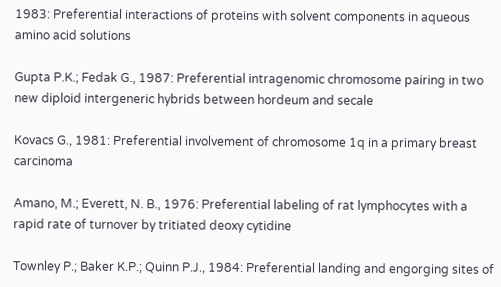1983: Preferential interactions of proteins with solvent components in aqueous amino acid solutions

Gupta P.K.; Fedak G., 1987: Preferential intragenomic chromosome pairing in two new diploid intergeneric hybrids between hordeum and secale

Kovacs G., 1981: Preferential involvement of chromosome 1q in a primary breast carcinoma

Amano, M.; Everett, N. B., 1976: Preferential labeling of rat lymphocytes with a rapid rate of turnover by tritiated deoxy cytidine

Townley P.; Baker K.P.; Quinn P.J., 1984: Preferential landing and engorging sites of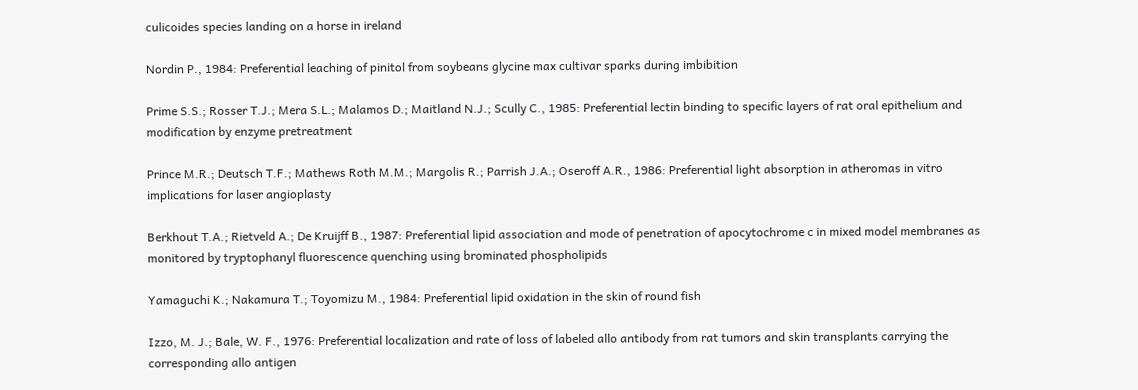culicoides species landing on a horse in ireland

Nordin P., 1984: Preferential leaching of pinitol from soybeans glycine max cultivar sparks during imbibition

Prime S.S.; Rosser T.J.; Mera S.L.; Malamos D.; Maitland N.J.; Scully C., 1985: Preferential lectin binding to specific layers of rat oral epithelium and modification by enzyme pretreatment

Prince M.R.; Deutsch T.F.; Mathews Roth M.M.; Margolis R.; Parrish J.A.; Oseroff A.R., 1986: Preferential light absorption in atheromas in vitro implications for laser angioplasty

Berkhout T.A.; Rietveld A.; De Kruijff B., 1987: Preferential lipid association and mode of penetration of apocytochrome c in mixed model membranes as monitored by tryptophanyl fluorescence quenching using brominated phospholipids

Yamaguchi K.; Nakamura T.; Toyomizu M., 1984: Preferential lipid oxidation in the skin of round fish

Izzo, M. J.; Bale, W. F., 1976: Preferential localization and rate of loss of labeled allo antibody from rat tumors and skin transplants carrying the corresponding allo antigen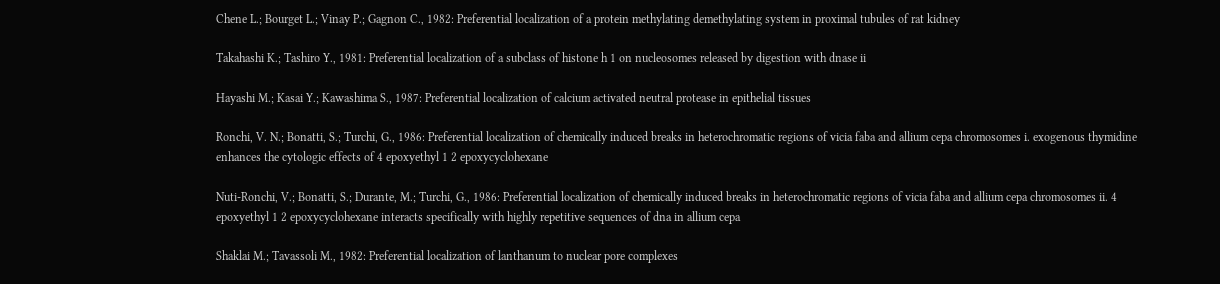Chene L.; Bourget L.; Vinay P.; Gagnon C., 1982: Preferential localization of a protein methylating demethylating system in proximal tubules of rat kidney

Takahashi K.; Tashiro Y., 1981: Preferential localization of a subclass of histone h 1 on nucleosomes released by digestion with dnase ii

Hayashi M.; Kasai Y.; Kawashima S., 1987: Preferential localization of calcium activated neutral protease in epithelial tissues

Ronchi, V. N.; Bonatti, S.; Turchi, G., 1986: Preferential localization of chemically induced breaks in heterochromatic regions of vicia faba and allium cepa chromosomes i. exogenous thymidine enhances the cytologic effects of 4 epoxyethyl 1 2 epoxycyclohexane

Nuti-Ronchi, V.; Bonatti, S.; Durante, M.; Turchi, G., 1986: Preferential localization of chemically induced breaks in heterochromatic regions of vicia faba and allium cepa chromosomes ii. 4 epoxyethyl 1 2 epoxycyclohexane interacts specifically with highly repetitive sequences of dna in allium cepa

Shaklai M.; Tavassoli M., 1982: Preferential localization of lanthanum to nuclear pore complexes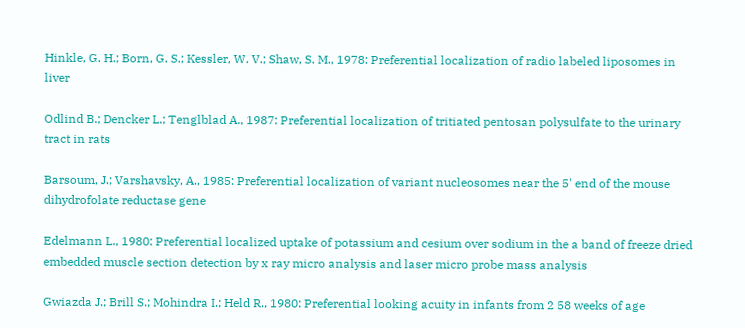Hinkle, G. H.; Born, G. S.; Kessler, W. V.; Shaw, S. M., 1978: Preferential localization of radio labeled liposomes in liver

Odlind B.; Dencker L.; Tenglblad A., 1987: Preferential localization of tritiated pentosan polysulfate to the urinary tract in rats

Barsoum, J.; Varshavsky, A., 1985: Preferential localization of variant nucleosomes near the 5' end of the mouse dihydrofolate reductase gene

Edelmann L., 1980: Preferential localized uptake of potassium and cesium over sodium in the a band of freeze dried embedded muscle section detection by x ray micro analysis and laser micro probe mass analysis

Gwiazda J.; Brill S.; Mohindra I.; Held R., 1980: Preferential looking acuity in infants from 2 58 weeks of age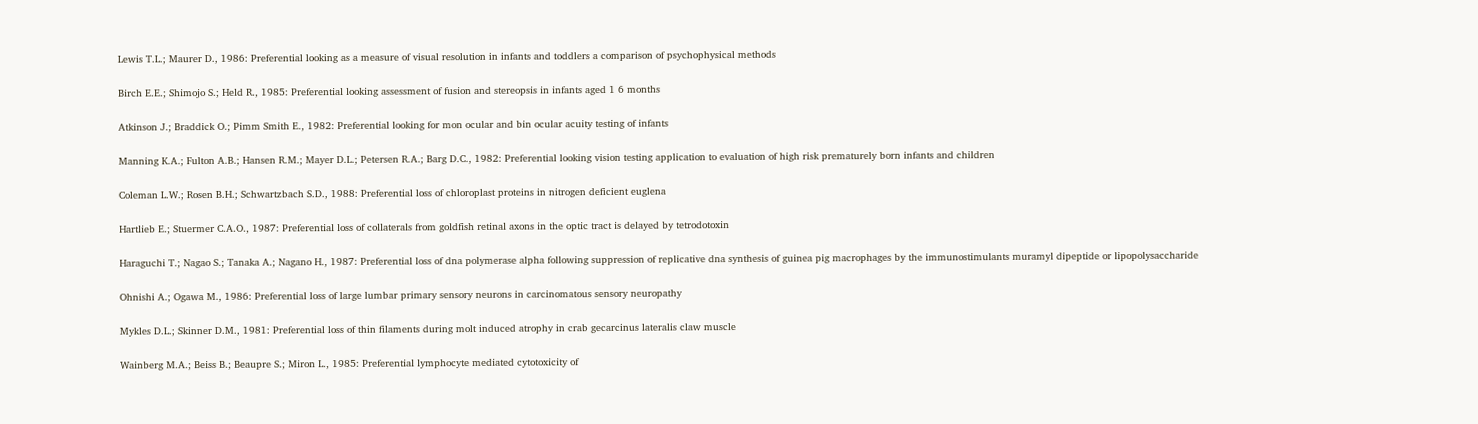Lewis T.L.; Maurer D., 1986: Preferential looking as a measure of visual resolution in infants and toddlers a comparison of psychophysical methods

Birch E.E.; Shimojo S.; Held R., 1985: Preferential looking assessment of fusion and stereopsis in infants aged 1 6 months

Atkinson J.; Braddick O.; Pimm Smith E., 1982: Preferential looking for mon ocular and bin ocular acuity testing of infants

Manning K.A.; Fulton A.B.; Hansen R.M.; Mayer D.L.; Petersen R.A.; Barg D.C., 1982: Preferential looking vision testing application to evaluation of high risk prematurely born infants and children

Coleman L.W.; Rosen B.H.; Schwartzbach S.D., 1988: Preferential loss of chloroplast proteins in nitrogen deficient euglena

Hartlieb E.; Stuermer C.A.O., 1987: Preferential loss of collaterals from goldfish retinal axons in the optic tract is delayed by tetrodotoxin

Haraguchi T.; Nagao S.; Tanaka A.; Nagano H., 1987: Preferential loss of dna polymerase alpha following suppression of replicative dna synthesis of guinea pig macrophages by the immunostimulants muramyl dipeptide or lipopolysaccharide

Ohnishi A.; Ogawa M., 1986: Preferential loss of large lumbar primary sensory neurons in carcinomatous sensory neuropathy

Mykles D.L.; Skinner D.M., 1981: Preferential loss of thin filaments during molt induced atrophy in crab gecarcinus lateralis claw muscle

Wainberg M.A.; Beiss B.; Beaupre S.; Miron L., 1985: Preferential lymphocyte mediated cytotoxicity of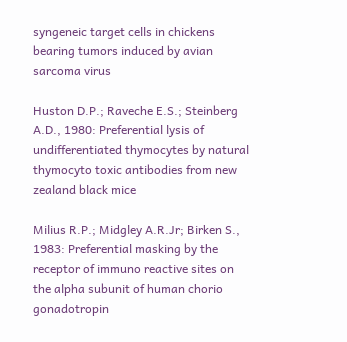syngeneic target cells in chickens bearing tumors induced by avian sarcoma virus

Huston D.P.; Raveche E.S.; Steinberg A.D., 1980: Preferential lysis of undifferentiated thymocytes by natural thymocyto toxic antibodies from new zealand black mice

Milius R.P.; Midgley A.R.Jr; Birken S., 1983: Preferential masking by the receptor of immuno reactive sites on the alpha subunit of human chorio gonadotropin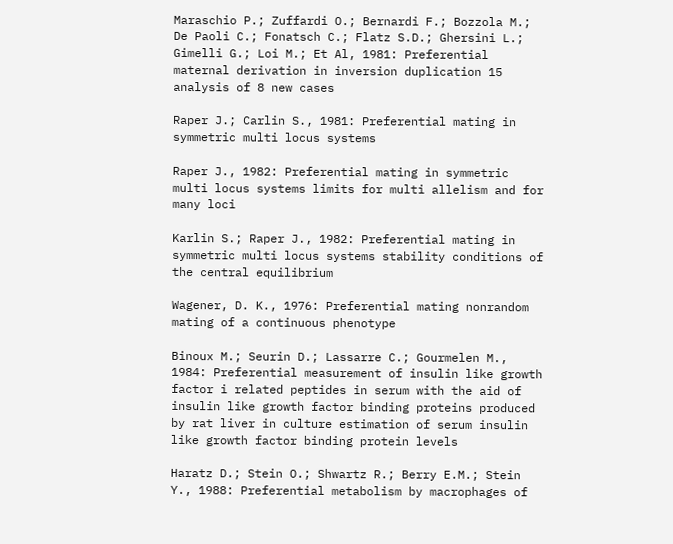Maraschio P.; Zuffardi O.; Bernardi F.; Bozzola M.; De Paoli C.; Fonatsch C.; Flatz S.D.; Ghersini L.; Gimelli G.; Loi M.; Et Al, 1981: Preferential maternal derivation in inversion duplication 15 analysis of 8 new cases

Raper J.; Carlin S., 1981: Preferential mating in symmetric multi locus systems

Raper J., 1982: Preferential mating in symmetric multi locus systems limits for multi allelism and for many loci

Karlin S.; Raper J., 1982: Preferential mating in symmetric multi locus systems stability conditions of the central equilibrium

Wagener, D. K., 1976: Preferential mating nonrandom mating of a continuous phenotype

Binoux M.; Seurin D.; Lassarre C.; Gourmelen M., 1984: Preferential measurement of insulin like growth factor i related peptides in serum with the aid of insulin like growth factor binding proteins produced by rat liver in culture estimation of serum insulin like growth factor binding protein levels

Haratz D.; Stein O.; Shwartz R.; Berry E.M.; Stein Y., 1988: Preferential metabolism by macrophages of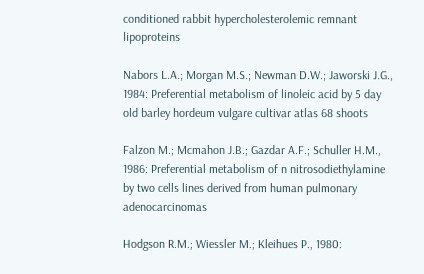conditioned rabbit hypercholesterolemic remnant lipoproteins

Nabors L.A.; Morgan M.S.; Newman D.W.; Jaworski J.G., 1984: Preferential metabolism of linoleic acid by 5 day old barley hordeum vulgare cultivar atlas 68 shoots

Falzon M.; Mcmahon J.B.; Gazdar A.F.; Schuller H.M., 1986: Preferential metabolism of n nitrosodiethylamine by two cells lines derived from human pulmonary adenocarcinomas

Hodgson R.M.; Wiessler M.; Kleihues P., 1980: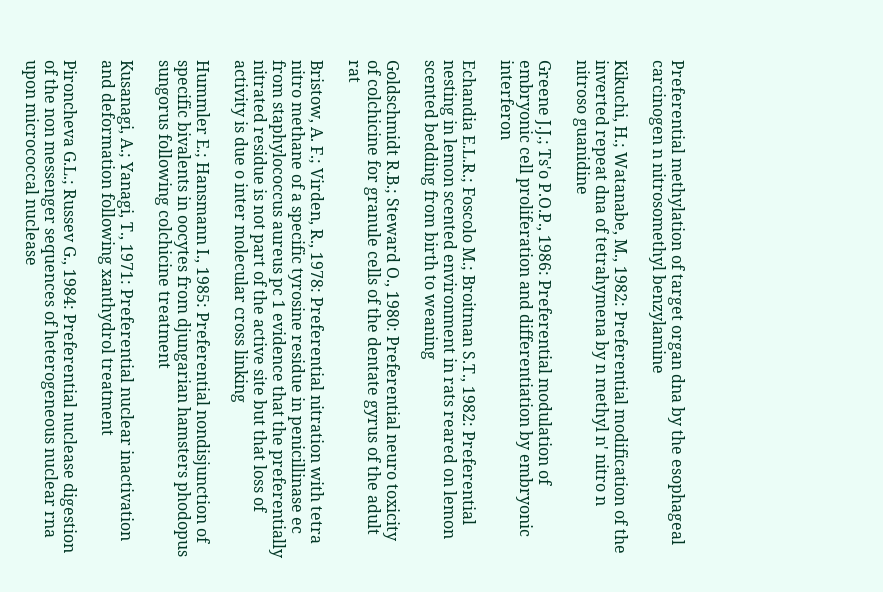Preferential methylation of target organ dna by the esophageal carcinogen n nitrosomethyl benzylamine

Kikuchi, H.; Watanabe, M., 1982: Preferential modification of the inverted repeat dna of tetrahymena by n methyl n' nitro n nitroso guanidine

Greene J.J.; Ts'o P.O.P., 1986: Preferential modulation of embryonic cell proliferation and differentiation by embryonic interferon

Echandia E.L.R.; Foscolo M.; Broitman S.T., 1982: Preferential nesting in lemon scented environment in rats reared on lemon scented bedding from birth to weaning

Goldschmidt R.B.; Steward O., 1980: Preferential neuro toxicity of colchicine for granule cells of the dentate gyrus of the adult rat

Bristow, A. F.; Virden, R., 1978: Preferential nitration with tetra nitro methane of a specific tyrosine residue in penicillinase ec from staphylococcus aureus pc 1 evidence that the preferentially nitrated residue is not part of the active site but that loss of activity is due o inter molecular cross linking

Hummler E.; Hansmann I., 1985: Preferential nondisjunction of specific bivalents in oocytes from djungarian hamsters phodopus sungorus following colchicine treatment

Kusanagi, A.; Yanagi, T., 1971: Preferential nuclear inactivation and deformation following xanthydrol treatment

Pironcheva G.L.; Russev G., 1984: Preferential nuclease digestion of the non messenger sequences of heterogeneous nuclear rna upon micrococcal nuclease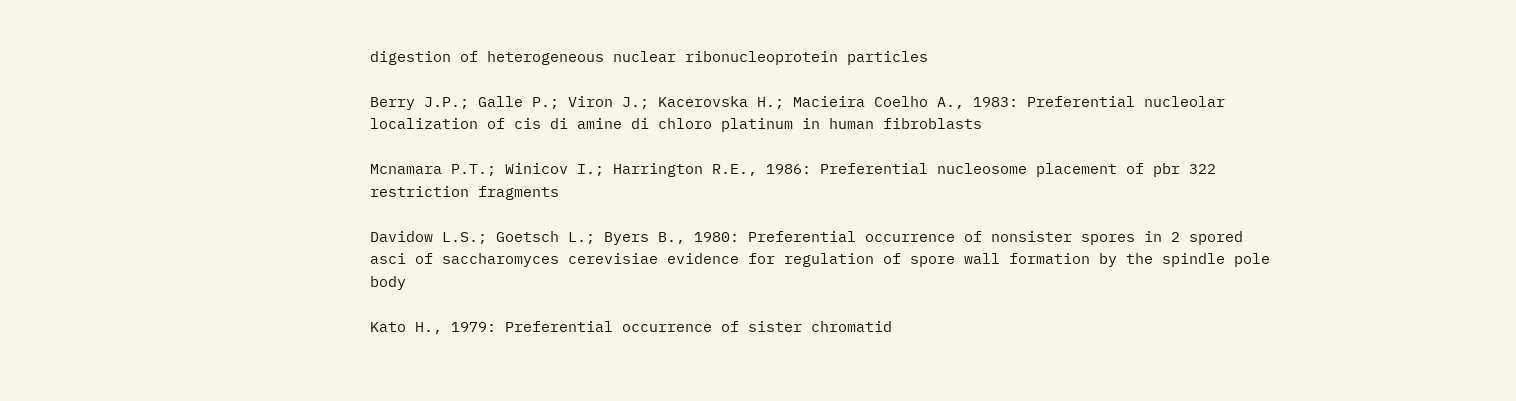digestion of heterogeneous nuclear ribonucleoprotein particles

Berry J.P.; Galle P.; Viron J.; Kacerovska H.; Macieira Coelho A., 1983: Preferential nucleolar localization of cis di amine di chloro platinum in human fibroblasts

Mcnamara P.T.; Winicov I.; Harrington R.E., 1986: Preferential nucleosome placement of pbr 322 restriction fragments

Davidow L.S.; Goetsch L.; Byers B., 1980: Preferential occurrence of nonsister spores in 2 spored asci of saccharomyces cerevisiae evidence for regulation of spore wall formation by the spindle pole body

Kato H., 1979: Preferential occurrence of sister chromatid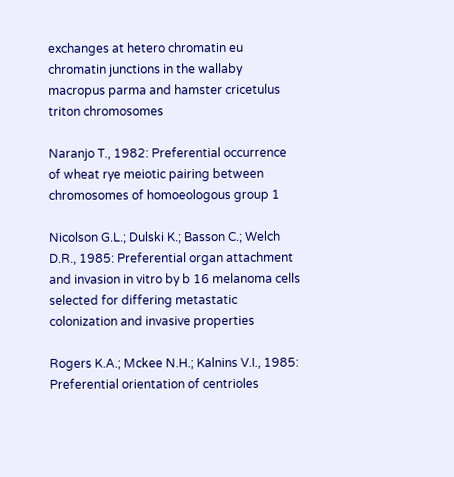exchanges at hetero chromatin eu chromatin junctions in the wallaby macropus parma and hamster cricetulus triton chromosomes

Naranjo T., 1982: Preferential occurrence of wheat rye meiotic pairing between chromosomes of homoeologous group 1

Nicolson G.L.; Dulski K.; Basson C.; Welch D.R., 1985: Preferential organ attachment and invasion in vitro by b 16 melanoma cells selected for differing metastatic colonization and invasive properties

Rogers K.A.; Mckee N.H.; Kalnins V.I., 1985: Preferential orientation of centrioles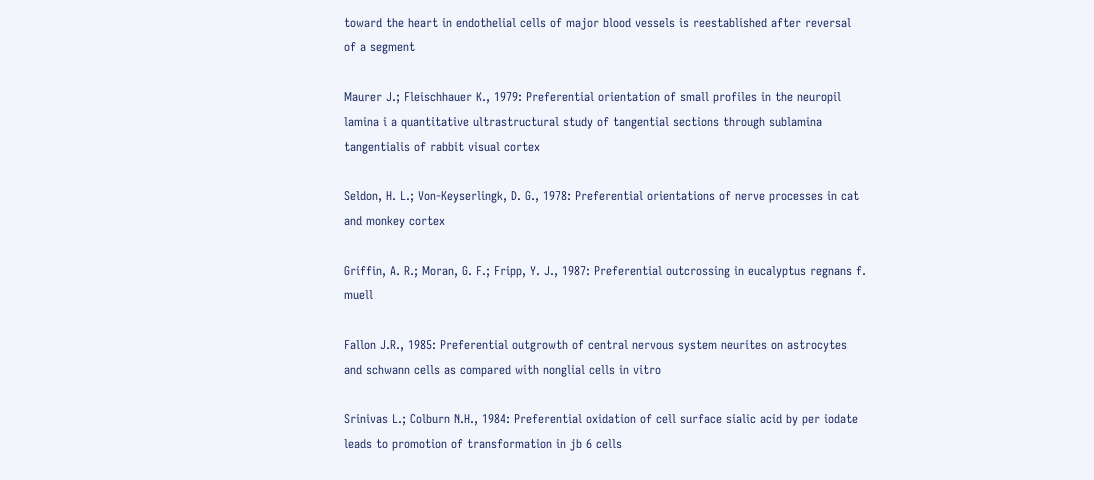toward the heart in endothelial cells of major blood vessels is reestablished after reversal of a segment

Maurer J.; Fleischhauer K., 1979: Preferential orientation of small profiles in the neuropil lamina i a quantitative ultrastructural study of tangential sections through sublamina tangentialis of rabbit visual cortex

Seldon, H. L.; Von-Keyserlingk, D. G., 1978: Preferential orientations of nerve processes in cat and monkey cortex

Griffin, A. R.; Moran, G. F.; Fripp, Y. J., 1987: Preferential outcrossing in eucalyptus regnans f. muell

Fallon J.R., 1985: Preferential outgrowth of central nervous system neurites on astrocytes and schwann cells as compared with nonglial cells in vitro

Srinivas L.; Colburn N.H., 1984: Preferential oxidation of cell surface sialic acid by per iodate leads to promotion of transformation in jb 6 cells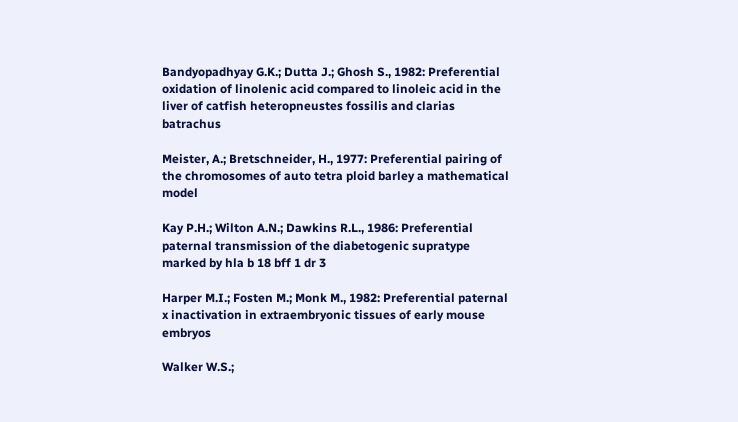Bandyopadhyay G.K.; Dutta J.; Ghosh S., 1982: Preferential oxidation of linolenic acid compared to linoleic acid in the liver of catfish heteropneustes fossilis and clarias batrachus

Meister, A.; Bretschneider, H., 1977: Preferential pairing of the chromosomes of auto tetra ploid barley a mathematical model

Kay P.H.; Wilton A.N.; Dawkins R.L., 1986: Preferential paternal transmission of the diabetogenic supratype marked by hla b 18 bff 1 dr 3

Harper M.I.; Fosten M.; Monk M., 1982: Preferential paternal x inactivation in extraembryonic tissues of early mouse embryos

Walker W.S.;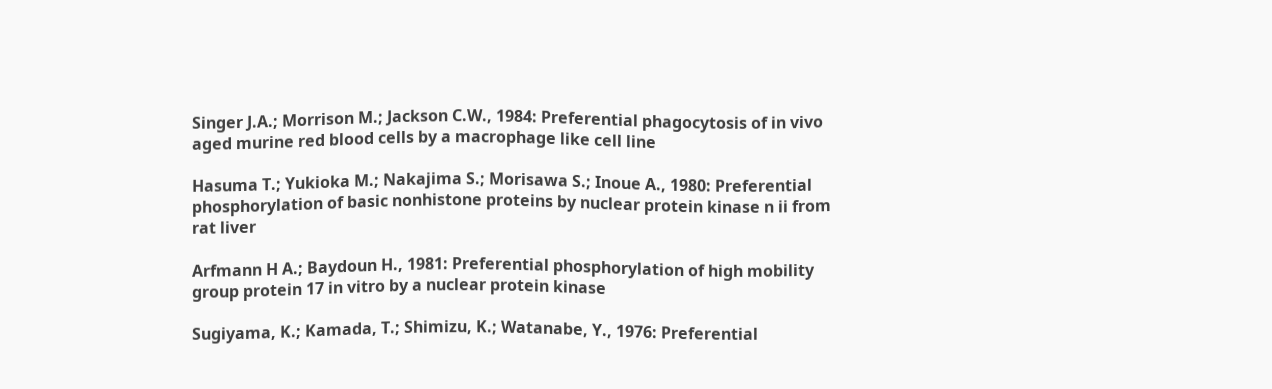Singer J.A.; Morrison M.; Jackson C.W., 1984: Preferential phagocytosis of in vivo aged murine red blood cells by a macrophage like cell line

Hasuma T.; Yukioka M.; Nakajima S.; Morisawa S.; Inoue A., 1980: Preferential phosphorylation of basic nonhistone proteins by nuclear protein kinase n ii from rat liver

Arfmann H A.; Baydoun H., 1981: Preferential phosphorylation of high mobility group protein 17 in vitro by a nuclear protein kinase

Sugiyama, K.; Kamada, T.; Shimizu, K.; Watanabe, Y., 1976: Preferential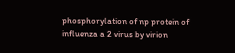phosphorylation of np protein of influenza a 2 virus by virion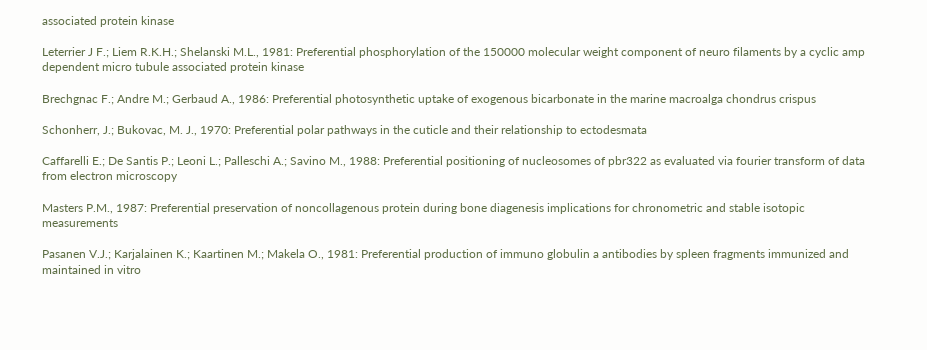associated protein kinase

Leterrier J F.; Liem R.K.H.; Shelanski M.L., 1981: Preferential phosphorylation of the 150000 molecular weight component of neuro filaments by a cyclic amp dependent micro tubule associated protein kinase

Brechgnac F.; Andre M.; Gerbaud A., 1986: Preferential photosynthetic uptake of exogenous bicarbonate in the marine macroalga chondrus crispus

Schonherr, J.; Bukovac, M. J., 1970: Preferential polar pathways in the cuticle and their relationship to ectodesmata

Caffarelli E.; De Santis P.; Leoni L.; Palleschi A.; Savino M., 1988: Preferential positioning of nucleosomes of pbr322 as evaluated via fourier transform of data from electron microscopy

Masters P.M., 1987: Preferential preservation of noncollagenous protein during bone diagenesis implications for chronometric and stable isotopic measurements

Pasanen V.J.; Karjalainen K.; Kaartinen M.; Makela O., 1981: Preferential production of immuno globulin a antibodies by spleen fragments immunized and maintained in vitro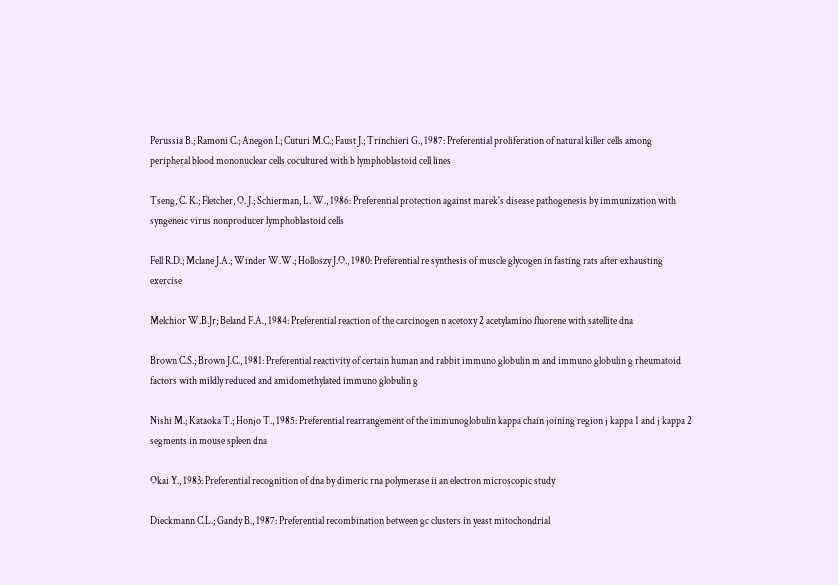Perussia B.; Ramoni C.; Anegon I.; Cuturi M.C.; Faust J.; Trinchieri G., 1987: Preferential proliferation of natural killer cells among peripheral blood mononuclear cells cocultured with b lymphoblastoid cell lines

Tseng, C. K.; Fletcher, O. J.; Schierman, L. W., 1986: Preferential protection against marek's disease pathogenesis by immunization with syngeneic virus nonproducer lymphoblastoid cells

Fell R.D.; Mclane J.A.; Winder W.W.; Holloszy J.O., 1980: Preferential re synthesis of muscle glycogen in fasting rats after exhausting exercise

Melchior W.B.Jr; Beland F.A., 1984: Preferential reaction of the carcinogen n acetoxy 2 acetylamino fluorene with satellite dna

Brown C.S.; Brown J.C., 1981: Preferential reactivity of certain human and rabbit immuno globulin m and immuno globulin g rheumatoid factors with mildly reduced and amidomethylated immuno globulin g

Nishi M.; Kataoka T.; Honjo T., 1985: Preferential rearrangement of the immunoglobulin kappa chain joining region j kappa 1 and j kappa 2 segments in mouse spleen dna

Okai Y., 1983: Preferential recognition of dna by dimeric rna polymerase ii an electron microscopic study

Dieckmann C.L.; Gandy B., 1987: Preferential recombination between gc clusters in yeast mitochondrial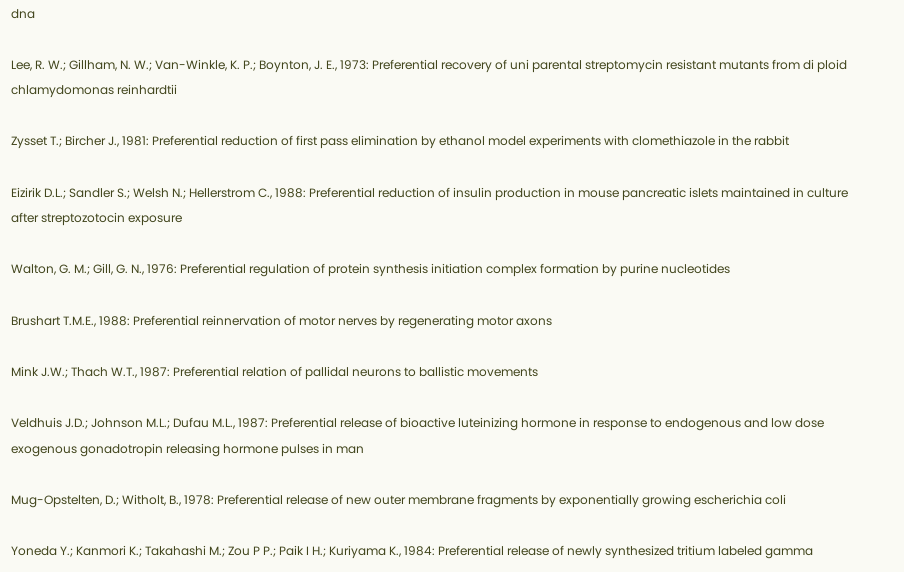dna

Lee, R. W.; Gillham, N. W.; Van-Winkle, K. P.; Boynton, J. E., 1973: Preferential recovery of uni parental streptomycin resistant mutants from di ploid chlamydomonas reinhardtii

Zysset T.; Bircher J., 1981: Preferential reduction of first pass elimination by ethanol model experiments with clomethiazole in the rabbit

Eizirik D.L.; Sandler S.; Welsh N.; Hellerstrom C., 1988: Preferential reduction of insulin production in mouse pancreatic islets maintained in culture after streptozotocin exposure

Walton, G. M.; Gill, G. N., 1976: Preferential regulation of protein synthesis initiation complex formation by purine nucleotides

Brushart T.M.E., 1988: Preferential reinnervation of motor nerves by regenerating motor axons

Mink J.W.; Thach W.T., 1987: Preferential relation of pallidal neurons to ballistic movements

Veldhuis J.D.; Johnson M.L.; Dufau M.L., 1987: Preferential release of bioactive luteinizing hormone in response to endogenous and low dose exogenous gonadotropin releasing hormone pulses in man

Mug-Opstelten, D.; Witholt, B., 1978: Preferential release of new outer membrane fragments by exponentially growing escherichia coli

Yoneda Y.; Kanmori K.; Takahashi M.; Zou P P.; Paik I H.; Kuriyama K., 1984: Preferential release of newly synthesized tritium labeled gamma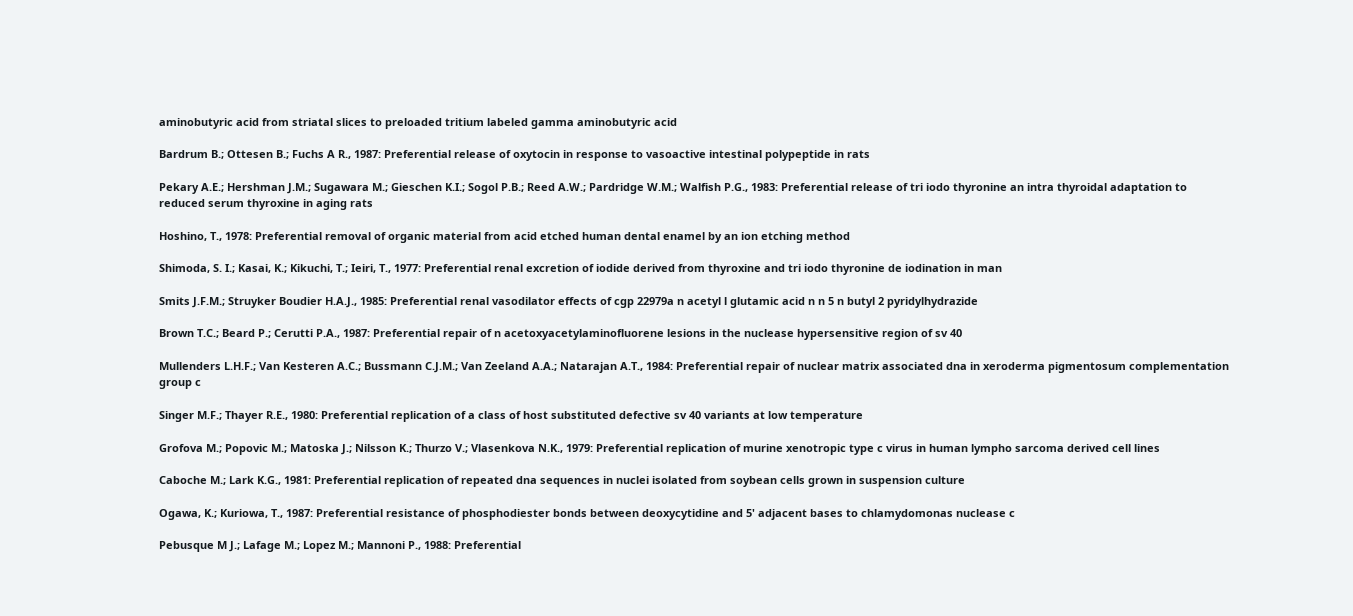aminobutyric acid from striatal slices to preloaded tritium labeled gamma aminobutyric acid

Bardrum B.; Ottesen B.; Fuchs A R., 1987: Preferential release of oxytocin in response to vasoactive intestinal polypeptide in rats

Pekary A.E.; Hershman J.M.; Sugawara M.; Gieschen K.I.; Sogol P.B.; Reed A.W.; Pardridge W.M.; Walfish P.G., 1983: Preferential release of tri iodo thyronine an intra thyroidal adaptation to reduced serum thyroxine in aging rats

Hoshino, T., 1978: Preferential removal of organic material from acid etched human dental enamel by an ion etching method

Shimoda, S. I.; Kasai, K.; Kikuchi, T.; Ieiri, T., 1977: Preferential renal excretion of iodide derived from thyroxine and tri iodo thyronine de iodination in man

Smits J.F.M.; Struyker Boudier H.A.J., 1985: Preferential renal vasodilator effects of cgp 22979a n acetyl l glutamic acid n n 5 n butyl 2 pyridylhydrazide

Brown T.C.; Beard P.; Cerutti P.A., 1987: Preferential repair of n acetoxyacetylaminofluorene lesions in the nuclease hypersensitive region of sv 40

Mullenders L.H.F.; Van Kesteren A.C.; Bussmann C.J.M.; Van Zeeland A.A.; Natarajan A.T., 1984: Preferential repair of nuclear matrix associated dna in xeroderma pigmentosum complementation group c

Singer M.F.; Thayer R.E., 1980: Preferential replication of a class of host substituted defective sv 40 variants at low temperature

Grofova M.; Popovic M.; Matoska J.; Nilsson K.; Thurzo V.; Vlasenkova N.K., 1979: Preferential replication of murine xenotropic type c virus in human lympho sarcoma derived cell lines

Caboche M.; Lark K.G., 1981: Preferential replication of repeated dna sequences in nuclei isolated from soybean cells grown in suspension culture

Ogawa, K.; Kuriowa, T., 1987: Preferential resistance of phosphodiester bonds between deoxycytidine and 5' adjacent bases to chlamydomonas nuclease c

Pebusque M J.; Lafage M.; Lopez M.; Mannoni P., 1988: Preferential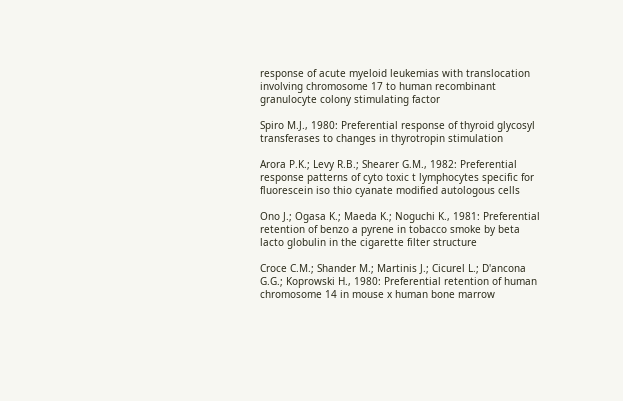response of acute myeloid leukemias with translocation involving chromosome 17 to human recombinant granulocyte colony stimulating factor

Spiro M.J., 1980: Preferential response of thyroid glycosyl transferases to changes in thyrotropin stimulation

Arora P.K.; Levy R.B.; Shearer G.M., 1982: Preferential response patterns of cyto toxic t lymphocytes specific for fluorescein iso thio cyanate modified autologous cells

Ono J.; Ogasa K.; Maeda K.; Noguchi K., 1981: Preferential retention of benzo a pyrene in tobacco smoke by beta lacto globulin in the cigarette filter structure

Croce C.M.; Shander M.; Martinis J.; Cicurel L.; D'ancona G.G.; Koprowski H., 1980: Preferential retention of human chromosome 14 in mouse x human bone marrow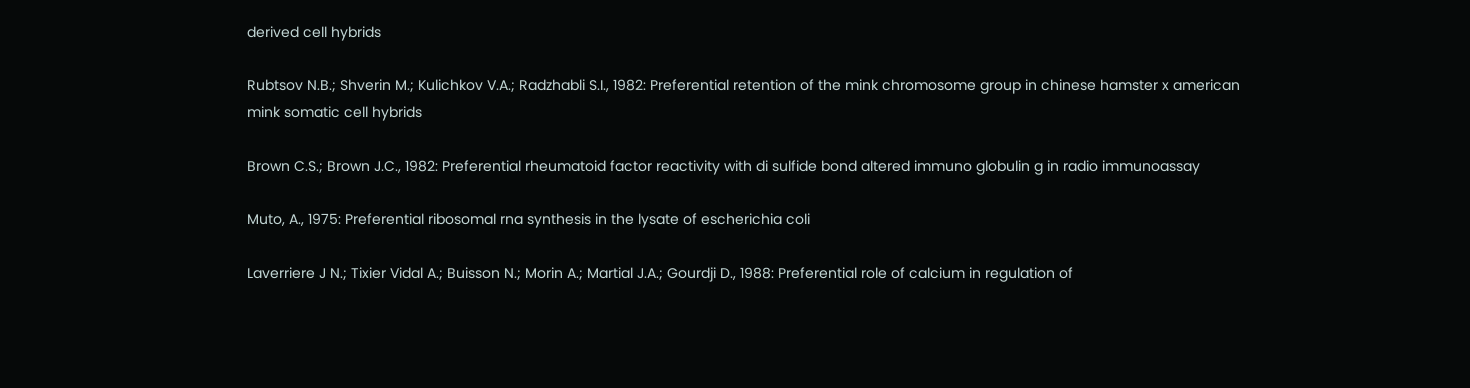derived cell hybrids

Rubtsov N.B.; Shverin M.; Kulichkov V.A.; Radzhabli S.I., 1982: Preferential retention of the mink chromosome group in chinese hamster x american mink somatic cell hybrids

Brown C.S.; Brown J.C., 1982: Preferential rheumatoid factor reactivity with di sulfide bond altered immuno globulin g in radio immunoassay

Muto, A., 1975: Preferential ribosomal rna synthesis in the lysate of escherichia coli

Laverriere J N.; Tixier Vidal A.; Buisson N.; Morin A.; Martial J.A.; Gourdji D., 1988: Preferential role of calcium in regulation of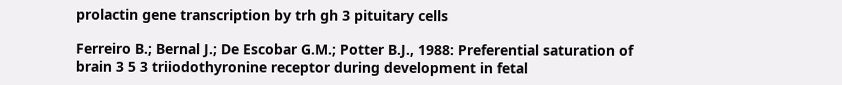prolactin gene transcription by trh gh 3 pituitary cells

Ferreiro B.; Bernal J.; De Escobar G.M.; Potter B.J., 1988: Preferential saturation of brain 3 5 3 triiodothyronine receptor during development in fetal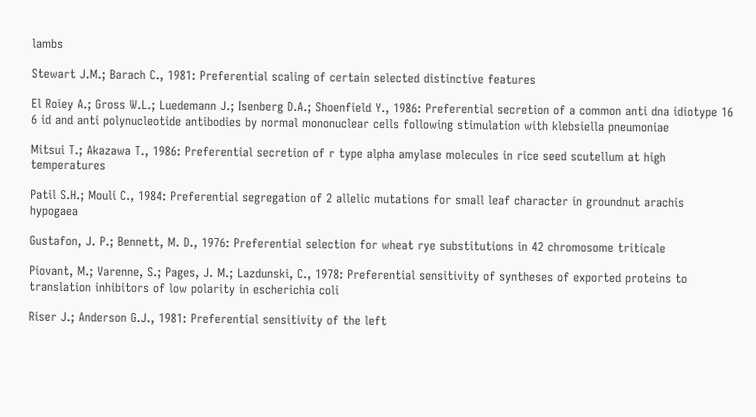lambs

Stewart J.M.; Barach C., 1981: Preferential scaling of certain selected distinctive features

El Roiey A.; Gross W.L.; Luedemann J.; Isenberg D.A.; Shoenfield Y., 1986: Preferential secretion of a common anti dna idiotype 16 6 id and anti polynucleotide antibodies by normal mononuclear cells following stimulation with klebsiella pneumoniae

Mitsui T.; Akazawa T., 1986: Preferential secretion of r type alpha amylase molecules in rice seed scutellum at high temperatures

Patil S.H.; Mouli C., 1984: Preferential segregation of 2 allelic mutations for small leaf character in groundnut arachis hypogaea

Gustafon, J. P.; Bennett, M. D., 1976: Preferential selection for wheat rye substitutions in 42 chromosome triticale

Piovant, M.; Varenne, S.; Pages, J. M.; Lazdunski, C., 1978: Preferential sensitivity of syntheses of exported proteins to translation inhibitors of low polarity in escherichia coli

Riser J.; Anderson G.J., 1981: Preferential sensitivity of the left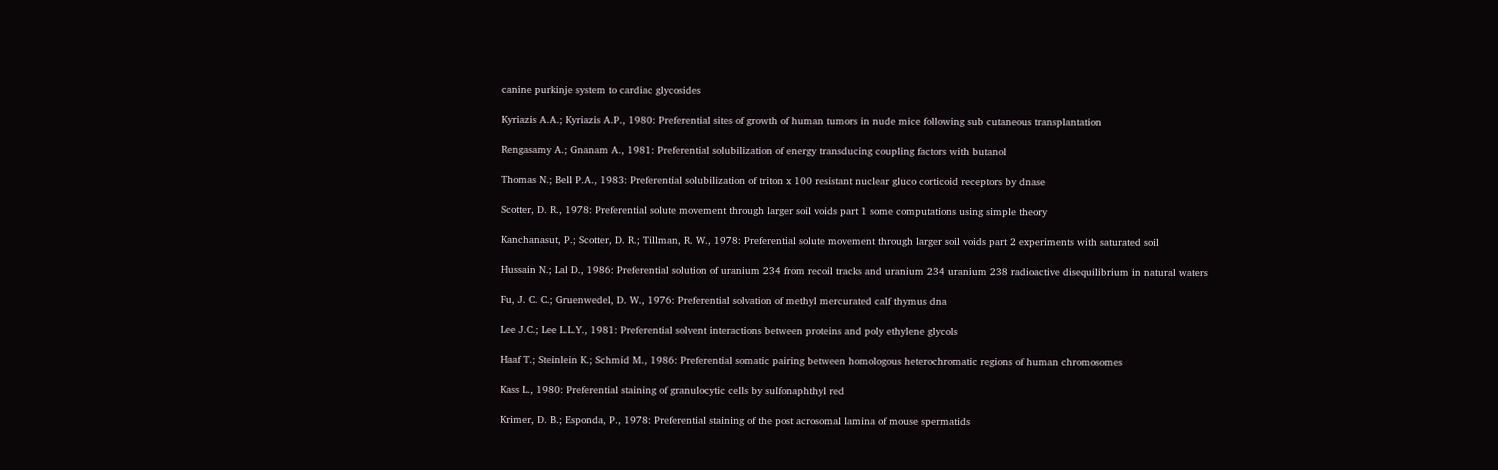canine purkinje system to cardiac glycosides

Kyriazis A.A.; Kyriazis A.P., 1980: Preferential sites of growth of human tumors in nude mice following sub cutaneous transplantation

Rengasamy A.; Gnanam A., 1981: Preferential solubilization of energy transducing coupling factors with butanol

Thomas N.; Bell P.A., 1983: Preferential solubilization of triton x 100 resistant nuclear gluco corticoid receptors by dnase

Scotter, D. R., 1978: Preferential solute movement through larger soil voids part 1 some computations using simple theory

Kanchanasut, P.; Scotter, D. R.; Tillman, R. W., 1978: Preferential solute movement through larger soil voids part 2 experiments with saturated soil

Hussain N.; Lal D., 1986: Preferential solution of uranium 234 from recoil tracks and uranium 234 uranium 238 radioactive disequilibrium in natural waters

Fu, J. C. C.; Gruenwedel, D. W., 1976: Preferential solvation of methyl mercurated calf thymus dna

Lee J.C.; Lee L.L.Y., 1981: Preferential solvent interactions between proteins and poly ethylene glycols

Haaf T.; Steinlein K.; Schmid M., 1986: Preferential somatic pairing between homologous heterochromatic regions of human chromosomes

Kass L., 1980: Preferential staining of granulocytic cells by sulfonaphthyl red

Krimer, D. B.; Esponda, P., 1978: Preferential staining of the post acrosomal lamina of mouse spermatids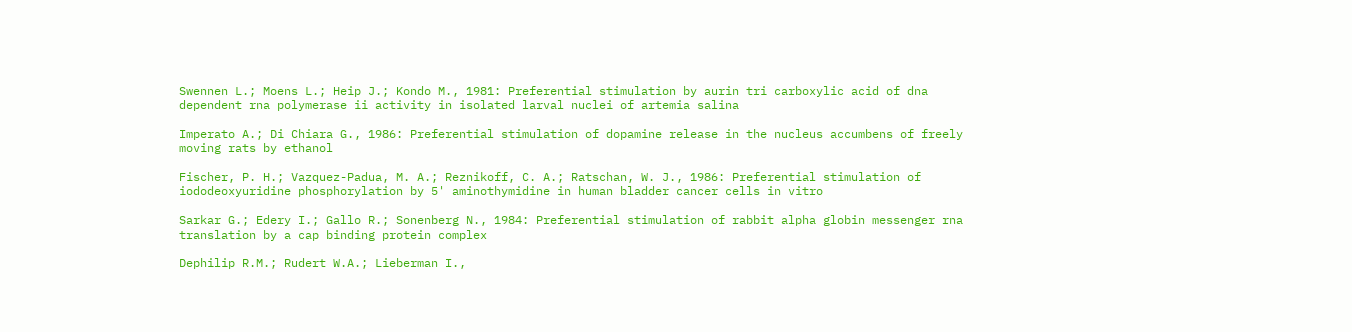Swennen L.; Moens L.; Heip J.; Kondo M., 1981: Preferential stimulation by aurin tri carboxylic acid of dna dependent rna polymerase ii activity in isolated larval nuclei of artemia salina

Imperato A.; Di Chiara G., 1986: Preferential stimulation of dopamine release in the nucleus accumbens of freely moving rats by ethanol

Fischer, P. H.; Vazquez-Padua, M. A.; Reznikoff, C. A.; Ratschan, W. J., 1986: Preferential stimulation of iododeoxyuridine phosphorylation by 5' aminothymidine in human bladder cancer cells in vitro

Sarkar G.; Edery I.; Gallo R.; Sonenberg N., 1984: Preferential stimulation of rabbit alpha globin messenger rna translation by a cap binding protein complex

Dephilip R.M.; Rudert W.A.; Lieberman I.,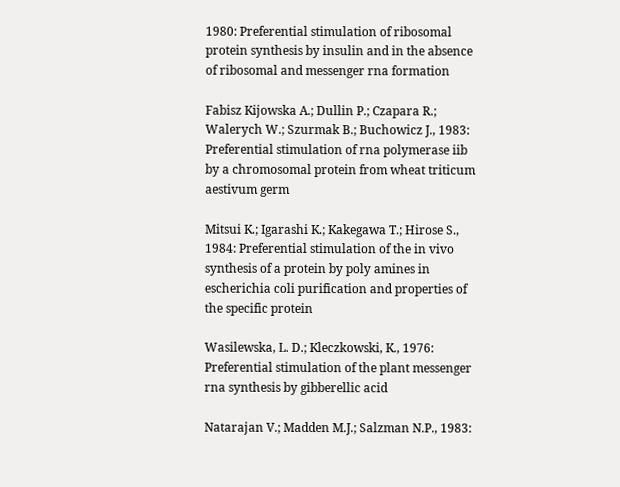1980: Preferential stimulation of ribosomal protein synthesis by insulin and in the absence of ribosomal and messenger rna formation

Fabisz Kijowska A.; Dullin P.; Czapara R.; Walerych W.; Szurmak B.; Buchowicz J., 1983: Preferential stimulation of rna polymerase iib by a chromosomal protein from wheat triticum aestivum germ

Mitsui K.; Igarashi K.; Kakegawa T.; Hirose S., 1984: Preferential stimulation of the in vivo synthesis of a protein by poly amines in escherichia coli purification and properties of the specific protein

Wasilewska, L. D.; Kleczkowski, K., 1976: Preferential stimulation of the plant messenger rna synthesis by gibberellic acid

Natarajan V.; Madden M.J.; Salzman N.P., 1983: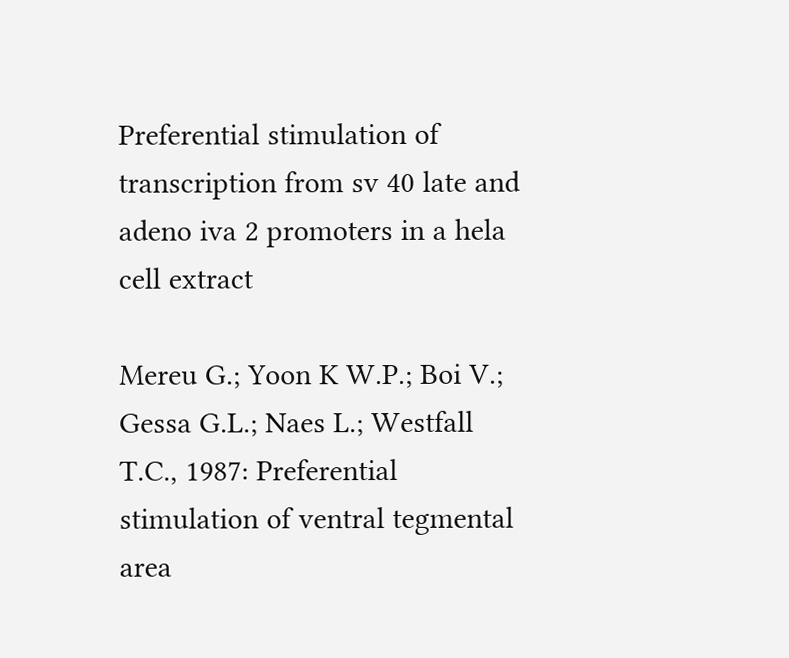Preferential stimulation of transcription from sv 40 late and adeno iva 2 promoters in a hela cell extract

Mereu G.; Yoon K W.P.; Boi V.; Gessa G.L.; Naes L.; Westfall T.C., 1987: Preferential stimulation of ventral tegmental area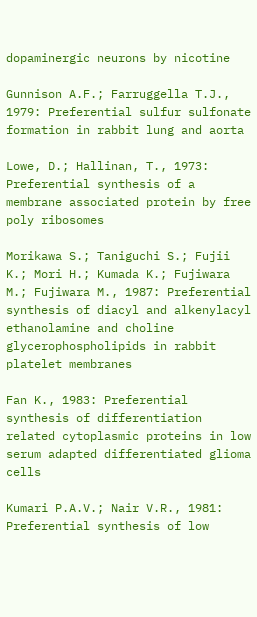dopaminergic neurons by nicotine

Gunnison A.F.; Farruggella T.J., 1979: Preferential sulfur sulfonate formation in rabbit lung and aorta

Lowe, D.; Hallinan, T., 1973: Preferential synthesis of a membrane associated protein by free poly ribosomes

Morikawa S.; Taniguchi S.; Fujii K.; Mori H.; Kumada K.; Fujiwara M.; Fujiwara M., 1987: Preferential synthesis of diacyl and alkenylacyl ethanolamine and choline glycerophospholipids in rabbit platelet membranes

Fan K., 1983: Preferential synthesis of differentiation related cytoplasmic proteins in low serum adapted differentiated glioma cells

Kumari P.A.V.; Nair V.R., 1981: Preferential synthesis of low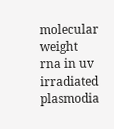molecular weight rna in uv irradiated plasmodia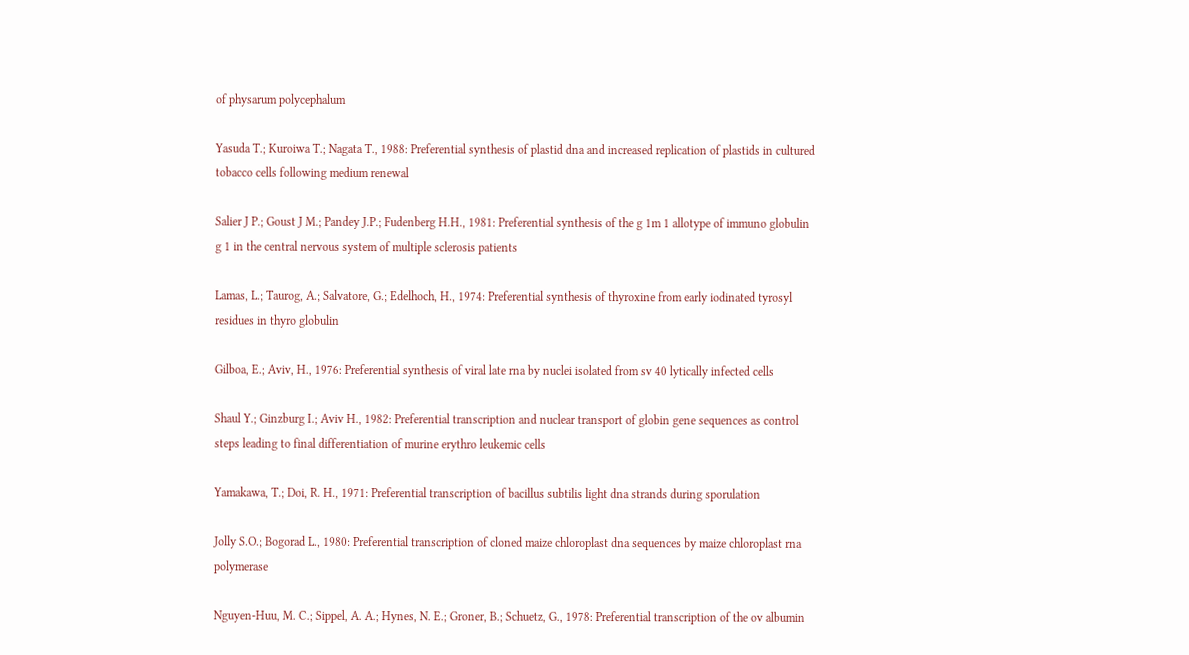of physarum polycephalum

Yasuda T.; Kuroiwa T.; Nagata T., 1988: Preferential synthesis of plastid dna and increased replication of plastids in cultured tobacco cells following medium renewal

Salier J P.; Goust J M.; Pandey J.P.; Fudenberg H.H., 1981: Preferential synthesis of the g 1m 1 allotype of immuno globulin g 1 in the central nervous system of multiple sclerosis patients

Lamas, L.; Taurog, A.; Salvatore, G.; Edelhoch, H., 1974: Preferential synthesis of thyroxine from early iodinated tyrosyl residues in thyro globulin

Gilboa, E.; Aviv, H., 1976: Preferential synthesis of viral late rna by nuclei isolated from sv 40 lytically infected cells

Shaul Y.; Ginzburg I.; Aviv H., 1982: Preferential transcription and nuclear transport of globin gene sequences as control steps leading to final differentiation of murine erythro leukemic cells

Yamakawa, T.; Doi, R. H., 1971: Preferential transcription of bacillus subtilis light dna strands during sporulation

Jolly S.O.; Bogorad L., 1980: Preferential transcription of cloned maize chloroplast dna sequences by maize chloroplast rna polymerase

Nguyen-Huu, M. C.; Sippel, A. A.; Hynes, N. E.; Groner, B.; Schuetz, G., 1978: Preferential transcription of the ov albumin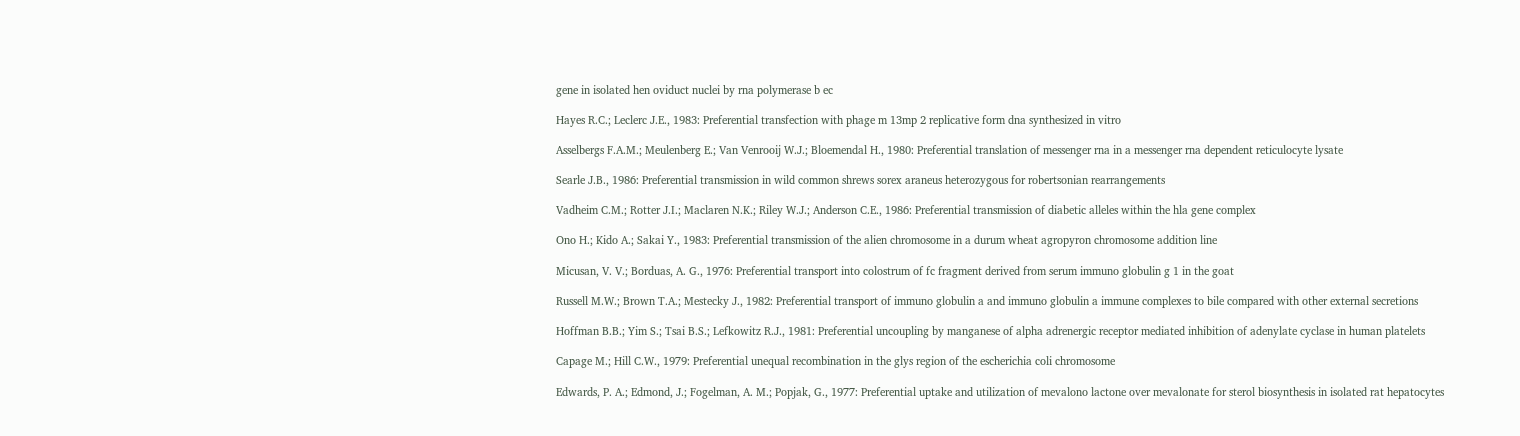gene in isolated hen oviduct nuclei by rna polymerase b ec

Hayes R.C.; Leclerc J.E., 1983: Preferential transfection with phage m 13mp 2 replicative form dna synthesized in vitro

Asselbergs F.A.M.; Meulenberg E.; Van Venrooij W.J.; Bloemendal H., 1980: Preferential translation of messenger rna in a messenger rna dependent reticulocyte lysate

Searle J.B., 1986: Preferential transmission in wild common shrews sorex araneus heterozygous for robertsonian rearrangements

Vadheim C.M.; Rotter J.I.; Maclaren N.K.; Riley W.J.; Anderson C.E., 1986: Preferential transmission of diabetic alleles within the hla gene complex

Ono H.; Kido A.; Sakai Y., 1983: Preferential transmission of the alien chromosome in a durum wheat agropyron chromosome addition line

Micusan, V. V.; Borduas, A. G., 1976: Preferential transport into colostrum of fc fragment derived from serum immuno globulin g 1 in the goat

Russell M.W.; Brown T.A.; Mestecky J., 1982: Preferential transport of immuno globulin a and immuno globulin a immune complexes to bile compared with other external secretions

Hoffman B.B.; Yim S.; Tsai B.S.; Lefkowitz R.J., 1981: Preferential uncoupling by manganese of alpha adrenergic receptor mediated inhibition of adenylate cyclase in human platelets

Capage M.; Hill C.W., 1979: Preferential unequal recombination in the glys region of the escherichia coli chromosome

Edwards, P. A.; Edmond, J.; Fogelman, A. M.; Popjak, G., 1977: Preferential uptake and utilization of mevalono lactone over mevalonate for sterol biosynthesis in isolated rat hepatocytes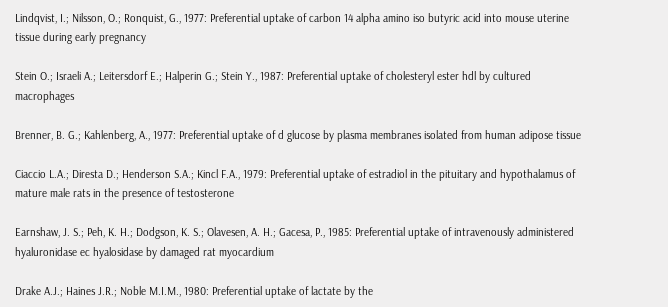Lindqvist, I.; Nilsson, O.; Ronquist, G., 1977: Preferential uptake of carbon 14 alpha amino iso butyric acid into mouse uterine tissue during early pregnancy

Stein O.; Israeli A.; Leitersdorf E.; Halperin G.; Stein Y., 1987: Preferential uptake of cholesteryl ester hdl by cultured macrophages

Brenner, B. G.; Kahlenberg, A., 1977: Preferential uptake of d glucose by plasma membranes isolated from human adipose tissue

Ciaccio L.A.; Diresta D.; Henderson S.A.; Kincl F.A., 1979: Preferential uptake of estradiol in the pituitary and hypothalamus of mature male rats in the presence of testosterone

Earnshaw, J. S.; Peh, K. H.; Dodgson, K. S.; Olavesen, A. H.; Gacesa, P., 1985: Preferential uptake of intravenously administered hyaluronidase ec hyalosidase by damaged rat myocardium

Drake A.J.; Haines J.R.; Noble M.I.M., 1980: Preferential uptake of lactate by the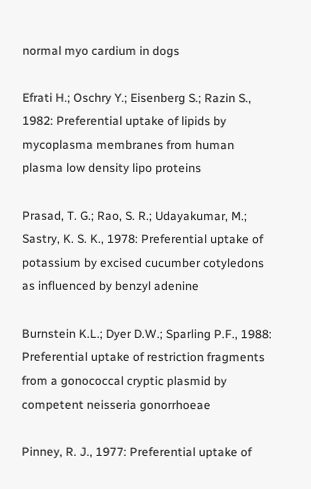normal myo cardium in dogs

Efrati H.; Oschry Y.; Eisenberg S.; Razin S., 1982: Preferential uptake of lipids by mycoplasma membranes from human plasma low density lipo proteins

Prasad, T. G.; Rao, S. R.; Udayakumar, M.; Sastry, K. S. K., 1978: Preferential uptake of potassium by excised cucumber cotyledons as influenced by benzyl adenine

Burnstein K.L.; Dyer D.W.; Sparling P.F., 1988: Preferential uptake of restriction fragments from a gonococcal cryptic plasmid by competent neisseria gonorrhoeae

Pinney, R. J., 1977: Preferential uptake of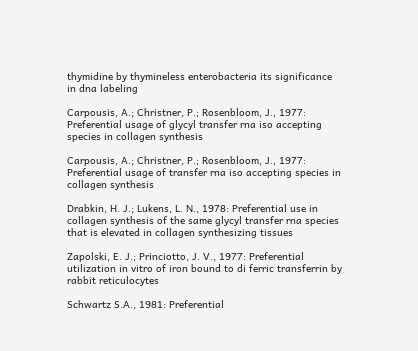thymidine by thymineless enterobacteria its significance in dna labeling

Carpousis, A.; Christner, P.; Rosenbloom, J., 1977: Preferential usage of glycyl transfer rna iso accepting species in collagen synthesis

Carpousis, A.; Christner, P.; Rosenbloom, J., 1977: Preferential usage of transfer rna iso accepting species in collagen synthesis

Drabkin, H. J.; Lukens, L. N., 1978: Preferential use in collagen synthesis of the same glycyl transfer rna species that is elevated in collagen synthesizing tissues

Zapolski, E. J.; Princiotto, J. V., 1977: Preferential utilization in vitro of iron bound to di ferric transferrin by rabbit reticulocytes

Schwartz S.A., 1981: Preferential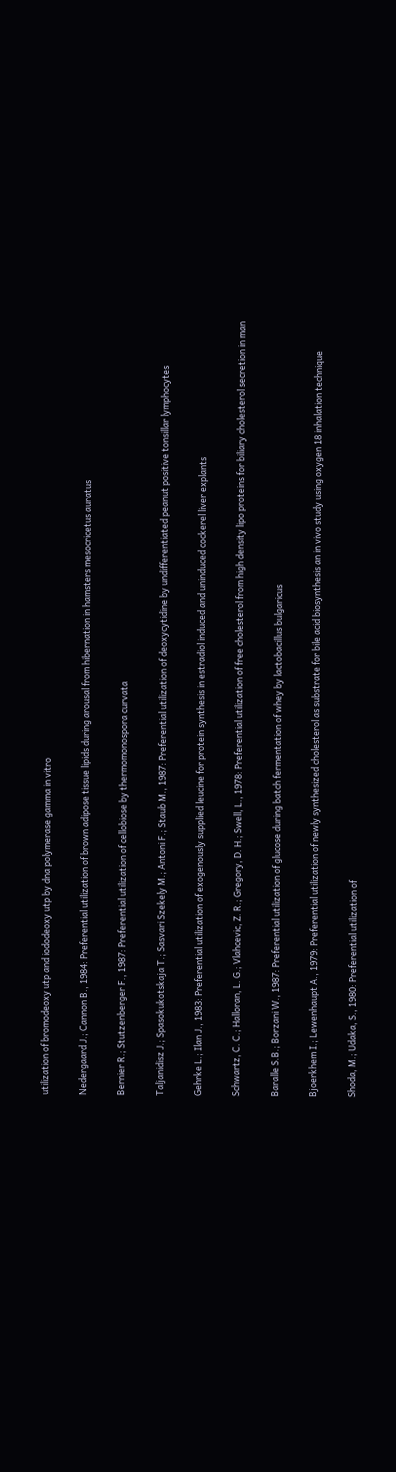utilization of bromodeoxy utp and iododeoxy utp by dna polymerase gamma in vitro

Nedergaard J.; Cannon B., 1984: Preferential utilization of brown adipose tissue lipids during arousal from hibernation in hamsters mesocricetus auratus

Bernier R.; Stutzenberger F., 1987: Preferential utilization of cellobiose by thermomonospora curvata

Taljanidisz J.; Spasokukotskaja T.; Sasvari Szekely M.; Antoni F.; Staub M., 1987: Preferential utilization of deoxycytidine by undifferentiated peanut positive tonsillar lymphocytes

Gehrke L.; Ilan J., 1983: Preferential utilization of exogenously supplied leucine for protein synthesis in estradiol induced and uninduced cockerel liver explants

Schwartz, C. C.; Halloran, L. G.; Vlahcevic, Z. R.; Gregory, D. H.; Swell, L., 1978: Preferential utilization of free cholesterol from high density lipo proteins for biliary cholesterol secretion in man

Baralle S.B.; Borzani W., 1987: Preferential utilization of glucose during batch fermentation of whey by lactobacillus bulgaricus

Bjoerkhem I.; Lewenhaupt A., 1979: Preferential utilization of newly synthesized cholesterol as substrate for bile acid biosynthesis an in vivo study using oxygen 18 inhalation technique

Shoda, M.; Udaka, S., 1980: Preferential utilization of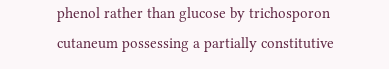phenol rather than glucose by trichosporon cutaneum possessing a partially constitutive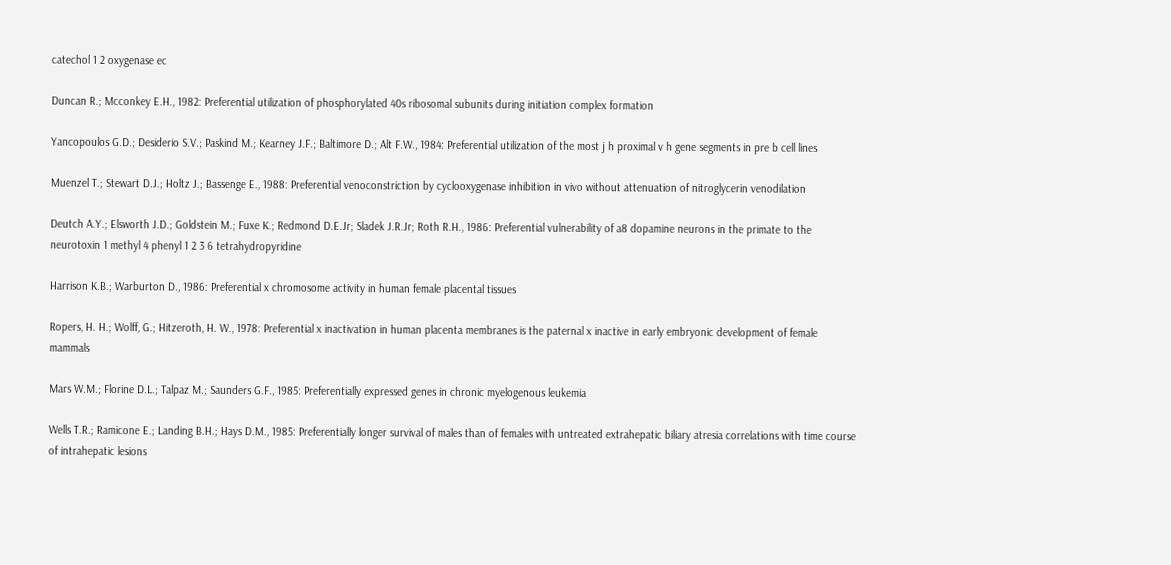catechol 1 2 oxygenase ec

Duncan R.; Mcconkey E.H., 1982: Preferential utilization of phosphorylated 40s ribosomal subunits during initiation complex formation

Yancopoulos G.D.; Desiderio S.V.; Paskind M.; Kearney J.F.; Baltimore D.; Alt F.W., 1984: Preferential utilization of the most j h proximal v h gene segments in pre b cell lines

Muenzel T.; Stewart D.J.; Holtz J.; Bassenge E., 1988: Preferential venoconstriction by cyclooxygenase inhibition in vivo without attenuation of nitroglycerin venodilation

Deutch A.Y.; Elsworth J.D.; Goldstein M.; Fuxe K.; Redmond D.E.Jr; Sladek J.R.Jr; Roth R.H., 1986: Preferential vulnerability of a8 dopamine neurons in the primate to the neurotoxin 1 methyl 4 phenyl 1 2 3 6 tetrahydropyridine

Harrison K.B.; Warburton D., 1986: Preferential x chromosome activity in human female placental tissues

Ropers, H. H.; Wolff, G.; Hitzeroth, H. W., 1978: Preferential x inactivation in human placenta membranes is the paternal x inactive in early embryonic development of female mammals

Mars W.M.; Florine D.L.; Talpaz M.; Saunders G.F., 1985: Preferentially expressed genes in chronic myelogenous leukemia

Wells T.R.; Ramicone E.; Landing B.H.; Hays D.M., 1985: Preferentially longer survival of males than of females with untreated extrahepatic biliary atresia correlations with time course of intrahepatic lesions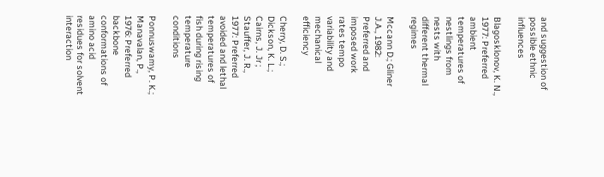and suggestion of possible ethnic influences

Blagosklonov, K. N., 1977: Preferred ambient temperatures of nestlings from nests with different thermal regimes

Mccann D.; Gliner J.A., 1982: Preferred and imposed work rates tempo variability and mechanical efficiency

Cherry, D. S.; Dickson, K. L.; Cairns, J. Jr ; Stauffer, J. R., 1977: Preferred avoided and lethal temperatures of fish during rising temperature conditions

Ponnuswamy, P. K.; Manavalan, P., 1976: Preferred backbone conformations of amino acid residues for solvent interaction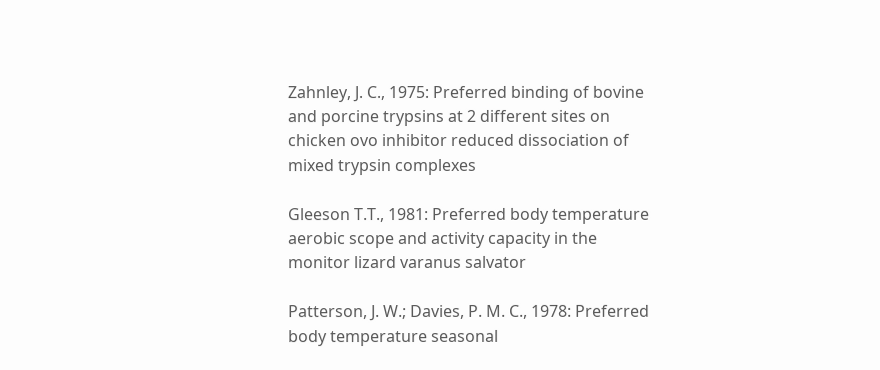Zahnley, J. C., 1975: Preferred binding of bovine and porcine trypsins at 2 different sites on chicken ovo inhibitor reduced dissociation of mixed trypsin complexes

Gleeson T.T., 1981: Preferred body temperature aerobic scope and activity capacity in the monitor lizard varanus salvator

Patterson, J. W.; Davies, P. M. C., 1978: Preferred body temperature seasonal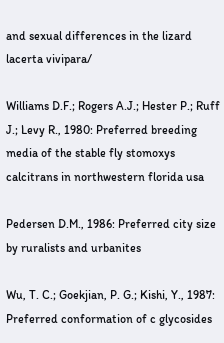and sexual differences in the lizard lacerta vivipara/

Williams D.F.; Rogers A.J.; Hester P.; Ruff J.; Levy R., 1980: Preferred breeding media of the stable fly stomoxys calcitrans in northwestern florida usa

Pedersen D.M., 1986: Preferred city size by ruralists and urbanites

Wu, T. C.; Goekjian, P. G.; Kishi, Y., 1987: Preferred conformation of c glycosides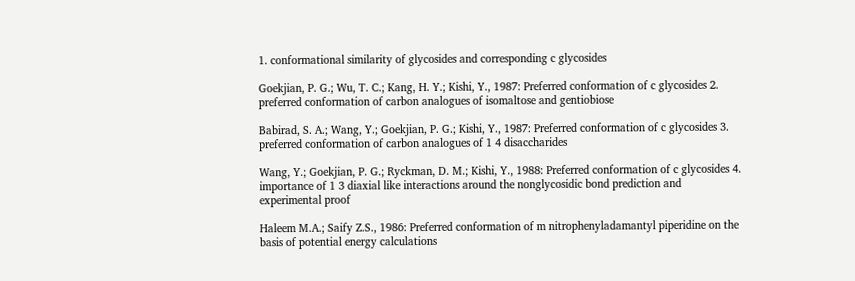1. conformational similarity of glycosides and corresponding c glycosides

Goekjian, P. G.; Wu, T. C.; Kang, H. Y.; Kishi, Y., 1987: Preferred conformation of c glycosides 2. preferred conformation of carbon analogues of isomaltose and gentiobiose

Babirad, S. A.; Wang, Y.; Goekjian, P. G.; Kishi, Y., 1987: Preferred conformation of c glycosides 3. preferred conformation of carbon analogues of 1 4 disaccharides

Wang, Y.; Goekjian, P. G.; Ryckman, D. M.; Kishi, Y., 1988: Preferred conformation of c glycosides 4. importance of 1 3 diaxial like interactions around the nonglycosidic bond prediction and experimental proof

Haleem M.A.; Saify Z.S., 1986: Preferred conformation of m nitrophenyladamantyl piperidine on the basis of potential energy calculations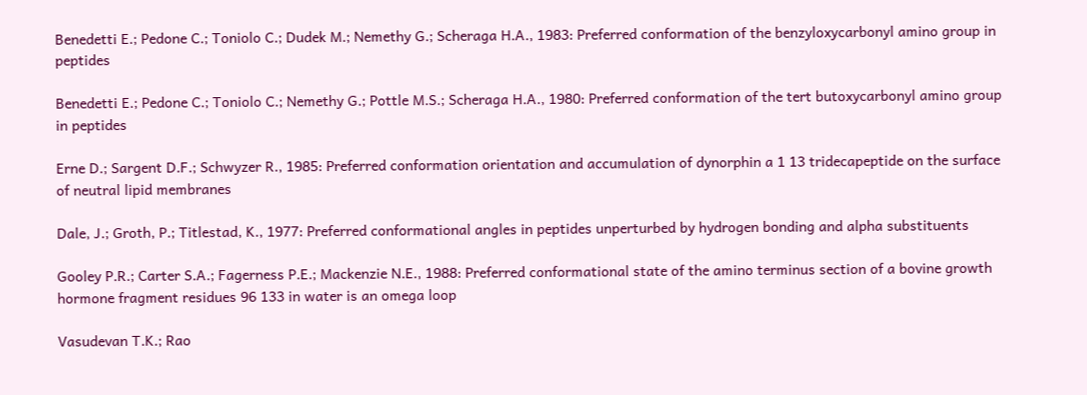Benedetti E.; Pedone C.; Toniolo C.; Dudek M.; Nemethy G.; Scheraga H.A., 1983: Preferred conformation of the benzyloxycarbonyl amino group in peptides

Benedetti E.; Pedone C.; Toniolo C.; Nemethy G.; Pottle M.S.; Scheraga H.A., 1980: Preferred conformation of the tert butoxycarbonyl amino group in peptides

Erne D.; Sargent D.F.; Schwyzer R., 1985: Preferred conformation orientation and accumulation of dynorphin a 1 13 tridecapeptide on the surface of neutral lipid membranes

Dale, J.; Groth, P.; Titlestad, K., 1977: Preferred conformational angles in peptides unperturbed by hydrogen bonding and alpha substituents

Gooley P.R.; Carter S.A.; Fagerness P.E.; Mackenzie N.E., 1988: Preferred conformational state of the amino terminus section of a bovine growth hormone fragment residues 96 133 in water is an omega loop

Vasudevan T.K.; Rao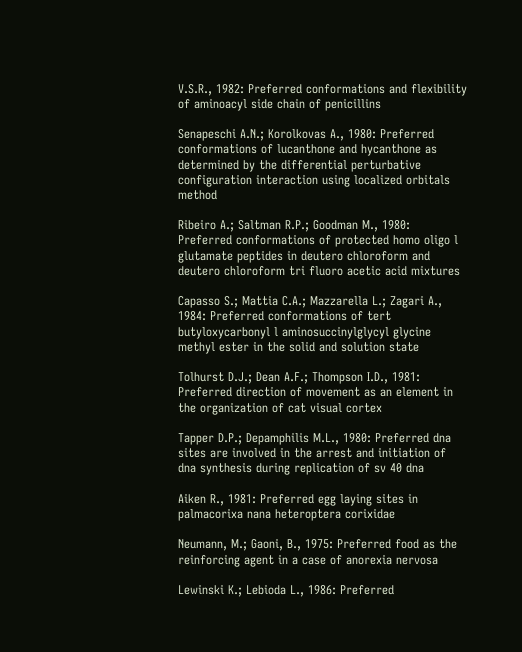V.S.R., 1982: Preferred conformations and flexibility of aminoacyl side chain of penicillins

Senapeschi A.N.; Korolkovas A., 1980: Preferred conformations of lucanthone and hycanthone as determined by the differential perturbative configuration interaction using localized orbitals method

Ribeiro A.; Saltman R.P.; Goodman M., 1980: Preferred conformations of protected homo oligo l glutamate peptides in deutero chloroform and deutero chloroform tri fluoro acetic acid mixtures

Capasso S.; Mattia C.A.; Mazzarella L.; Zagari A., 1984: Preferred conformations of tert butyloxycarbonyl l aminosuccinylglycyl glycine methyl ester in the solid and solution state

Tolhurst D.J.; Dean A.F.; Thompson I.D., 1981: Preferred direction of movement as an element in the organization of cat visual cortex

Tapper D.P.; Depamphilis M.L., 1980: Preferred dna sites are involved in the arrest and initiation of dna synthesis during replication of sv 40 dna

Aiken R., 1981: Preferred egg laying sites in palmacorixa nana heteroptera corixidae

Neumann, M.; Gaoni, B., 1975: Preferred food as the reinforcing agent in a case of anorexia nervosa

Lewinski K.; Lebioda L., 1986: Preferred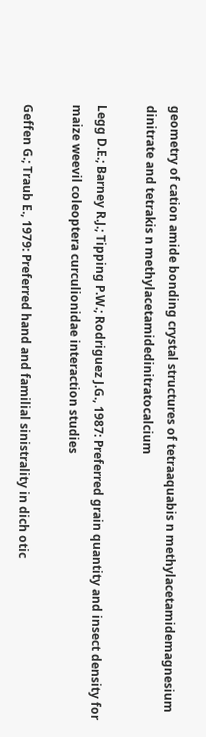geometry of cation amide bonding crystal structures of tetraaquabis n methylacetamidemagnesium dinitrate and tetrakis n methylacetamidedinitratocalcium

Legg D.E.; Barney R.J.; Tipping P.W.; Rodriguez J.G., 1987: Preferred grain quantity and insect density for maize weevil coleoptera curculionidae interaction studies

Geffen G.; Traub E., 1979: Preferred hand and familial sinistrality in dich otic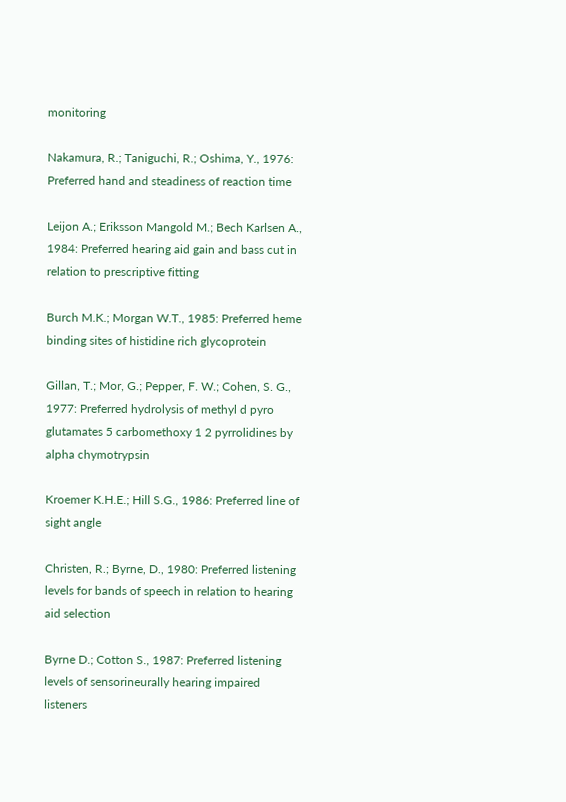monitoring

Nakamura, R.; Taniguchi, R.; Oshima, Y., 1976: Preferred hand and steadiness of reaction time

Leijon A.; Eriksson Mangold M.; Bech Karlsen A., 1984: Preferred hearing aid gain and bass cut in relation to prescriptive fitting

Burch M.K.; Morgan W.T., 1985: Preferred heme binding sites of histidine rich glycoprotein

Gillan, T.; Mor, G.; Pepper, F. W.; Cohen, S. G., 1977: Preferred hydrolysis of methyl d pyro glutamates 5 carbomethoxy 1 2 pyrrolidines by alpha chymotrypsin

Kroemer K.H.E.; Hill S.G., 1986: Preferred line of sight angle

Christen, R.; Byrne, D., 1980: Preferred listening levels for bands of speech in relation to hearing aid selection

Byrne D.; Cotton S., 1987: Preferred listening levels of sensorineurally hearing impaired listeners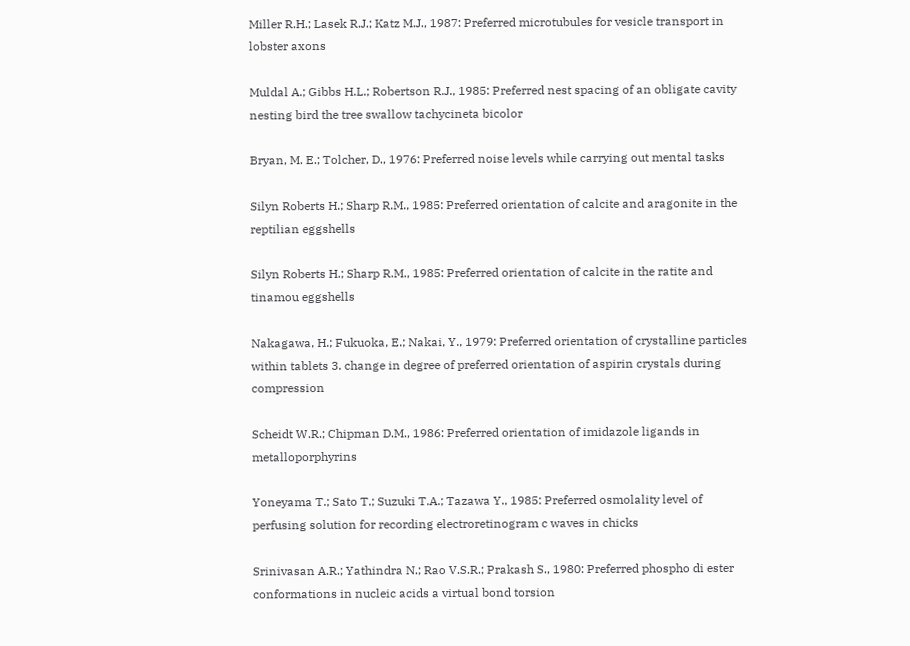Miller R.H.; Lasek R.J.; Katz M.J., 1987: Preferred microtubules for vesicle transport in lobster axons

Muldal A.; Gibbs H.L.; Robertson R.J., 1985: Preferred nest spacing of an obligate cavity nesting bird the tree swallow tachycineta bicolor

Bryan, M. E.; Tolcher, D., 1976: Preferred noise levels while carrying out mental tasks

Silyn Roberts H.; Sharp R.M., 1985: Preferred orientation of calcite and aragonite in the reptilian eggshells

Silyn Roberts H.; Sharp R.M., 1985: Preferred orientation of calcite in the ratite and tinamou eggshells

Nakagawa, H.; Fukuoka, E.; Nakai, Y., 1979: Preferred orientation of crystalline particles within tablets 3. change in degree of preferred orientation of aspirin crystals during compression

Scheidt W.R.; Chipman D.M., 1986: Preferred orientation of imidazole ligands in metalloporphyrins

Yoneyama T.; Sato T.; Suzuki T.A.; Tazawa Y., 1985: Preferred osmolality level of perfusing solution for recording electroretinogram c waves in chicks

Srinivasan A.R.; Yathindra N.; Rao V.S.R.; Prakash S., 1980: Preferred phospho di ester conformations in nucleic acids a virtual bond torsion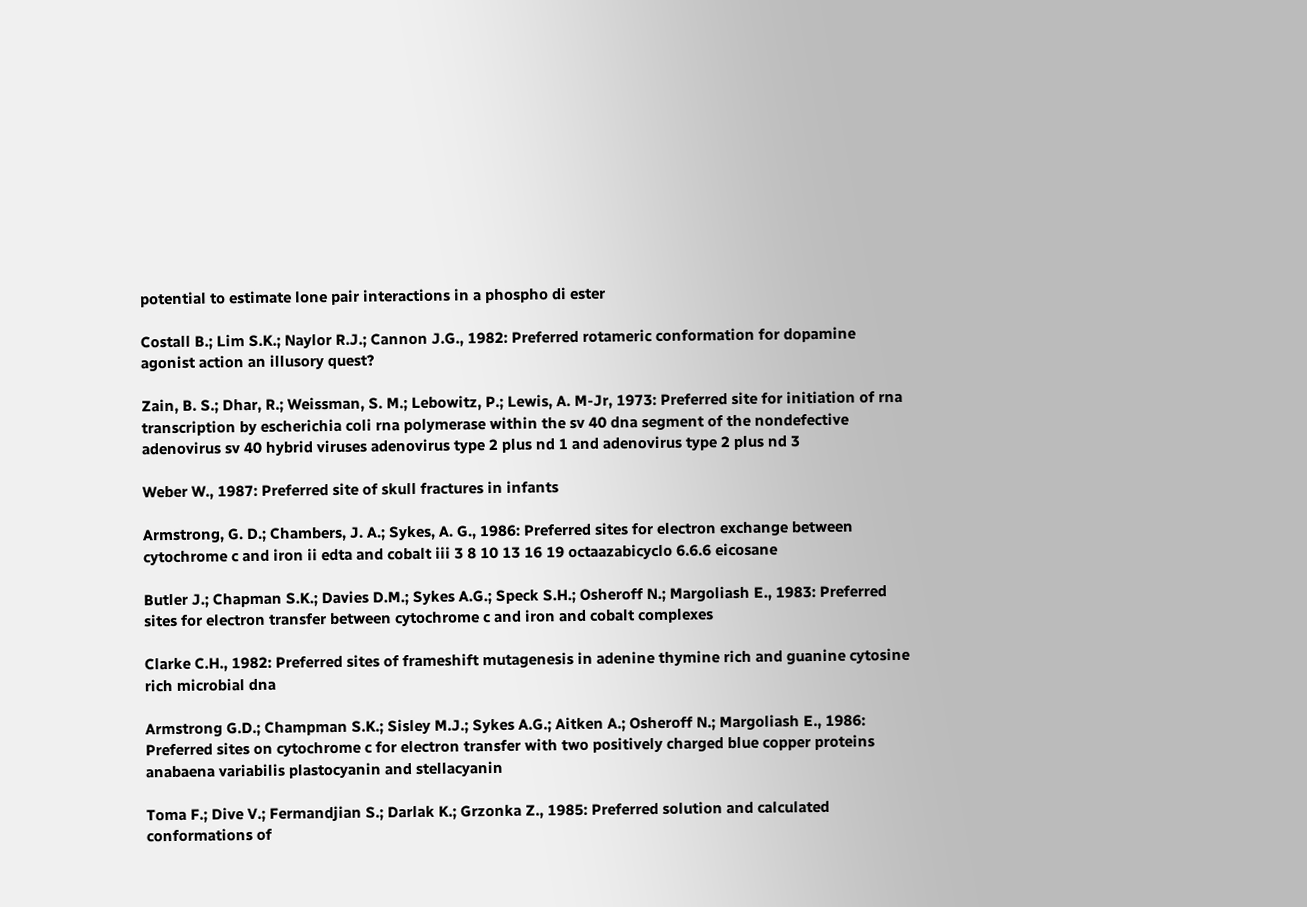potential to estimate lone pair interactions in a phospho di ester

Costall B.; Lim S.K.; Naylor R.J.; Cannon J.G., 1982: Preferred rotameric conformation for dopamine agonist action an illusory quest?

Zain, B. S.; Dhar, R.; Weissman, S. M.; Lebowitz, P.; Lewis, A. M-Jr, 1973: Preferred site for initiation of rna transcription by escherichia coli rna polymerase within the sv 40 dna segment of the nondefective adenovirus sv 40 hybrid viruses adenovirus type 2 plus nd 1 and adenovirus type 2 plus nd 3

Weber W., 1987: Preferred site of skull fractures in infants

Armstrong, G. D.; Chambers, J. A.; Sykes, A. G., 1986: Preferred sites for electron exchange between cytochrome c and iron ii edta and cobalt iii 3 8 10 13 16 19 octaazabicyclo 6.6.6 eicosane

Butler J.; Chapman S.K.; Davies D.M.; Sykes A.G.; Speck S.H.; Osheroff N.; Margoliash E., 1983: Preferred sites for electron transfer between cytochrome c and iron and cobalt complexes

Clarke C.H., 1982: Preferred sites of frameshift mutagenesis in adenine thymine rich and guanine cytosine rich microbial dna

Armstrong G.D.; Champman S.K.; Sisley M.J.; Sykes A.G.; Aitken A.; Osheroff N.; Margoliash E., 1986: Preferred sites on cytochrome c for electron transfer with two positively charged blue copper proteins anabaena variabilis plastocyanin and stellacyanin

Toma F.; Dive V.; Fermandjian S.; Darlak K.; Grzonka Z., 1985: Preferred solution and calculated conformations of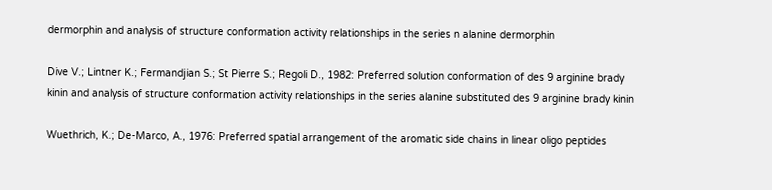dermorphin and analysis of structure conformation activity relationships in the series n alanine dermorphin

Dive V.; Lintner K.; Fermandjian S.; St Pierre S.; Regoli D., 1982: Preferred solution conformation of des 9 arginine brady kinin and analysis of structure conformation activity relationships in the series alanine substituted des 9 arginine brady kinin

Wuethrich, K.; De-Marco, A., 1976: Preferred spatial arrangement of the aromatic side chains in linear oligo peptides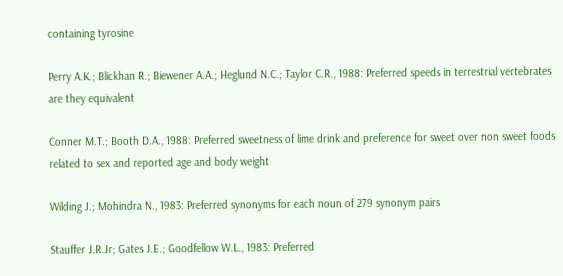containing tyrosine

Perry A.K.; Blickhan R.; Biewener A.A.; Heglund N.C.; Taylor C.R., 1988: Preferred speeds in terrestrial vertebrates are they equivalent

Conner M.T.; Booth D.A., 1988: Preferred sweetness of lime drink and preference for sweet over non sweet foods related to sex and reported age and body weight

Wilding J.; Mohindra N., 1983: Preferred synonyms for each noun of 279 synonym pairs

Stauffer J.R.Jr; Gates J.E.; Goodfellow W.L., 1983: Preferred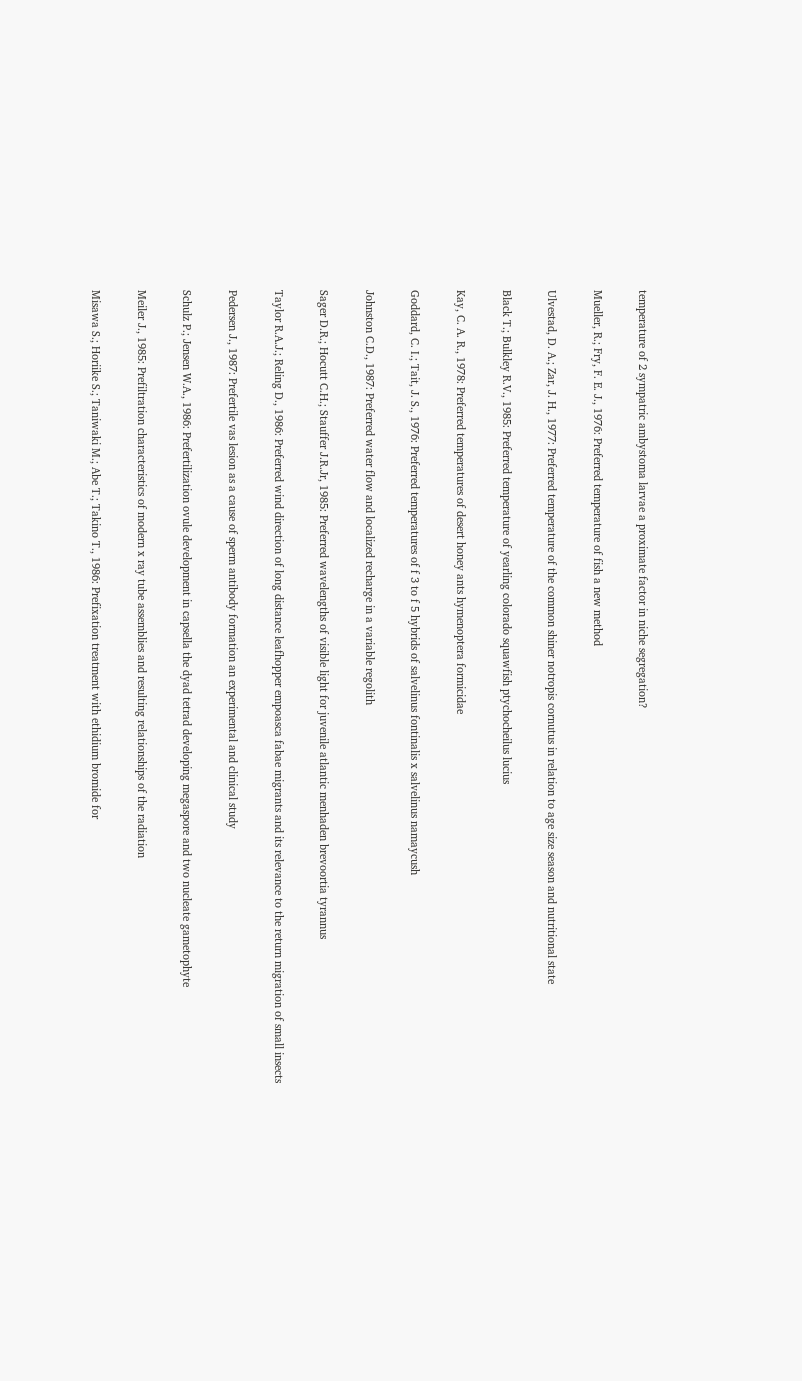temperature of 2 sympatric ambystoma larvae a proximate factor in niche segregation?

Mueller, R.; Fry, F. E. J., 1976: Preferred temperature of fish a new method

Ulvestad, D. A.; Zar, J. H., 1977: Preferred temperature of the common shiner notropis cornutus in relation to age size season and nutritional state

Black T.; Bulkley R.V., 1985: Preferred temperature of yearling colorado squawfish ptychocheilus lucius

Kay, C. A. R., 1978: Preferred temperatures of desert honey ants hymenoptera formicidae

Goddard, C. I.; Tait, J. S., 1976: Preferred temperatures of f 3 to f 5 hybrids of salvelinus fontinalis x salvelinus namaycush

Johnston C.D., 1987: Preferred water flow and localized recharge in a variable regolith

Sager D.R.; Hocutt C.H.; Stauffer J.R.Jr, 1985: Preferred wavelengths of visible light for juvenile atlantic menhaden brevoortia tyrannus

Taylor R.A.J.; Reling D., 1986: Preferred wind direction of long distance leafhopper empoasca fabae migrants and its relevance to the return migration of small insects

Pedersen J., 1987: Prefertile vas lesion as a cause of sperm antibody formation an experimental and clinical study

Schulz P.; Jensen W.A., 1986: Prefertilization ovule development in capsella the dyad tetrad developing megaspore and two nucleate gametophyte

Meiler J., 1985: Prefiltration characteristics of modern x ray tube assemblies and resulting relationships of the radiation

Misawa S.; Horiike S.; Taniwaki M.; Abe T.; Takino T., 1986: Prefixation treatment with ethidium bromide for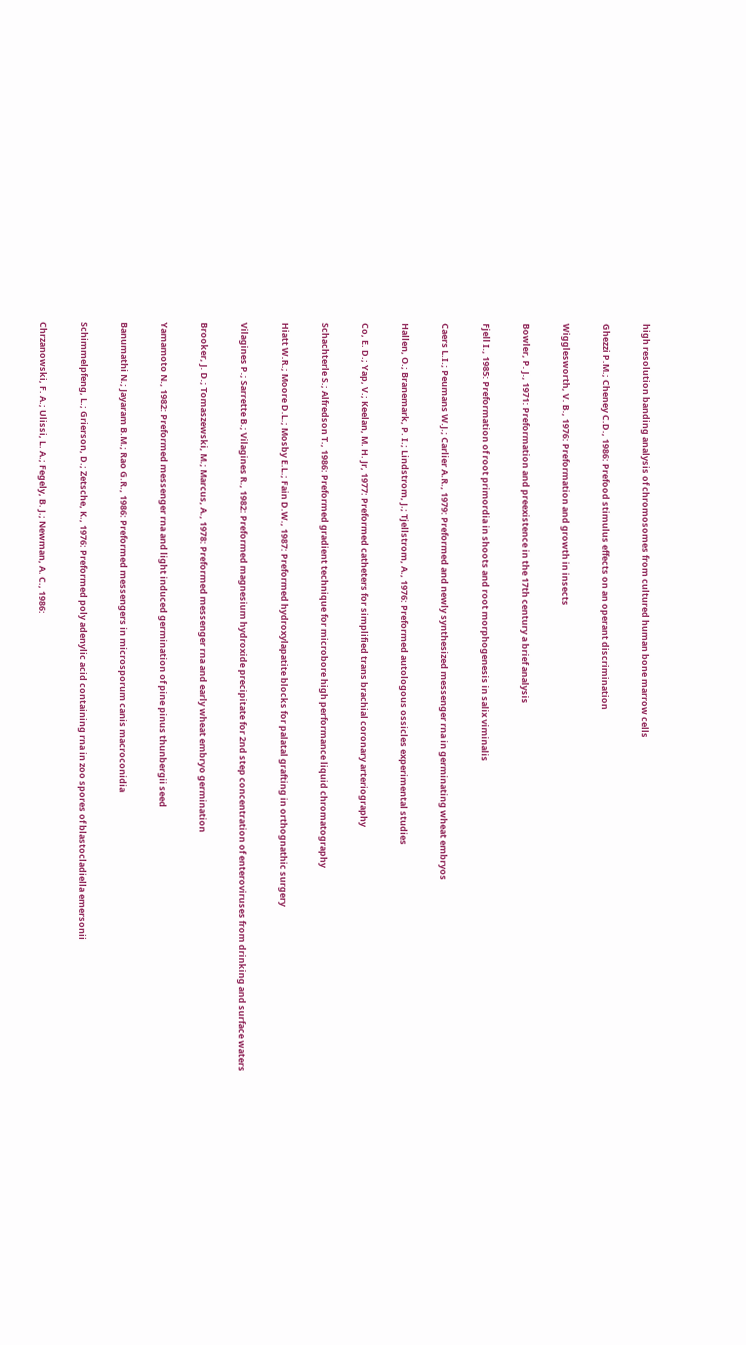high resolution banding analysis of chromosomes from cultured human bone marrow cells

Ghezzi P.M.; Cheney C.D., 1986: Prefood stimulus effects on an operant discrimination

Wigglesworth, V. B., 1976: Preformation and growth in insects

Bowler, P. J., 1971: Preformation and preexistence in the 17th century a brief analysis

Fjell I., 1985: Preformation of root primordia in shoots and root morphogenesis in salix viminalis

Caers L.I.; Peumans W.J.; Carlier A.R., 1979: Preformed and newly synthesized messenger rna in germinating wheat embryos

Hallen, O.; Branemark, P. I.; Lindstrom, J.; Tjellstrom, A., 1976: Preformed autologous ossicles experimental studies

Co, E. D.; Yap, V.; Keelan, M. H. Jr, 1977: Preformed catheters for simplified trans brachial coronary arteriography

Schachterle S.; Alfredson T., 1986: Preformed gradient technique for microbore high performance liquid chromatography

Hiatt W.R.; Moore D.L.; Mosby E.L.; Fain D.W., 1987: Preformed hydroxylapatite blocks for palatal grafting in orthognathic surgery

Vilagines P.; Sarrette B.; Vilagines R., 1982: Preformed magnesium hydroxide precipitate for 2nd step concentration of enteroviruses from drinking and surface waters

Brooker, J. D.; Tomaszewski, M.; Marcus, A., 1978: Preformed messenger rna and early wheat embryo germination

Yamamoto N., 1982: Preformed messenger rna and light induced germination of pine pinus thunbergii seed

Banumathi N.; Jayaram B.M.; Rao G.R., 1986: Preformed messengers in microsporum canis macroconidia

Schimmelpfeng, L.; Grierson, D.; Zetsche, K., 1976: Preformed poly adenylic acid containing rna in zoo spores of blastocladiella emersonii

Chrzanowski, F. A.; Ulissi, L. A.; Fegely, B. J.; Newman, A. C., 1986: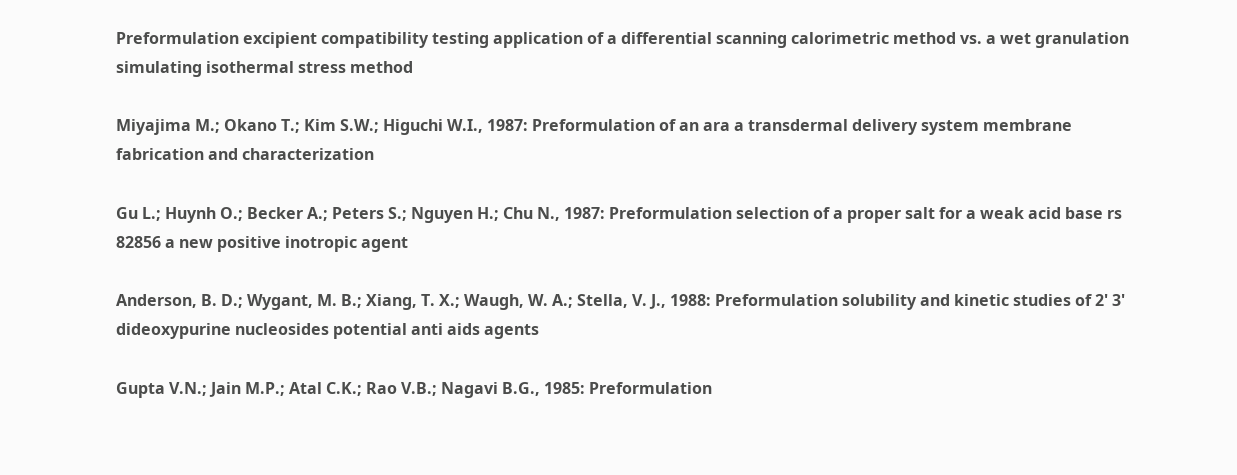Preformulation excipient compatibility testing application of a differential scanning calorimetric method vs. a wet granulation simulating isothermal stress method

Miyajima M.; Okano T.; Kim S.W.; Higuchi W.I., 1987: Preformulation of an ara a transdermal delivery system membrane fabrication and characterization

Gu L.; Huynh O.; Becker A.; Peters S.; Nguyen H.; Chu N., 1987: Preformulation selection of a proper salt for a weak acid base rs 82856 a new positive inotropic agent

Anderson, B. D.; Wygant, M. B.; Xiang, T. X.; Waugh, W. A.; Stella, V. J., 1988: Preformulation solubility and kinetic studies of 2' 3' dideoxypurine nucleosides potential anti aids agents

Gupta V.N.; Jain M.P.; Atal C.K.; Rao V.B.; Nagavi B.G., 1985: Preformulation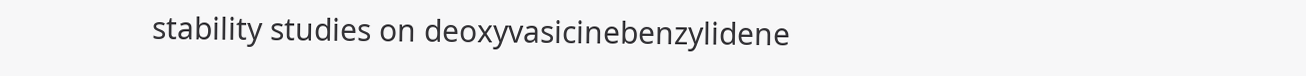stability studies on deoxyvasicinebenzylidene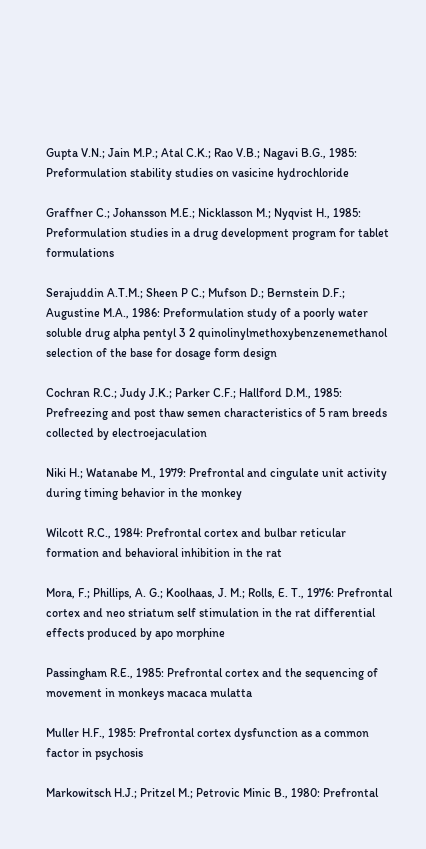Gupta V.N.; Jain M.P.; Atal C.K.; Rao V.B.; Nagavi B.G., 1985: Preformulation stability studies on vasicine hydrochloride

Graffner C.; Johansson M.E.; Nicklasson M.; Nyqvist H., 1985: Preformulation studies in a drug development program for tablet formulations

Serajuddin A.T.M.; Sheen P C.; Mufson D.; Bernstein D.F.; Augustine M.A., 1986: Preformulation study of a poorly water soluble drug alpha pentyl 3 2 quinolinylmethoxybenzenemethanol selection of the base for dosage form design

Cochran R.C.; Judy J.K.; Parker C.F.; Hallford D.M., 1985: Prefreezing and post thaw semen characteristics of 5 ram breeds collected by electroejaculation

Niki H.; Watanabe M., 1979: Prefrontal and cingulate unit activity during timing behavior in the monkey

Wilcott R.C., 1984: Prefrontal cortex and bulbar reticular formation and behavioral inhibition in the rat

Mora, F.; Phillips, A. G.; Koolhaas, J. M.; Rolls, E. T., 1976: Prefrontal cortex and neo striatum self stimulation in the rat differential effects produced by apo morphine

Passingham R.E., 1985: Prefrontal cortex and the sequencing of movement in monkeys macaca mulatta

Muller H.F., 1985: Prefrontal cortex dysfunction as a common factor in psychosis

Markowitsch H.J.; Pritzel M.; Petrovic Minic B., 1980: Prefrontal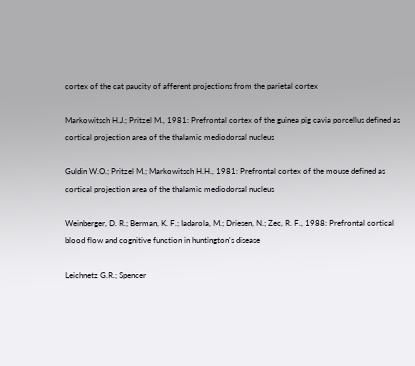cortex of the cat paucity of afferent projections from the parietal cortex

Markowitsch H.J.; Pritzel M., 1981: Prefrontal cortex of the guinea pig cavia porcellus defined as cortical projection area of the thalamic mediodorsal nucleus

Guldin W.O.; Pritzel M.; Markowitsch H.H., 1981: Prefrontal cortex of the mouse defined as cortical projection area of the thalamic mediodorsal nucleus

Weinberger, D. R.; Berman, K. F.; Iadarola, M.; Driesen, N.; Zec, R. F., 1988: Prefrontal cortical blood flow and cognitive function in huntington's disease

Leichnetz G.R.; Spencer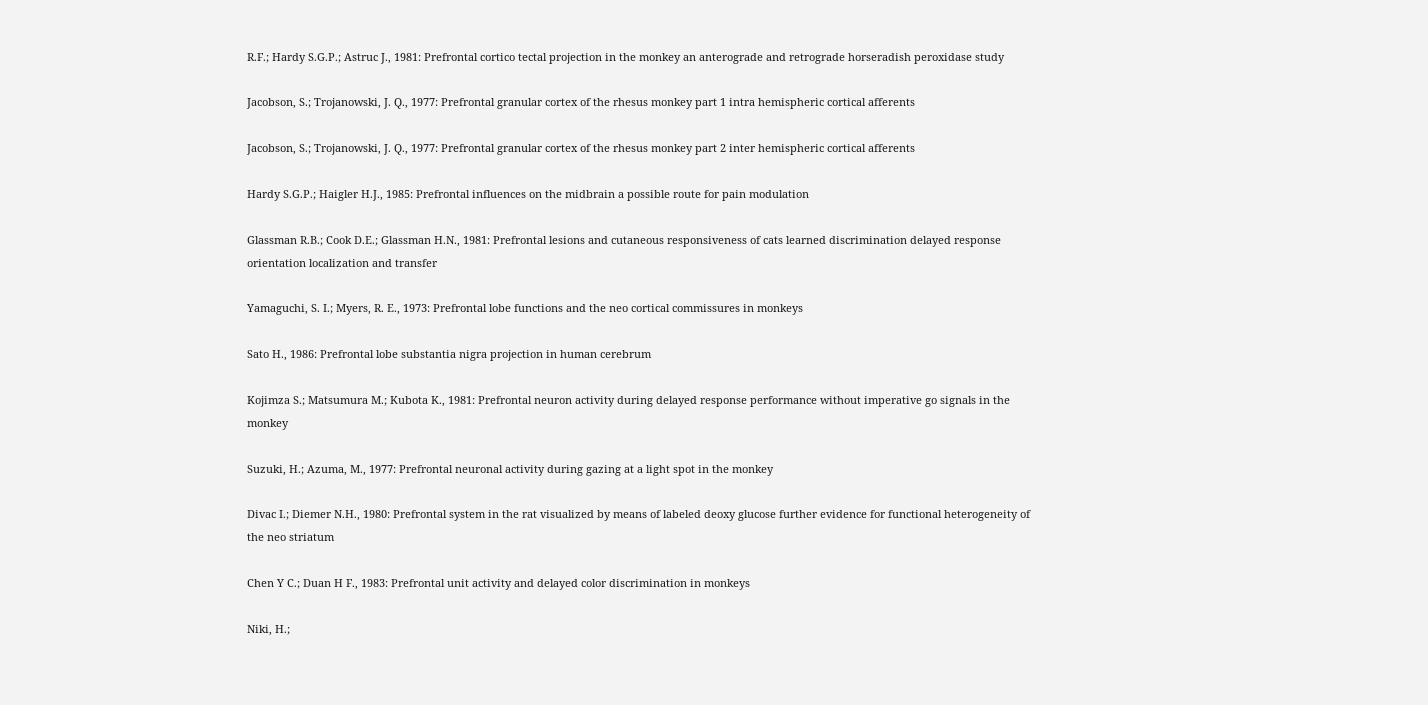R.F.; Hardy S.G.P.; Astruc J., 1981: Prefrontal cortico tectal projection in the monkey an anterograde and retrograde horseradish peroxidase study

Jacobson, S.; Trojanowski, J. Q., 1977: Prefrontal granular cortex of the rhesus monkey part 1 intra hemispheric cortical afferents

Jacobson, S.; Trojanowski, J. Q., 1977: Prefrontal granular cortex of the rhesus monkey part 2 inter hemispheric cortical afferents

Hardy S.G.P.; Haigler H.J., 1985: Prefrontal influences on the midbrain a possible route for pain modulation

Glassman R.B.; Cook D.E.; Glassman H.N., 1981: Prefrontal lesions and cutaneous responsiveness of cats learned discrimination delayed response orientation localization and transfer

Yamaguchi, S. I.; Myers, R. E., 1973: Prefrontal lobe functions and the neo cortical commissures in monkeys

Sato H., 1986: Prefrontal lobe substantia nigra projection in human cerebrum

Kojimza S.; Matsumura M.; Kubota K., 1981: Prefrontal neuron activity during delayed response performance without imperative go signals in the monkey

Suzuki, H.; Azuma, M., 1977: Prefrontal neuronal activity during gazing at a light spot in the monkey

Divac I.; Diemer N.H., 1980: Prefrontal system in the rat visualized by means of labeled deoxy glucose further evidence for functional heterogeneity of the neo striatum

Chen Y C.; Duan H F., 1983: Prefrontal unit activity and delayed color discrimination in monkeys

Niki, H.;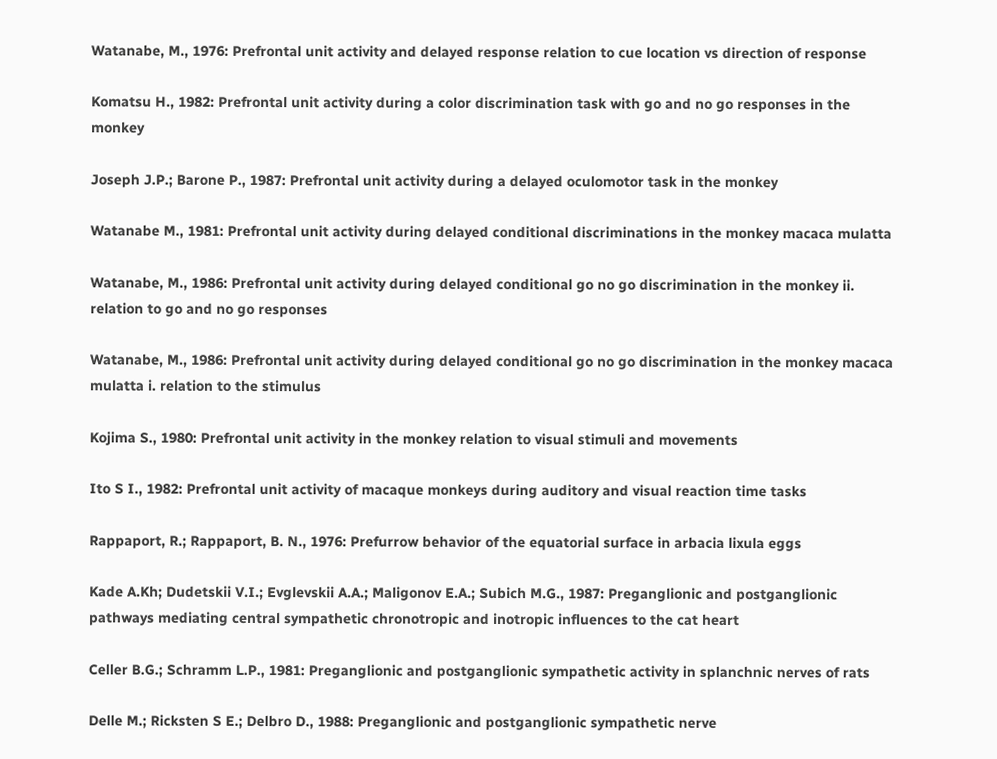Watanabe, M., 1976: Prefrontal unit activity and delayed response relation to cue location vs direction of response

Komatsu H., 1982: Prefrontal unit activity during a color discrimination task with go and no go responses in the monkey

Joseph J.P.; Barone P., 1987: Prefrontal unit activity during a delayed oculomotor task in the monkey

Watanabe M., 1981: Prefrontal unit activity during delayed conditional discriminations in the monkey macaca mulatta

Watanabe, M., 1986: Prefrontal unit activity during delayed conditional go no go discrimination in the monkey ii. relation to go and no go responses

Watanabe, M., 1986: Prefrontal unit activity during delayed conditional go no go discrimination in the monkey macaca mulatta i. relation to the stimulus

Kojima S., 1980: Prefrontal unit activity in the monkey relation to visual stimuli and movements

Ito S I., 1982: Prefrontal unit activity of macaque monkeys during auditory and visual reaction time tasks

Rappaport, R.; Rappaport, B. N., 1976: Prefurrow behavior of the equatorial surface in arbacia lixula eggs

Kade A.Kh; Dudetskii V.I.; Evglevskii A.A.; Maligonov E.A.; Subich M.G., 1987: Preganglionic and postganglionic pathways mediating central sympathetic chronotropic and inotropic influences to the cat heart

Celler B.G.; Schramm L.P., 1981: Preganglionic and postganglionic sympathetic activity in splanchnic nerves of rats

Delle M.; Ricksten S E.; Delbro D., 1988: Preganglionic and postganglionic sympathetic nerve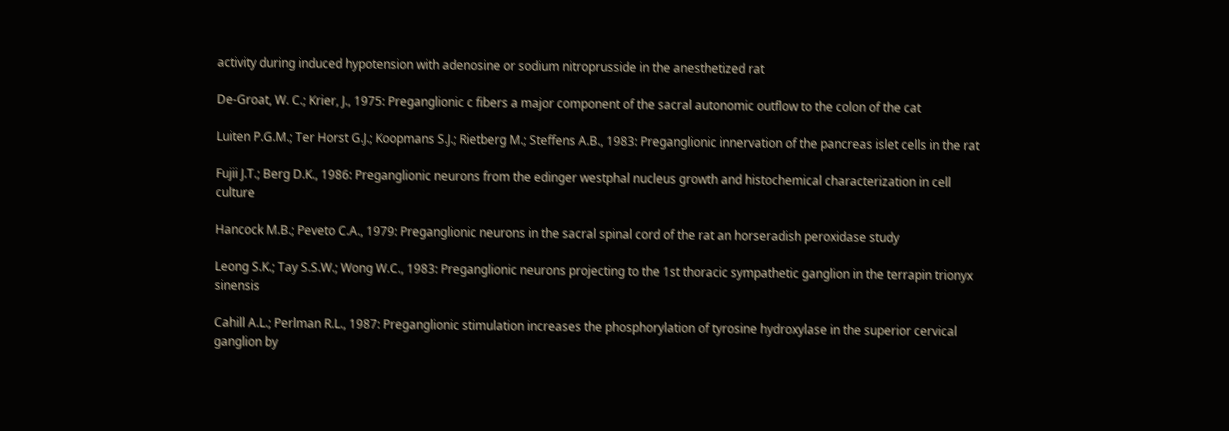activity during induced hypotension with adenosine or sodium nitroprusside in the anesthetized rat

De-Groat, W. C.; Krier, J., 1975: Preganglionic c fibers a major component of the sacral autonomic outflow to the colon of the cat

Luiten P.G.M.; Ter Horst G.J.; Koopmans S.J.; Rietberg M.; Steffens A.B., 1983: Preganglionic innervation of the pancreas islet cells in the rat

Fujii J.T.; Berg D.K., 1986: Preganglionic neurons from the edinger westphal nucleus growth and histochemical characterization in cell culture

Hancock M.B.; Peveto C.A., 1979: Preganglionic neurons in the sacral spinal cord of the rat an horseradish peroxidase study

Leong S.K.; Tay S.S.W.; Wong W.C., 1983: Preganglionic neurons projecting to the 1st thoracic sympathetic ganglion in the terrapin trionyx sinensis

Cahill A.L.; Perlman R.L., 1987: Preganglionic stimulation increases the phosphorylation of tyrosine hydroxylase in the superior cervical ganglion by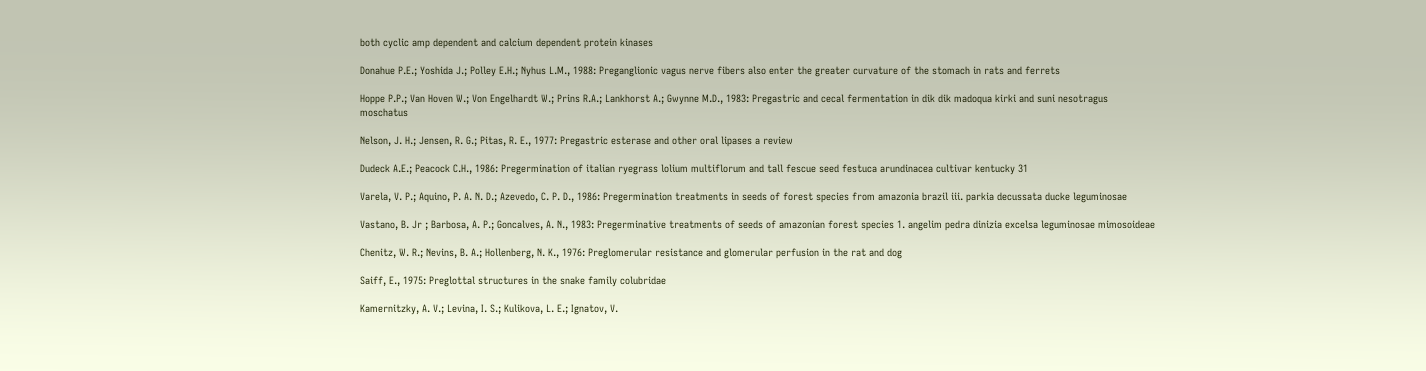both cyclic amp dependent and calcium dependent protein kinases

Donahue P.E.; Yoshida J.; Polley E.H.; Nyhus L.M., 1988: Preganglionic vagus nerve fibers also enter the greater curvature of the stomach in rats and ferrets

Hoppe P.P.; Van Hoven W.; Von Engelhardt W.; Prins R.A.; Lankhorst A.; Gwynne M.D., 1983: Pregastric and cecal fermentation in dik dik madoqua kirki and suni nesotragus moschatus

Nelson, J. H.; Jensen, R. G.; Pitas, R. E., 1977: Pregastric esterase and other oral lipases a review

Dudeck A.E.; Peacock C.H., 1986: Pregermination of italian ryegrass lolium multiflorum and tall fescue seed festuca arundinacea cultivar kentucky 31

Varela, V. P.; Aquino, P. A. N. D.; Azevedo, C. P. D., 1986: Pregermination treatments in seeds of forest species from amazonia brazil iii. parkia decussata ducke leguminosae

Vastano, B. Jr ; Barbosa, A. P.; Goncalves, A. N., 1983: Pregerminative treatments of seeds of amazonian forest species 1. angelim pedra dinizia excelsa leguminosae mimosoideae

Chenitz, W. R.; Nevins, B. A.; Hollenberg, N. K., 1976: Preglomerular resistance and glomerular perfusion in the rat and dog

Saiff, E., 1975: Preglottal structures in the snake family colubridae

Kamernitzky, A. V.; Levina, I. S.; Kulikova, L. E.; Ignatov, V.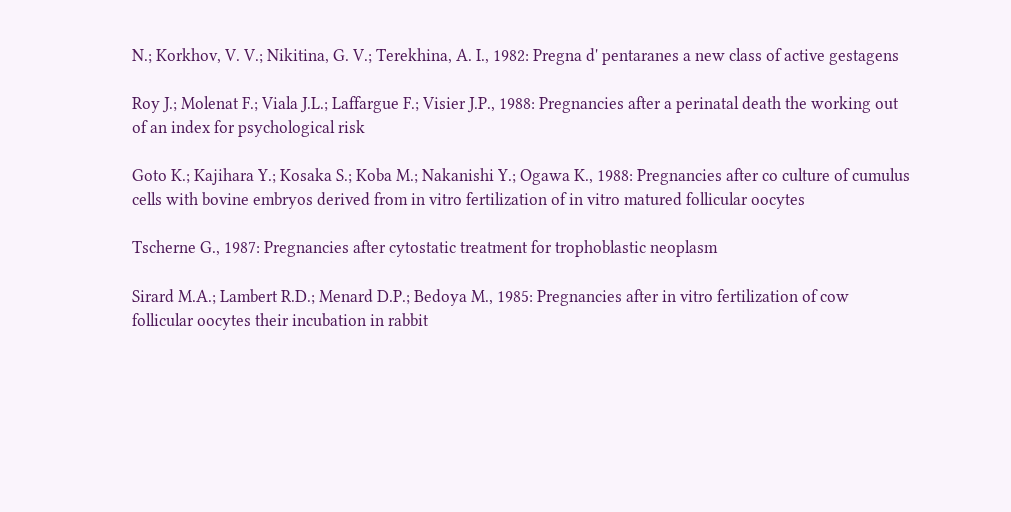N.; Korkhov, V. V.; Nikitina, G. V.; Terekhina, A. I., 1982: Pregna d' pentaranes a new class of active gestagens

Roy J.; Molenat F.; Viala J.L.; Laffargue F.; Visier J.P., 1988: Pregnancies after a perinatal death the working out of an index for psychological risk

Goto K.; Kajihara Y.; Kosaka S.; Koba M.; Nakanishi Y.; Ogawa K., 1988: Pregnancies after co culture of cumulus cells with bovine embryos derived from in vitro fertilization of in vitro matured follicular oocytes

Tscherne G., 1987: Pregnancies after cytostatic treatment for trophoblastic neoplasm

Sirard M.A.; Lambert R.D.; Menard D.P.; Bedoya M., 1985: Pregnancies after in vitro fertilization of cow follicular oocytes their incubation in rabbit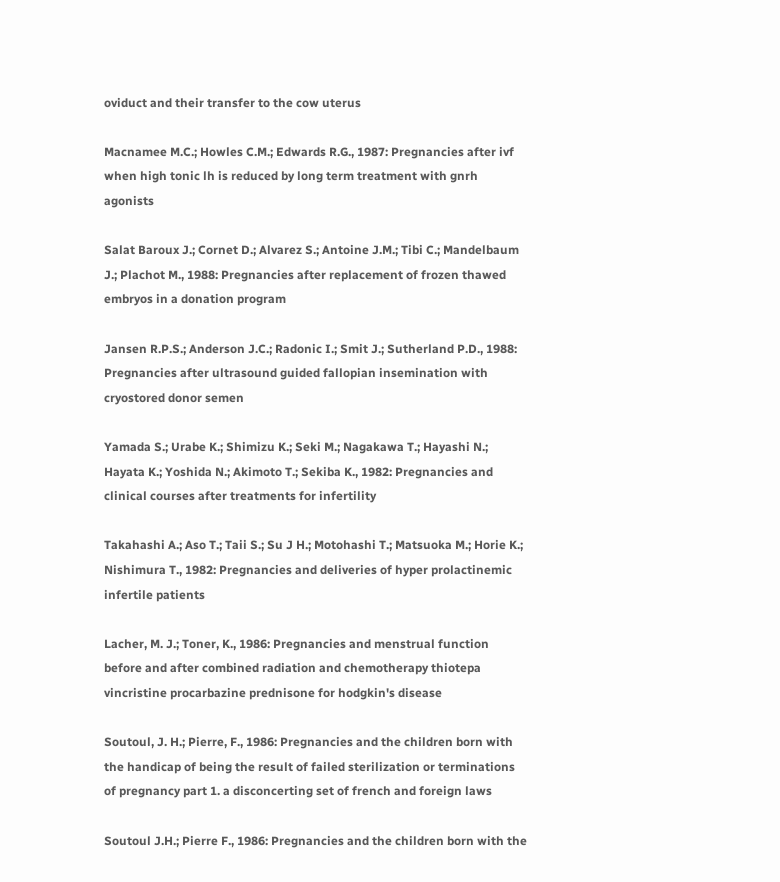oviduct and their transfer to the cow uterus

Macnamee M.C.; Howles C.M.; Edwards R.G., 1987: Pregnancies after ivf when high tonic lh is reduced by long term treatment with gnrh agonists

Salat Baroux J.; Cornet D.; Alvarez S.; Antoine J.M.; Tibi C.; Mandelbaum J.; Plachot M., 1988: Pregnancies after replacement of frozen thawed embryos in a donation program

Jansen R.P.S.; Anderson J.C.; Radonic I.; Smit J.; Sutherland P.D., 1988: Pregnancies after ultrasound guided fallopian insemination with cryostored donor semen

Yamada S.; Urabe K.; Shimizu K.; Seki M.; Nagakawa T.; Hayashi N.; Hayata K.; Yoshida N.; Akimoto T.; Sekiba K., 1982: Pregnancies and clinical courses after treatments for infertility

Takahashi A.; Aso T.; Taii S.; Su J H.; Motohashi T.; Matsuoka M.; Horie K.; Nishimura T., 1982: Pregnancies and deliveries of hyper prolactinemic infertile patients

Lacher, M. J.; Toner, K., 1986: Pregnancies and menstrual function before and after combined radiation and chemotherapy thiotepa vincristine procarbazine prednisone for hodgkin's disease

Soutoul, J. H.; Pierre, F., 1986: Pregnancies and the children born with the handicap of being the result of failed sterilization or terminations of pregnancy part 1. a disconcerting set of french and foreign laws

Soutoul J.H.; Pierre F., 1986: Pregnancies and the children born with the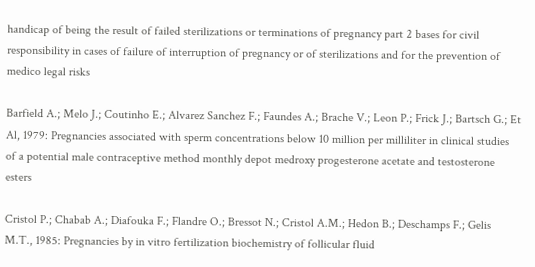handicap of being the result of failed sterilizations or terminations of pregnancy part 2 bases for civil responsibility in cases of failure of interruption of pregnancy or of sterilizations and for the prevention of medico legal risks

Barfield A.; Melo J.; Coutinho E.; Alvarez Sanchez F.; Faundes A.; Brache V.; Leon P.; Frick J.; Bartsch G.; Et Al, 1979: Pregnancies associated with sperm concentrations below 10 million per milliliter in clinical studies of a potential male contraceptive method monthly depot medroxy progesterone acetate and testosterone esters

Cristol P.; Chabab A.; Diafouka F.; Flandre O.; Bressot N.; Cristol A.M.; Hedon B.; Deschamps F.; Gelis M.T., 1985: Pregnancies by in vitro fertilization biochemistry of follicular fluid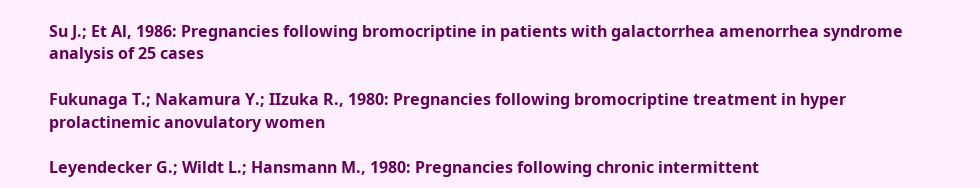Su J.; Et Al, 1986: Pregnancies following bromocriptine in patients with galactorrhea amenorrhea syndrome analysis of 25 cases

Fukunaga T.; Nakamura Y.; IIzuka R., 1980: Pregnancies following bromocriptine treatment in hyper prolactinemic anovulatory women

Leyendecker G.; Wildt L.; Hansmann M., 1980: Pregnancies following chronic intermittent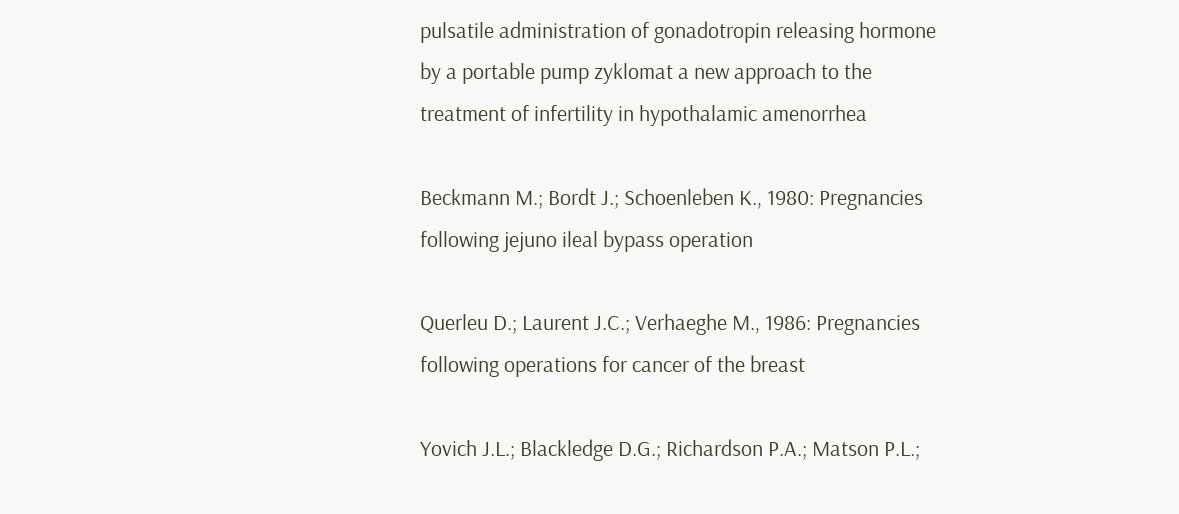pulsatile administration of gonadotropin releasing hormone by a portable pump zyklomat a new approach to the treatment of infertility in hypothalamic amenorrhea

Beckmann M.; Bordt J.; Schoenleben K., 1980: Pregnancies following jejuno ileal bypass operation

Querleu D.; Laurent J.C.; Verhaeghe M., 1986: Pregnancies following operations for cancer of the breast

Yovich J.L.; Blackledge D.G.; Richardson P.A.; Matson P.L.;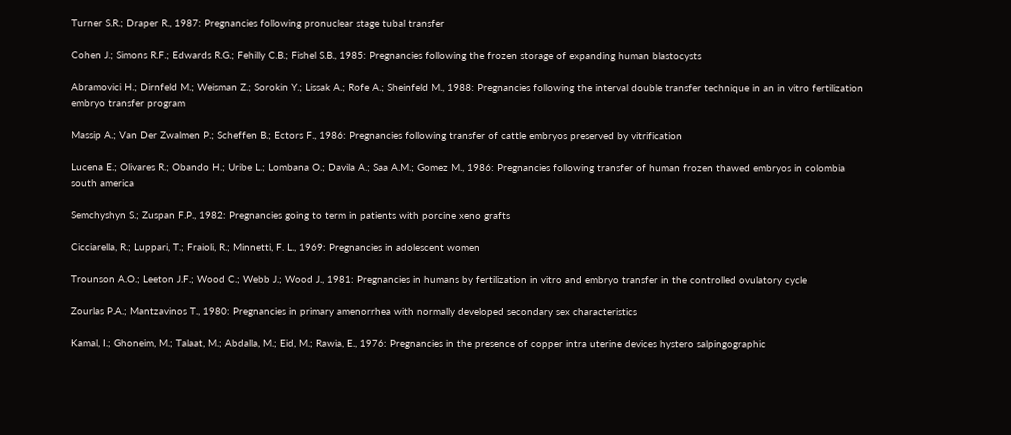Turner S.R.; Draper R., 1987: Pregnancies following pronuclear stage tubal transfer

Cohen J.; Simons R.F.; Edwards R.G.; Fehilly C.B.; Fishel S.B., 1985: Pregnancies following the frozen storage of expanding human blastocysts

Abramovici H.; Dirnfeld M.; Weisman Z.; Sorokin Y.; Lissak A.; Rofe A.; Sheinfeld M., 1988: Pregnancies following the interval double transfer technique in an in vitro fertilization embryo transfer program

Massip A.; Van Der Zwalmen P.; Scheffen B.; Ectors F., 1986: Pregnancies following transfer of cattle embryos preserved by vitrification

Lucena E.; Olivares R.; Obando H.; Uribe L.; Lombana O.; Davila A.; Saa A.M.; Gomez M., 1986: Pregnancies following transfer of human frozen thawed embryos in colombia south america

Semchyshyn S.; Zuspan F.P., 1982: Pregnancies going to term in patients with porcine xeno grafts

Cicciarella, R.; Luppari, T.; Fraioli, R.; Minnetti, F. L., 1969: Pregnancies in adolescent women

Trounson A.O.; Leeton J.F.; Wood C.; Webb J.; Wood J., 1981: Pregnancies in humans by fertilization in vitro and embryo transfer in the controlled ovulatory cycle

Zourlas P.A.; Mantzavinos T., 1980: Pregnancies in primary amenorrhea with normally developed secondary sex characteristics

Kamal, I.; Ghoneim, M.; Talaat, M.; Abdalla, M.; Eid, M.; Rawia, E., 1976: Pregnancies in the presence of copper intra uterine devices hystero salpingographic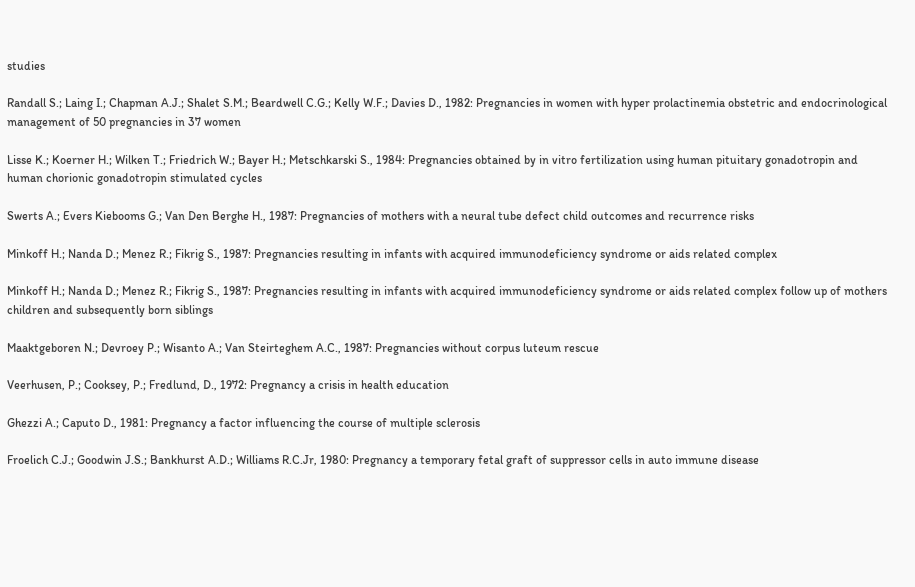studies

Randall S.; Laing I.; Chapman A.J.; Shalet S.M.; Beardwell C.G.; Kelly W.F.; Davies D., 1982: Pregnancies in women with hyper prolactinemia obstetric and endocrinological management of 50 pregnancies in 37 women

Lisse K.; Koerner H.; Wilken T.; Friedrich W.; Bayer H.; Metschkarski S., 1984: Pregnancies obtained by in vitro fertilization using human pituitary gonadotropin and human chorionic gonadotropin stimulated cycles

Swerts A.; Evers Kiebooms G.; Van Den Berghe H., 1987: Pregnancies of mothers with a neural tube defect child outcomes and recurrence risks

Minkoff H.; Nanda D.; Menez R.; Fikrig S., 1987: Pregnancies resulting in infants with acquired immunodeficiency syndrome or aids related complex

Minkoff H.; Nanda D.; Menez R.; Fikrig S., 1987: Pregnancies resulting in infants with acquired immunodeficiency syndrome or aids related complex follow up of mothers children and subsequently born siblings

Maaktgeboren N.; Devroey P.; Wisanto A.; Van Steirteghem A.C., 1987: Pregnancies without corpus luteum rescue

Veerhusen, P.; Cooksey, P.; Fredlund, D., 1972: Pregnancy a crisis in health education

Ghezzi A.; Caputo D., 1981: Pregnancy a factor influencing the course of multiple sclerosis

Froelich C.J.; Goodwin J.S.; Bankhurst A.D.; Williams R.C.Jr, 1980: Pregnancy a temporary fetal graft of suppressor cells in auto immune disease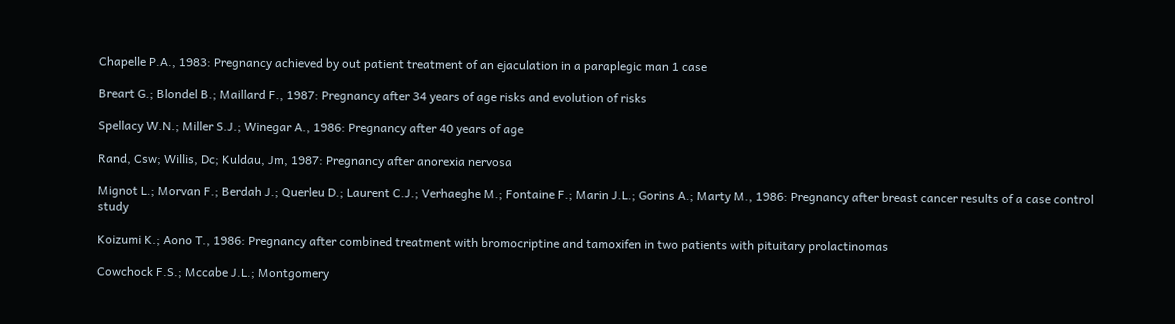Chapelle P.A., 1983: Pregnancy achieved by out patient treatment of an ejaculation in a paraplegic man 1 case

Breart G.; Blondel B.; Maillard F., 1987: Pregnancy after 34 years of age risks and evolution of risks

Spellacy W.N.; Miller S.J.; Winegar A., 1986: Pregnancy after 40 years of age

Rand, Csw; Willis, Dc; Kuldau, Jm, 1987: Pregnancy after anorexia nervosa

Mignot L.; Morvan F.; Berdah J.; Querleu D.; Laurent C.J.; Verhaeghe M.; Fontaine F.; Marin J.L.; Gorins A.; Marty M., 1986: Pregnancy after breast cancer results of a case control study

Koizumi K.; Aono T., 1986: Pregnancy after combined treatment with bromocriptine and tamoxifen in two patients with pituitary prolactinomas

Cowchock F.S.; Mccabe J.L.; Montgomery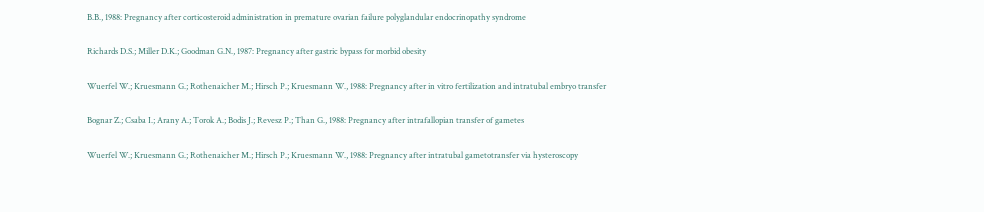B.B., 1988: Pregnancy after corticosteroid administration in premature ovarian failure polyglandular endocrinopathy syndrome

Richards D.S.; Miller D.K.; Goodman G.N., 1987: Pregnancy after gastric bypass for morbid obesity

Wuerfel W.; Kruesmann G.; Rothenaicher M.; Hirsch P.; Kruesmann W., 1988: Pregnancy after in vitro fertilization and intratubal embryo transfer

Bognar Z.; Csaba I.; Arany A.; Torok A.; Bodis J.; Revesz P.; Than G., 1988: Pregnancy after intrafallopian transfer of gametes

Wuerfel W.; Kruesmann G.; Rothenaicher M.; Hirsch P.; Kruesmann W., 1988: Pregnancy after intratubal gametotransfer via hysteroscopy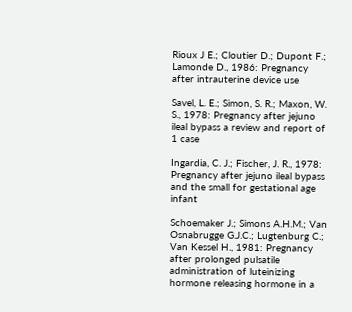Rioux J E.; Cloutier D.; Dupont F.; Lamonde D., 1986: Pregnancy after intrauterine device use

Savel, L. E.; Simon, S. R.; Maxon, W. S., 1978: Pregnancy after jejuno ileal bypass a review and report of 1 case

Ingardia, C. J.; Fischer, J. R., 1978: Pregnancy after jejuno ileal bypass and the small for gestational age infant

Schoemaker J.; Simons A.H.M.; Van Osnabrugge G.J.C.; Lugtenburg C.; Van Kessel H., 1981: Pregnancy after prolonged pulsatile administration of luteinizing hormone releasing hormone in a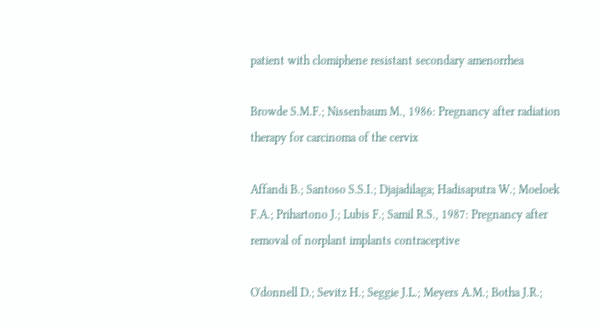patient with clomiphene resistant secondary amenorrhea

Browde S.M.F.; Nissenbaum M., 1986: Pregnancy after radiation therapy for carcinoma of the cervix

Affandi B.; Santoso S.S.I.; Djajadilaga; Hadisaputra W.; Moeloek F.A.; Prihartono J.; Lubis F.; Samil R.S., 1987: Pregnancy after removal of norplant implants contraceptive

O'donnell D.; Sevitz H.; Seggie J.L.; Meyers A.M.; Botha J.R.;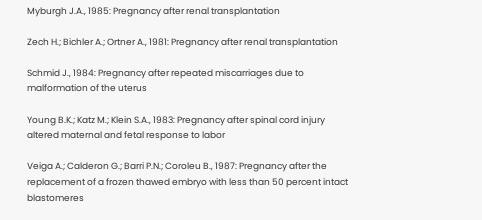Myburgh J.A., 1985: Pregnancy after renal transplantation

Zech H.; Bichler A.; Ortner A., 1981: Pregnancy after renal transplantation

Schmid J., 1984: Pregnancy after repeated miscarriages due to malformation of the uterus

Young B.K.; Katz M.; Klein S.A., 1983: Pregnancy after spinal cord injury altered maternal and fetal response to labor

Veiga A.; Calderon G.; Barri P.N.; Coroleu B., 1987: Pregnancy after the replacement of a frozen thawed embryo with less than 50 percent intact blastomeres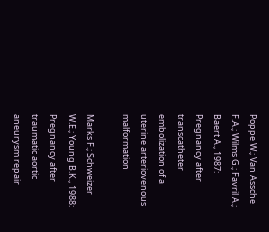Poppe W.; Van Assche F.A.; Wilms G.; Favril A.; Baert A., 1987: Pregnancy after transcatheter embolization of a uterine arteriovenous malformation

Marks F.; Schweizer W.E.; Young B.K., 1988: Pregnancy after traumatic aortic aneurysm repair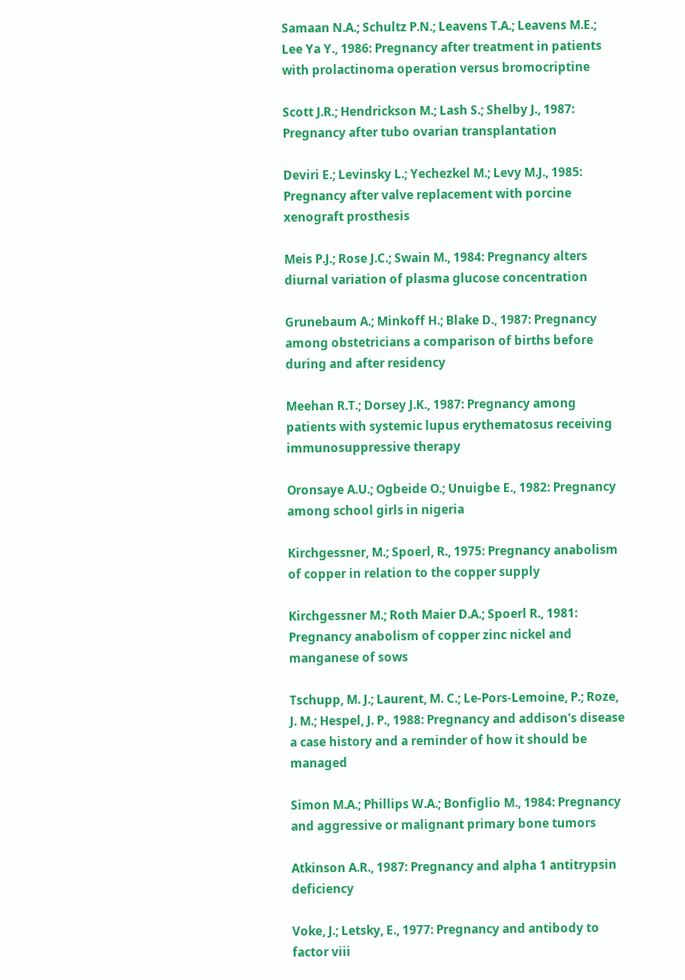Samaan N.A.; Schultz P.N.; Leavens T.A.; Leavens M.E.; Lee Ya Y., 1986: Pregnancy after treatment in patients with prolactinoma operation versus bromocriptine

Scott J.R.; Hendrickson M.; Lash S.; Shelby J., 1987: Pregnancy after tubo ovarian transplantation

Deviri E.; Levinsky L.; Yechezkel M.; Levy M.J., 1985: Pregnancy after valve replacement with porcine xenograft prosthesis

Meis P.J.; Rose J.C.; Swain M., 1984: Pregnancy alters diurnal variation of plasma glucose concentration

Grunebaum A.; Minkoff H.; Blake D., 1987: Pregnancy among obstetricians a comparison of births before during and after residency

Meehan R.T.; Dorsey J.K., 1987: Pregnancy among patients with systemic lupus erythematosus receiving immunosuppressive therapy

Oronsaye A.U.; Ogbeide O.; Unuigbe E., 1982: Pregnancy among school girls in nigeria

Kirchgessner, M.; Spoerl, R., 1975: Pregnancy anabolism of copper in relation to the copper supply

Kirchgessner M.; Roth Maier D.A.; Spoerl R., 1981: Pregnancy anabolism of copper zinc nickel and manganese of sows

Tschupp, M. J.; Laurent, M. C.; Le-Pors-Lemoine, P.; Roze, J. M.; Hespel, J. P., 1988: Pregnancy and addison's disease a case history and a reminder of how it should be managed

Simon M.A.; Phillips W.A.; Bonfiglio M., 1984: Pregnancy and aggressive or malignant primary bone tumors

Atkinson A.R., 1987: Pregnancy and alpha 1 antitrypsin deficiency

Voke, J.; Letsky, E., 1977: Pregnancy and antibody to factor viii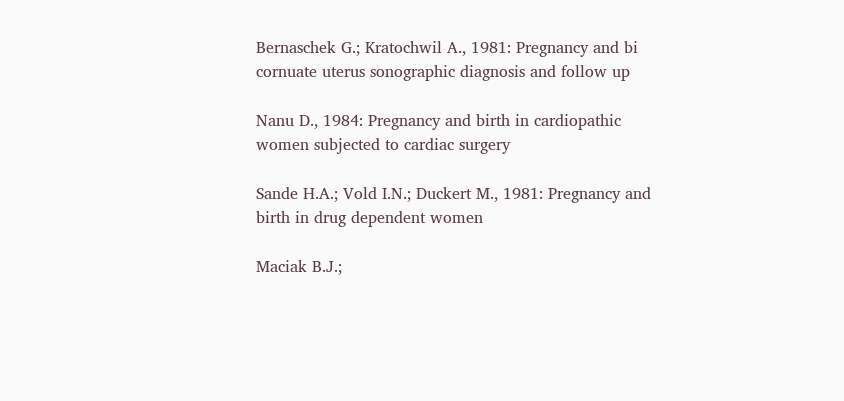Bernaschek G.; Kratochwil A., 1981: Pregnancy and bi cornuate uterus sonographic diagnosis and follow up

Nanu D., 1984: Pregnancy and birth in cardiopathic women subjected to cardiac surgery

Sande H.A.; Vold I.N.; Duckert M., 1981: Pregnancy and birth in drug dependent women

Maciak B.J.;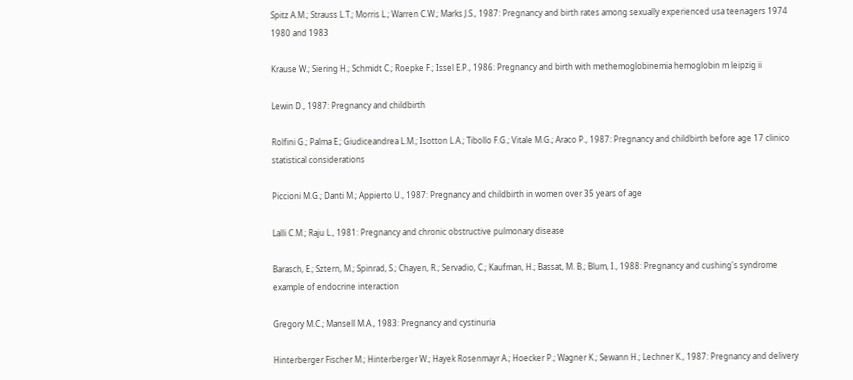Spitz A.M.; Strauss L.T.; Morris L.; Warren C.W.; Marks J.S., 1987: Pregnancy and birth rates among sexually experienced usa teenagers 1974 1980 and 1983

Krause W.; Siering H.; Schmidt C.; Roepke F.; Issel E.P., 1986: Pregnancy and birth with methemoglobinemia hemoglobin m leipzig ii

Lewin D., 1987: Pregnancy and childbirth

Rolfini G.; Palma E.; Giudiceandrea L.M.; Isotton L.A.; Tibollo F.G.; Vitale M.G.; Araco P., 1987: Pregnancy and childbirth before age 17 clinico statistical considerations

Piccioni M.G.; Danti M.; Appierto U., 1987: Pregnancy and childbirth in women over 35 years of age

Lalli C.M.; Raju L., 1981: Pregnancy and chronic obstructive pulmonary disease

Barasch, E.; Sztern, M.; Spinrad, S.; Chayen, R.; Servadio, C.; Kaufman, H.; Bassat, M. B.; Blum, I., 1988: Pregnancy and cushing's syndrome example of endocrine interaction

Gregory M.C.; Mansell M.A., 1983: Pregnancy and cystinuria

Hinterberger Fischer M.; Hinterberger W.; Hayek Rosenmayr A.; Hoecker P.; Wagner K.; Sewann H.; Lechner K., 1987: Pregnancy and delivery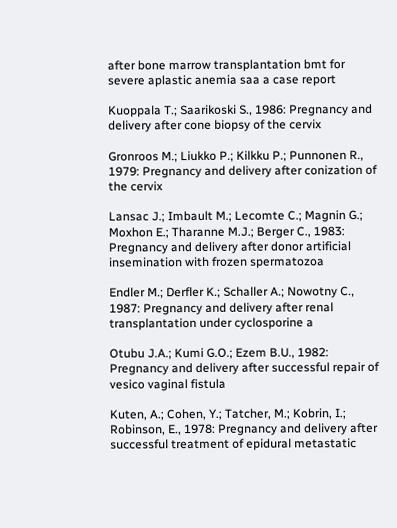after bone marrow transplantation bmt for severe aplastic anemia saa a case report

Kuoppala T.; Saarikoski S., 1986: Pregnancy and delivery after cone biopsy of the cervix

Gronroos M.; Liukko P.; Kilkku P.; Punnonen R., 1979: Pregnancy and delivery after conization of the cervix

Lansac J.; Imbault M.; Lecomte C.; Magnin G.; Moxhon E.; Tharanne M.J.; Berger C., 1983: Pregnancy and delivery after donor artificial insemination with frozen spermatozoa

Endler M.; Derfler K.; Schaller A.; Nowotny C., 1987: Pregnancy and delivery after renal transplantation under cyclosporine a

Otubu J.A.; Kumi G.O.; Ezem B.U., 1982: Pregnancy and delivery after successful repair of vesico vaginal fistula

Kuten, A.; Cohen, Y.; Tatcher, M.; Kobrin, I.; Robinson, E., 1978: Pregnancy and delivery after successful treatment of epidural metastatic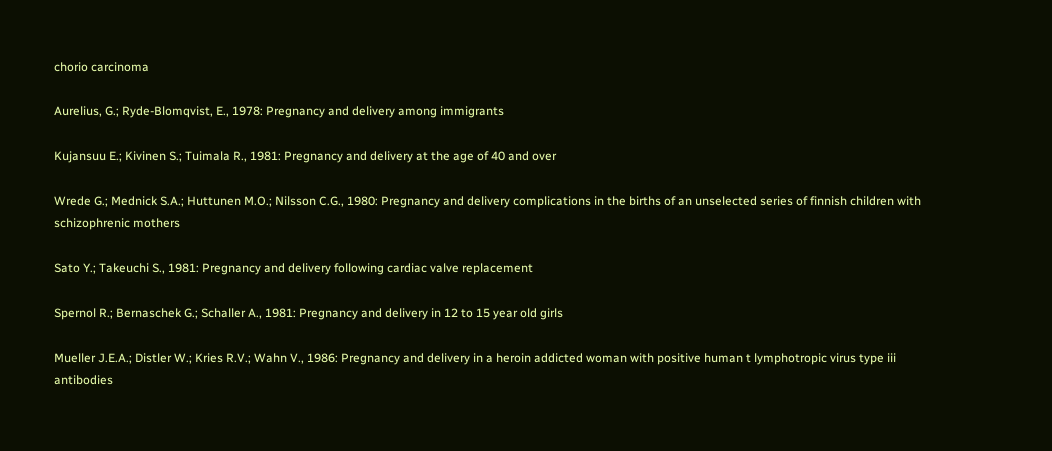chorio carcinoma

Aurelius, G.; Ryde-Blomqvist, E., 1978: Pregnancy and delivery among immigrants

Kujansuu E.; Kivinen S.; Tuimala R., 1981: Pregnancy and delivery at the age of 40 and over

Wrede G.; Mednick S.A.; Huttunen M.O.; Nilsson C.G., 1980: Pregnancy and delivery complications in the births of an unselected series of finnish children with schizophrenic mothers

Sato Y.; Takeuchi S., 1981: Pregnancy and delivery following cardiac valve replacement

Spernol R.; Bernaschek G.; Schaller A., 1981: Pregnancy and delivery in 12 to 15 year old girls

Mueller J.E.A.; Distler W.; Kries R.V.; Wahn V., 1986: Pregnancy and delivery in a heroin addicted woman with positive human t lymphotropic virus type iii antibodies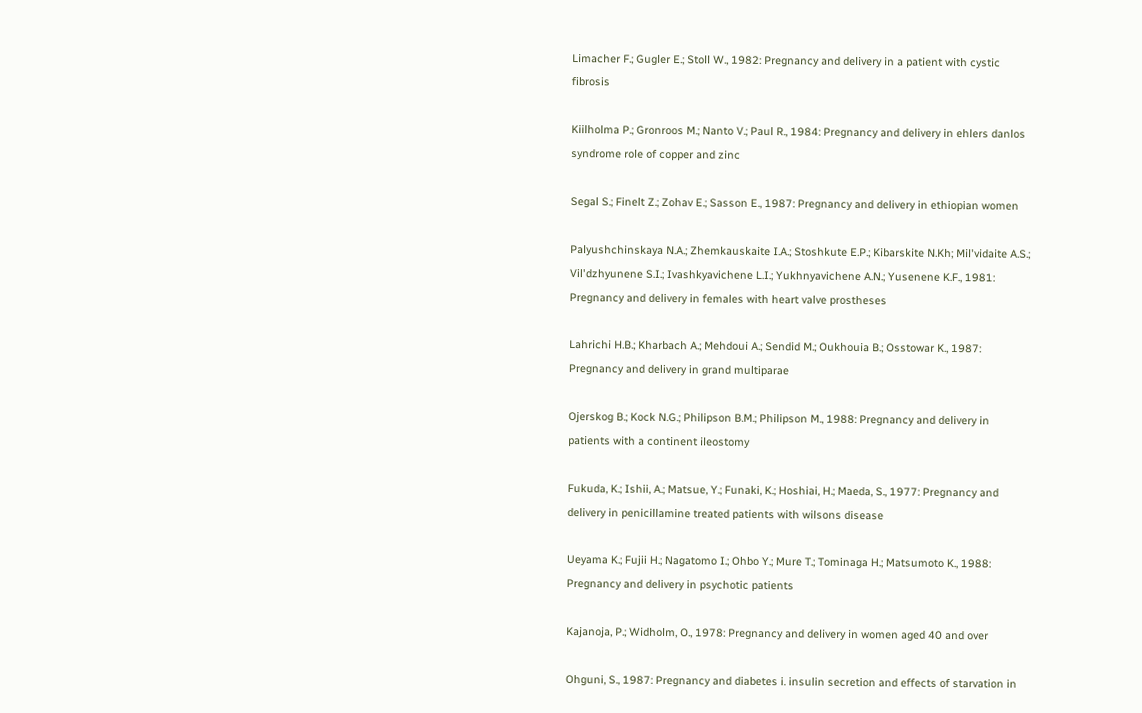Limacher F.; Gugler E.; Stoll W., 1982: Pregnancy and delivery in a patient with cystic fibrosis

Kiilholma P.; Gronroos M.; Nanto V.; Paul R., 1984: Pregnancy and delivery in ehlers danlos syndrome role of copper and zinc

Segal S.; Finelt Z.; Zohav E.; Sasson E., 1987: Pregnancy and delivery in ethiopian women

Palyushchinskaya N.A.; Zhemkauskaite I.A.; Stoshkute E.P.; Kibarskite N.Kh; Mil'vidaite A.S.; Vil'dzhyunene S.I.; Ivashkyavichene L.I.; Yukhnyavichene A.N.; Yusenene K.F., 1981: Pregnancy and delivery in females with heart valve prostheses

Lahrichi H.B.; Kharbach A.; Mehdoui A.; Sendid M.; Oukhouia B.; Osstowar K., 1987: Pregnancy and delivery in grand multiparae

Ojerskog B.; Kock N.G.; Philipson B.M.; Philipson M., 1988: Pregnancy and delivery in patients with a continent ileostomy

Fukuda, K.; Ishii, A.; Matsue, Y.; Funaki, K.; Hoshiai, H.; Maeda, S., 1977: Pregnancy and delivery in penicillamine treated patients with wilsons disease

Ueyama K.; Fujii H.; Nagatomo I.; Ohbo Y.; Mure T.; Tominaga H.; Matsumoto K., 1988: Pregnancy and delivery in psychotic patients

Kajanoja, P.; Widholm, O., 1978: Pregnancy and delivery in women aged 40 and over

Ohguni, S., 1987: Pregnancy and diabetes i. insulin secretion and effects of starvation in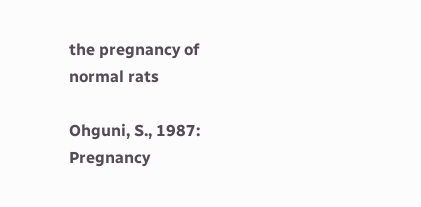the pregnancy of normal rats

Ohguni, S., 1987: Pregnancy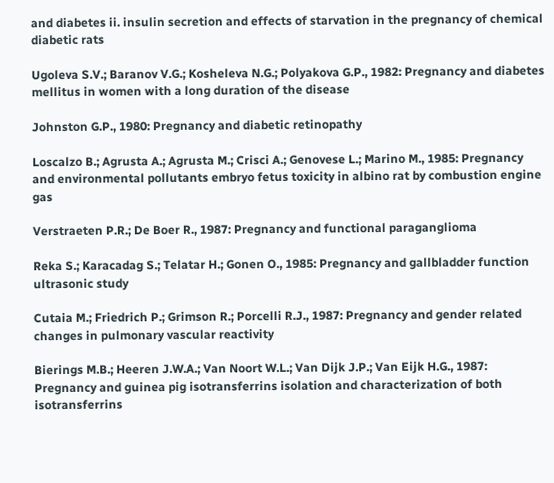and diabetes ii. insulin secretion and effects of starvation in the pregnancy of chemical diabetic rats

Ugoleva S.V.; Baranov V.G.; Kosheleva N.G.; Polyakova G.P., 1982: Pregnancy and diabetes mellitus in women with a long duration of the disease

Johnston G.P., 1980: Pregnancy and diabetic retinopathy

Loscalzo B.; Agrusta A.; Agrusta M.; Crisci A.; Genovese L.; Marino M., 1985: Pregnancy and environmental pollutants embryo fetus toxicity in albino rat by combustion engine gas

Verstraeten P.R.; De Boer R., 1987: Pregnancy and functional paraganglioma

Reka S.; Karacadag S.; Telatar H.; Gonen O., 1985: Pregnancy and gallbladder function ultrasonic study

Cutaia M.; Friedrich P.; Grimson R.; Porcelli R.J., 1987: Pregnancy and gender related changes in pulmonary vascular reactivity

Bierings M.B.; Heeren J.W.A.; Van Noort W.L.; Van Dijk J.P.; Van Eijk H.G., 1987: Pregnancy and guinea pig isotransferrins isolation and characterization of both isotransferrins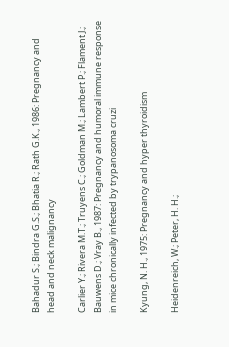Bahadur S.; Bindra G.S.; Bhatia R.; Rath G.K., 1986: Pregnancy and head and neck malignancy

Carlier Y.; Rivera M.T.; Truyens C.; Goldman M.; Lambert P.; Flament J.; Bauwens D.; Vray B., 1987: Pregnancy and humoral immune response in mice chronically infected by trypanosoma cruzi

Kyung, N. H., 1975: Pregnancy and hyper thyroidism

Heidenreich, W.; Peter, H. H.;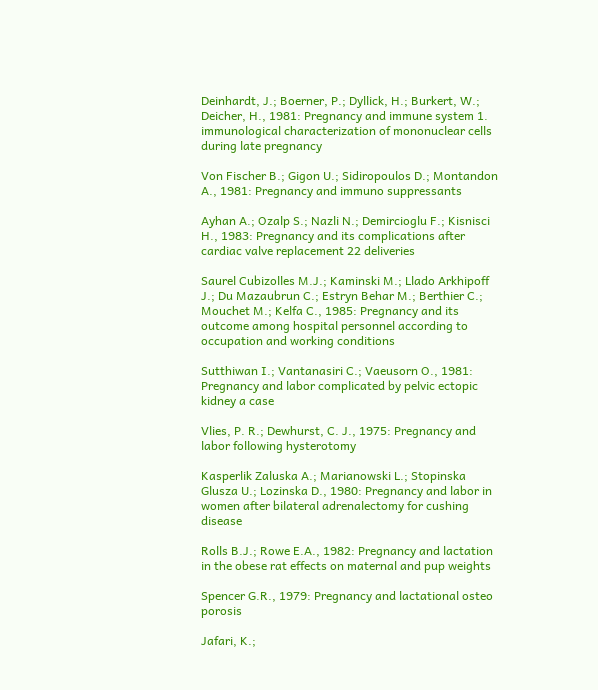Deinhardt, J.; Boerner, P.; Dyllick, H.; Burkert, W.; Deicher, H., 1981: Pregnancy and immune system 1. immunological characterization of mononuclear cells during late pregnancy

Von Fischer B.; Gigon U.; Sidiropoulos D.; Montandon A., 1981: Pregnancy and immuno suppressants

Ayhan A.; Ozalp S.; Nazli N.; Demircioglu F.; Kisnisci H., 1983: Pregnancy and its complications after cardiac valve replacement 22 deliveries

Saurel Cubizolles M.J.; Kaminski M.; Llado Arkhipoff J.; Du Mazaubrun C.; Estryn Behar M.; Berthier C.; Mouchet M.; Kelfa C., 1985: Pregnancy and its outcome among hospital personnel according to occupation and working conditions

Sutthiwan I.; Vantanasiri C.; Vaeusorn O., 1981: Pregnancy and labor complicated by pelvic ectopic kidney a case

Vlies, P. R.; Dewhurst, C. J., 1975: Pregnancy and labor following hysterotomy

Kasperlik Zaluska A.; Marianowski L.; Stopinska Glusza U.; Lozinska D., 1980: Pregnancy and labor in women after bilateral adrenalectomy for cushing disease

Rolls B.J.; Rowe E.A., 1982: Pregnancy and lactation in the obese rat effects on maternal and pup weights

Spencer G.R., 1979: Pregnancy and lactational osteo porosis

Jafari, K.;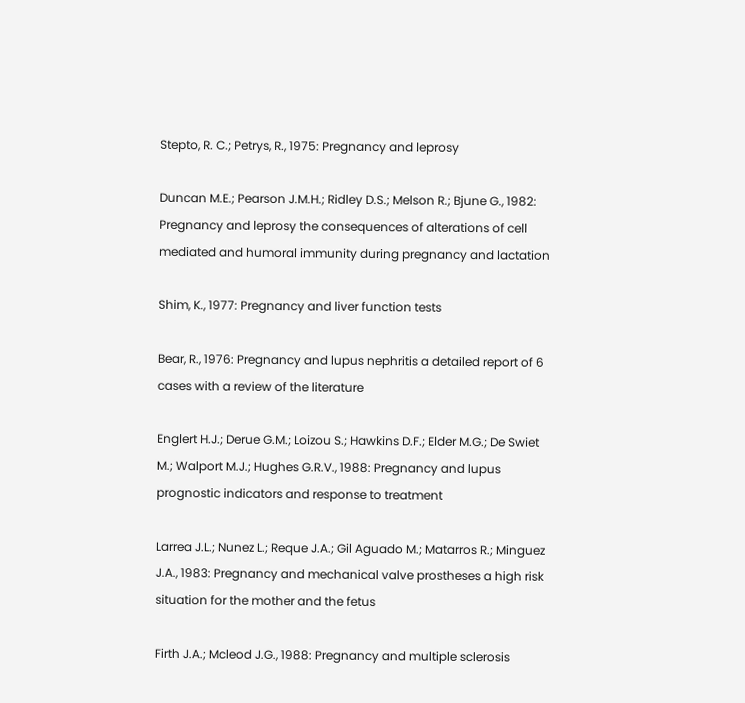Stepto, R. C.; Petrys, R., 1975: Pregnancy and leprosy

Duncan M.E.; Pearson J.M.H.; Ridley D.S.; Melson R.; Bjune G., 1982: Pregnancy and leprosy the consequences of alterations of cell mediated and humoral immunity during pregnancy and lactation

Shim, K., 1977: Pregnancy and liver function tests

Bear, R., 1976: Pregnancy and lupus nephritis a detailed report of 6 cases with a review of the literature

Englert H.J.; Derue G.M.; Loizou S.; Hawkins D.F.; Elder M.G.; De Swiet M.; Walport M.J.; Hughes G.R.V., 1988: Pregnancy and lupus prognostic indicators and response to treatment

Larrea J.L.; Nunez L.; Reque J.A.; Gil Aguado M.; Matarros R.; Minguez J.A., 1983: Pregnancy and mechanical valve prostheses a high risk situation for the mother and the fetus

Firth J.A.; Mcleod J.G., 1988: Pregnancy and multiple sclerosis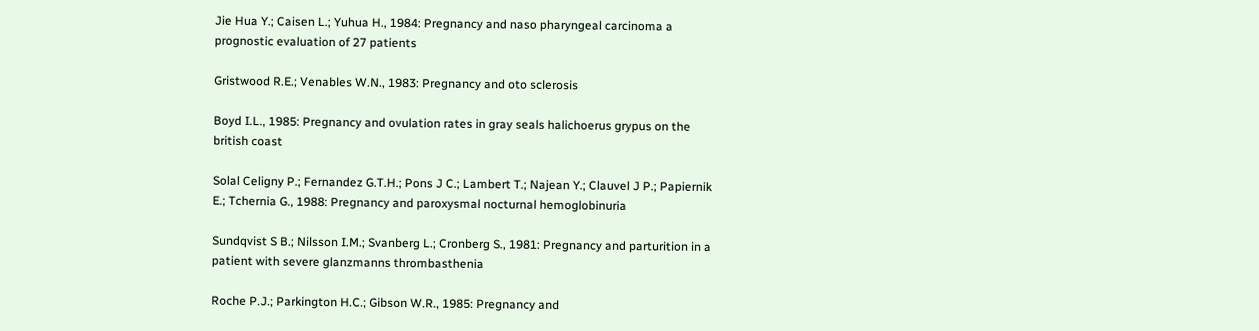Jie Hua Y.; Caisen L.; Yuhua H., 1984: Pregnancy and naso pharyngeal carcinoma a prognostic evaluation of 27 patients

Gristwood R.E.; Venables W.N., 1983: Pregnancy and oto sclerosis

Boyd I.L., 1985: Pregnancy and ovulation rates in gray seals halichoerus grypus on the british coast

Solal Celigny P.; Fernandez G.T.H.; Pons J C.; Lambert T.; Najean Y.; Clauvel J P.; Papiernik E.; Tchernia G., 1988: Pregnancy and paroxysmal nocturnal hemoglobinuria

Sundqvist S B.; Nilsson I.M.; Svanberg L.; Cronberg S., 1981: Pregnancy and parturition in a patient with severe glanzmanns thrombasthenia

Roche P.J.; Parkington H.C.; Gibson W.R., 1985: Pregnancy and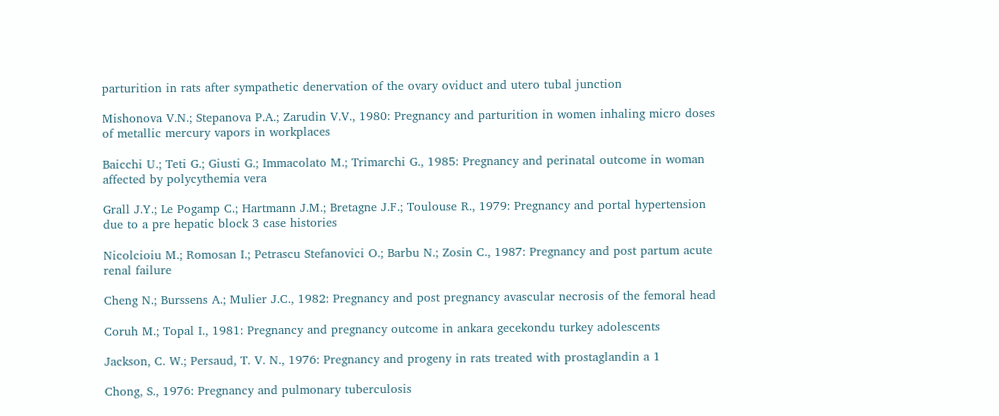parturition in rats after sympathetic denervation of the ovary oviduct and utero tubal junction

Mishonova V.N.; Stepanova P.A.; Zarudin V.V., 1980: Pregnancy and parturition in women inhaling micro doses of metallic mercury vapors in workplaces

Baicchi U.; Teti G.; Giusti G.; Immacolato M.; Trimarchi G., 1985: Pregnancy and perinatal outcome in woman affected by polycythemia vera

Grall J.Y.; Le Pogamp C.; Hartmann J.M.; Bretagne J.F.; Toulouse R., 1979: Pregnancy and portal hypertension due to a pre hepatic block 3 case histories

Nicolcioiu M.; Romosan I.; Petrascu Stefanovici O.; Barbu N.; Zosin C., 1987: Pregnancy and post partum acute renal failure

Cheng N.; Burssens A.; Mulier J.C., 1982: Pregnancy and post pregnancy avascular necrosis of the femoral head

Coruh M.; Topal I., 1981: Pregnancy and pregnancy outcome in ankara gecekondu turkey adolescents

Jackson, C. W.; Persaud, T. V. N., 1976: Pregnancy and progeny in rats treated with prostaglandin a 1

Chong, S., 1976: Pregnancy and pulmonary tuberculosis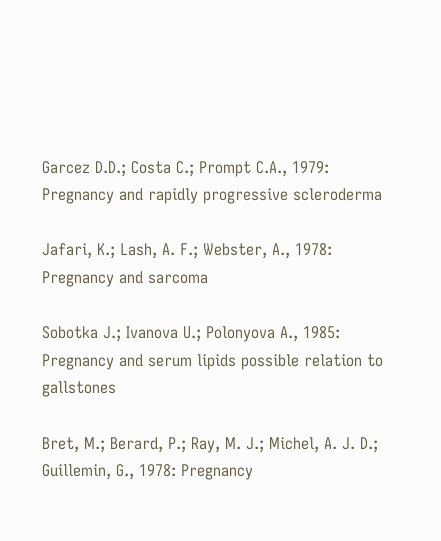Garcez D.D.; Costa C.; Prompt C.A., 1979: Pregnancy and rapidly progressive scleroderma

Jafari, K.; Lash, A. F.; Webster, A., 1978: Pregnancy and sarcoma

Sobotka J.; Ivanova U.; Polonyova A., 1985: Pregnancy and serum lipids possible relation to gallstones

Bret, M.; Berard, P.; Ray, M. J.; Michel, A. J. D.; Guillemin, G., 1978: Pregnancy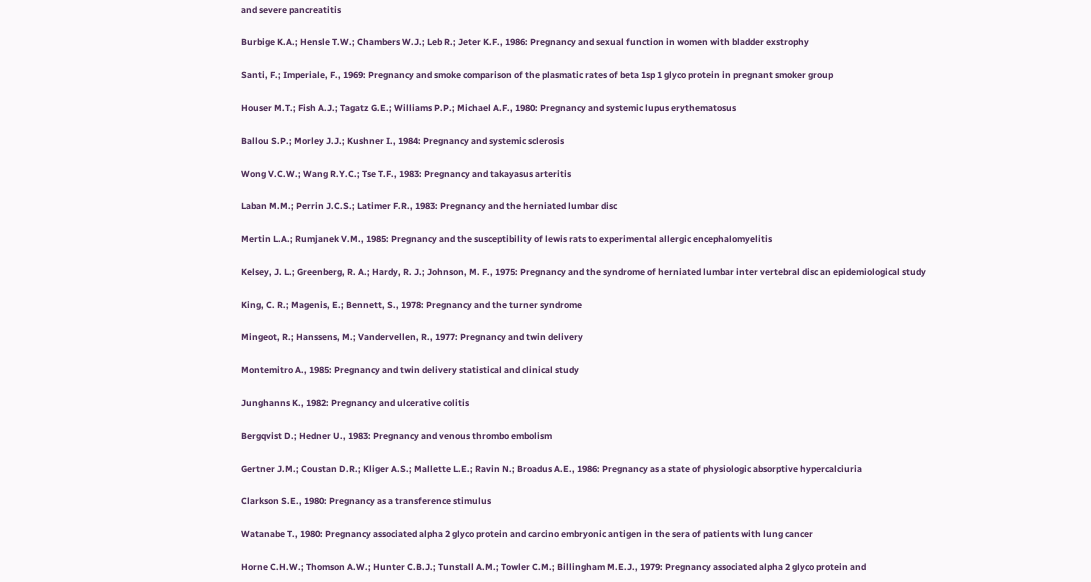and severe pancreatitis

Burbige K.A.; Hensle T.W.; Chambers W.J.; Leb R.; Jeter K.F., 1986: Pregnancy and sexual function in women with bladder exstrophy

Santi, F.; Imperiale, F., 1969: Pregnancy and smoke comparison of the plasmatic rates of beta 1sp 1 glyco protein in pregnant smoker group

Houser M.T.; Fish A.J.; Tagatz G.E.; Williams P.P.; Michael A.F., 1980: Pregnancy and systemic lupus erythematosus

Ballou S.P.; Morley J.J.; Kushner I., 1984: Pregnancy and systemic sclerosis

Wong V.C.W.; Wang R.Y.C.; Tse T.F., 1983: Pregnancy and takayasus arteritis

Laban M.M.; Perrin J.C.S.; Latimer F.R., 1983: Pregnancy and the herniated lumbar disc

Mertin L.A.; Rumjanek V.M., 1985: Pregnancy and the susceptibility of lewis rats to experimental allergic encephalomyelitis

Kelsey, J. L.; Greenberg, R. A.; Hardy, R. J.; Johnson, M. F., 1975: Pregnancy and the syndrome of herniated lumbar inter vertebral disc an epidemiological study

King, C. R.; Magenis, E.; Bennett, S., 1978: Pregnancy and the turner syndrome

Mingeot, R.; Hanssens, M.; Vandervellen, R., 1977: Pregnancy and twin delivery

Montemitro A., 1985: Pregnancy and twin delivery statistical and clinical study

Junghanns K., 1982: Pregnancy and ulcerative colitis

Bergqvist D.; Hedner U., 1983: Pregnancy and venous thrombo embolism

Gertner J.M.; Coustan D.R.; Kliger A.S.; Mallette L.E.; Ravin N.; Broadus A.E., 1986: Pregnancy as a state of physiologic absorptive hypercalciuria

Clarkson S.E., 1980: Pregnancy as a transference stimulus

Watanabe T., 1980: Pregnancy associated alpha 2 glyco protein and carcino embryonic antigen in the sera of patients with lung cancer

Horne C.H.W.; Thomson A.W.; Hunter C.B.J.; Tunstall A.M.; Towler C.M.; Billingham M.E.J., 1979: Pregnancy associated alpha 2 glyco protein and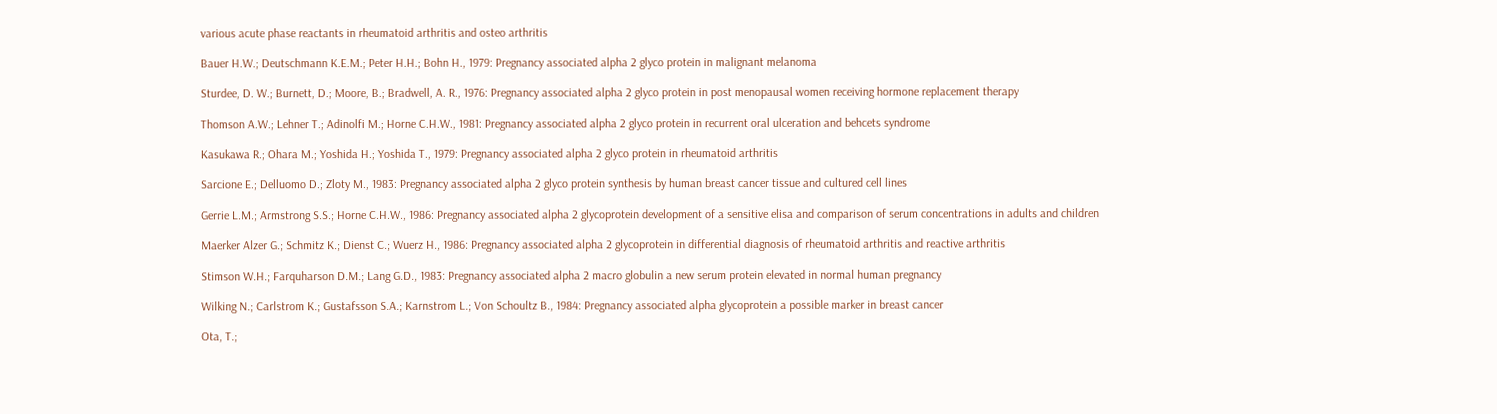various acute phase reactants in rheumatoid arthritis and osteo arthritis

Bauer H.W.; Deutschmann K.E.M.; Peter H.H.; Bohn H., 1979: Pregnancy associated alpha 2 glyco protein in malignant melanoma

Sturdee, D. W.; Burnett, D.; Moore, B.; Bradwell, A. R., 1976: Pregnancy associated alpha 2 glyco protein in post menopausal women receiving hormone replacement therapy

Thomson A.W.; Lehner T.; Adinolfi M.; Horne C.H.W., 1981: Pregnancy associated alpha 2 glyco protein in recurrent oral ulceration and behcets syndrome

Kasukawa R.; Ohara M.; Yoshida H.; Yoshida T., 1979: Pregnancy associated alpha 2 glyco protein in rheumatoid arthritis

Sarcione E.; Delluomo D.; Zloty M., 1983: Pregnancy associated alpha 2 glyco protein synthesis by human breast cancer tissue and cultured cell lines

Gerrie L.M.; Armstrong S.S.; Horne C.H.W., 1986: Pregnancy associated alpha 2 glycoprotein development of a sensitive elisa and comparison of serum concentrations in adults and children

Maerker Alzer G.; Schmitz K.; Dienst C.; Wuerz H., 1986: Pregnancy associated alpha 2 glycoprotein in differential diagnosis of rheumatoid arthritis and reactive arthritis

Stimson W.H.; Farquharson D.M.; Lang G.D., 1983: Pregnancy associated alpha 2 macro globulin a new serum protein elevated in normal human pregnancy

Wilking N.; Carlstrom K.; Gustafsson S.A.; Karnstrom L.; Von Schoultz B., 1984: Pregnancy associated alpha glycoprotein a possible marker in breast cancer

Ota, T.;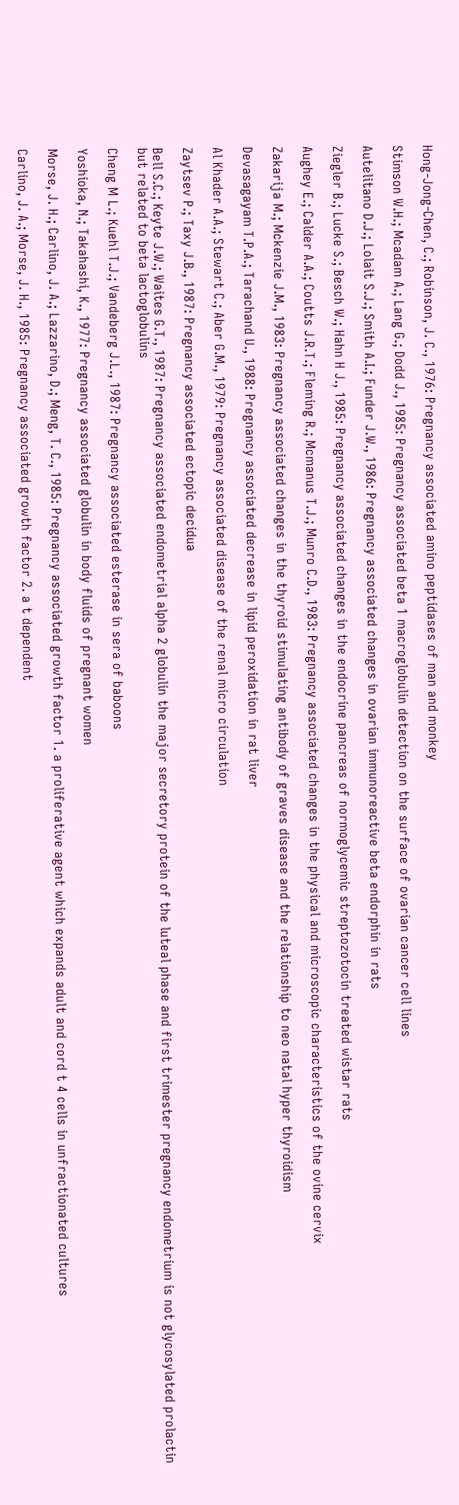Hong-Jong-Chen, C.; Robinson, J. C., 1976: Pregnancy associated amino peptidases of man and monkey

Stimson W.H.; Mcadam A.; Lang G.; Dodd J., 1985: Pregnancy associated beta 1 macroglobulin detection on the surface of ovarian cancer cell lines

Autelitano D.J.; Lolait S.J.; Smith A.I.; Funder J.W., 1986: Pregnancy associated changes in ovarian immunoreactive beta endorphin in rats

Ziegler B.; Lucke S.; Besch W.; Hahn H J., 1985: Pregnancy associated changes in the endocrine pancreas of normoglycemic streptozotocin treated wistar rats

Aughey E.; Calder A.A.; Coutts J.R.T.; Fleming R.; Mcmanus T.J.; Munro C.D., 1983: Pregnancy associated changes in the physical and microscopic characteristics of the ovine cervix

Zakarija M.; Mckenzie J.M., 1983: Pregnancy associated changes in the thyroid stimulating antibody of graves disease and the relationship to neo natal hyper thyroidism

Devasagayam T.P.A.; Tarachand U., 1988: Pregnancy associated decrease in lipid peroxidation in rat liver

Al Khader A.A.; Stewart C.; Aber G.M., 1979: Pregnancy associated disease of the renal micro circulation

Zaytsev P.; Taxy J.B., 1987: Pregnancy associated ectopic decidua

Bell S.C.; Keyte J.W.; Waites G.T., 1987: Pregnancy associated endometrial alpha 2 globulin the major secretory protein of the luteal phase and first trimester pregnancy endometrium is not glycosylated prolactin but related to beta lactoglobulins

Cheng M L.; Kuehl T.J.; Vandeberg J.L., 1987: Pregnancy associated esterase in sera of baboons

Yoshioka, N.; Takahashi, K., 1977: Pregnancy associated globulin in body fluids of pregnant women

Morse, J. H.; Carlino, J. A.; Lazzarino, D.; Meng, T. C., 1985: Pregnancy associated growth factor 1. a proliferative agent which expands adult and cord t 4 cells in unfractionated cultures

Carlino, J. A.; Morse, J. H., 1985: Pregnancy associated growth factor 2. a t dependent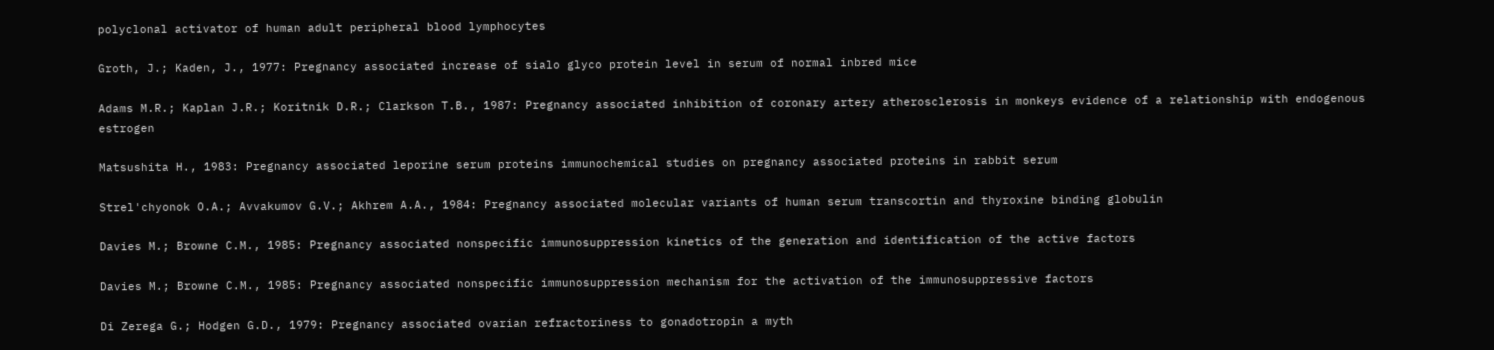polyclonal activator of human adult peripheral blood lymphocytes

Groth, J.; Kaden, J., 1977: Pregnancy associated increase of sialo glyco protein level in serum of normal inbred mice

Adams M.R.; Kaplan J.R.; Koritnik D.R.; Clarkson T.B., 1987: Pregnancy associated inhibition of coronary artery atherosclerosis in monkeys evidence of a relationship with endogenous estrogen

Matsushita H., 1983: Pregnancy associated leporine serum proteins immunochemical studies on pregnancy associated proteins in rabbit serum

Strel'chyonok O.A.; Avvakumov G.V.; Akhrem A.A., 1984: Pregnancy associated molecular variants of human serum transcortin and thyroxine binding globulin

Davies M.; Browne C.M., 1985: Pregnancy associated nonspecific immunosuppression kinetics of the generation and identification of the active factors

Davies M.; Browne C.M., 1985: Pregnancy associated nonspecific immunosuppression mechanism for the activation of the immunosuppressive factors

Di Zerega G.; Hodgen G.D., 1979: Pregnancy associated ovarian refractoriness to gonadotropin a myth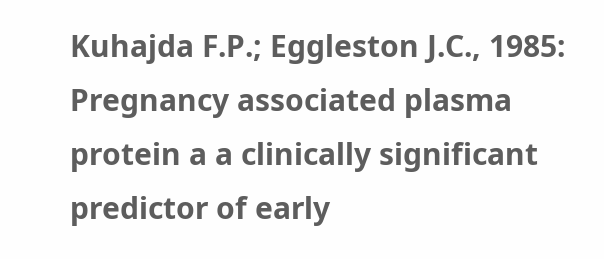Kuhajda F.P.; Eggleston J.C., 1985: Pregnancy associated plasma protein a a clinically significant predictor of early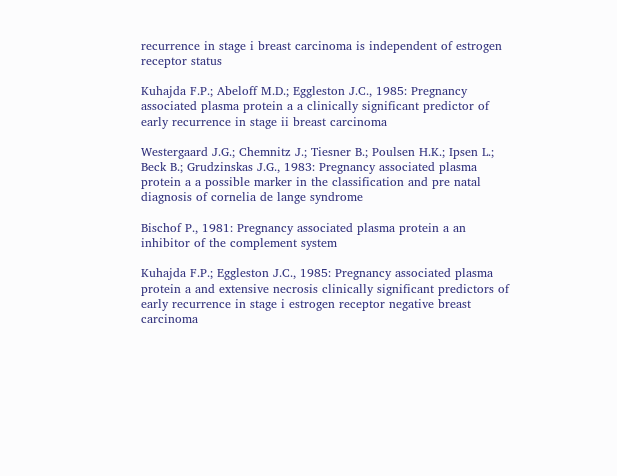recurrence in stage i breast carcinoma is independent of estrogen receptor status

Kuhajda F.P.; Abeloff M.D.; Eggleston J.C., 1985: Pregnancy associated plasma protein a a clinically significant predictor of early recurrence in stage ii breast carcinoma

Westergaard J.G.; Chemnitz J.; Tiesner B.; Poulsen H.K.; Ipsen L.; Beck B.; Grudzinskas J.G., 1983: Pregnancy associated plasma protein a a possible marker in the classification and pre natal diagnosis of cornelia de lange syndrome

Bischof P., 1981: Pregnancy associated plasma protein a an inhibitor of the complement system

Kuhajda F.P.; Eggleston J.C., 1985: Pregnancy associated plasma protein a and extensive necrosis clinically significant predictors of early recurrence in stage i estrogen receptor negative breast carcinoma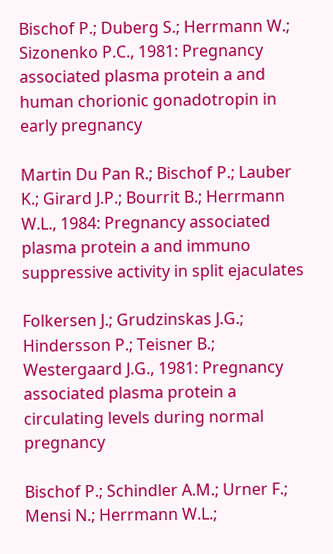Bischof P.; Duberg S.; Herrmann W.; Sizonenko P.C., 1981: Pregnancy associated plasma protein a and human chorionic gonadotropin in early pregnancy

Martin Du Pan R.; Bischof P.; Lauber K.; Girard J.P.; Bourrit B.; Herrmann W.L., 1984: Pregnancy associated plasma protein a and immuno suppressive activity in split ejaculates

Folkersen J.; Grudzinskas J.G.; Hindersson P.; Teisner B.; Westergaard J.G., 1981: Pregnancy associated plasma protein a circulating levels during normal pregnancy

Bischof P.; Schindler A.M.; Urner F.; Mensi N.; Herrmann W.L.;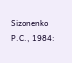Sizonenko P.C., 1984: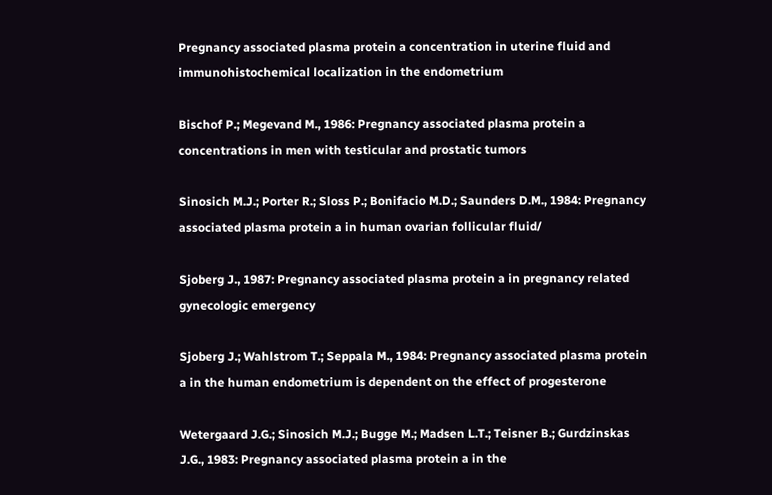Pregnancy associated plasma protein a concentration in uterine fluid and immunohistochemical localization in the endometrium

Bischof P.; Megevand M., 1986: Pregnancy associated plasma protein a concentrations in men with testicular and prostatic tumors

Sinosich M.J.; Porter R.; Sloss P.; Bonifacio M.D.; Saunders D.M., 1984: Pregnancy associated plasma protein a in human ovarian follicular fluid/

Sjoberg J., 1987: Pregnancy associated plasma protein a in pregnancy related gynecologic emergency

Sjoberg J.; Wahlstrom T.; Seppala M., 1984: Pregnancy associated plasma protein a in the human endometrium is dependent on the effect of progesterone

Wetergaard J.G.; Sinosich M.J.; Bugge M.; Madsen L.T.; Teisner B.; Gurdzinskas J.G., 1983: Pregnancy associated plasma protein a in the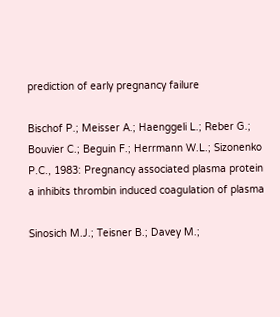prediction of early pregnancy failure

Bischof P.; Meisser A.; Haenggeli L.; Reber G.; Bouvier C.; Beguin F.; Herrmann W.L.; Sizonenko P.C., 1983: Pregnancy associated plasma protein a inhibits thrombin induced coagulation of plasma

Sinosich M.J.; Teisner B.; Davey M.;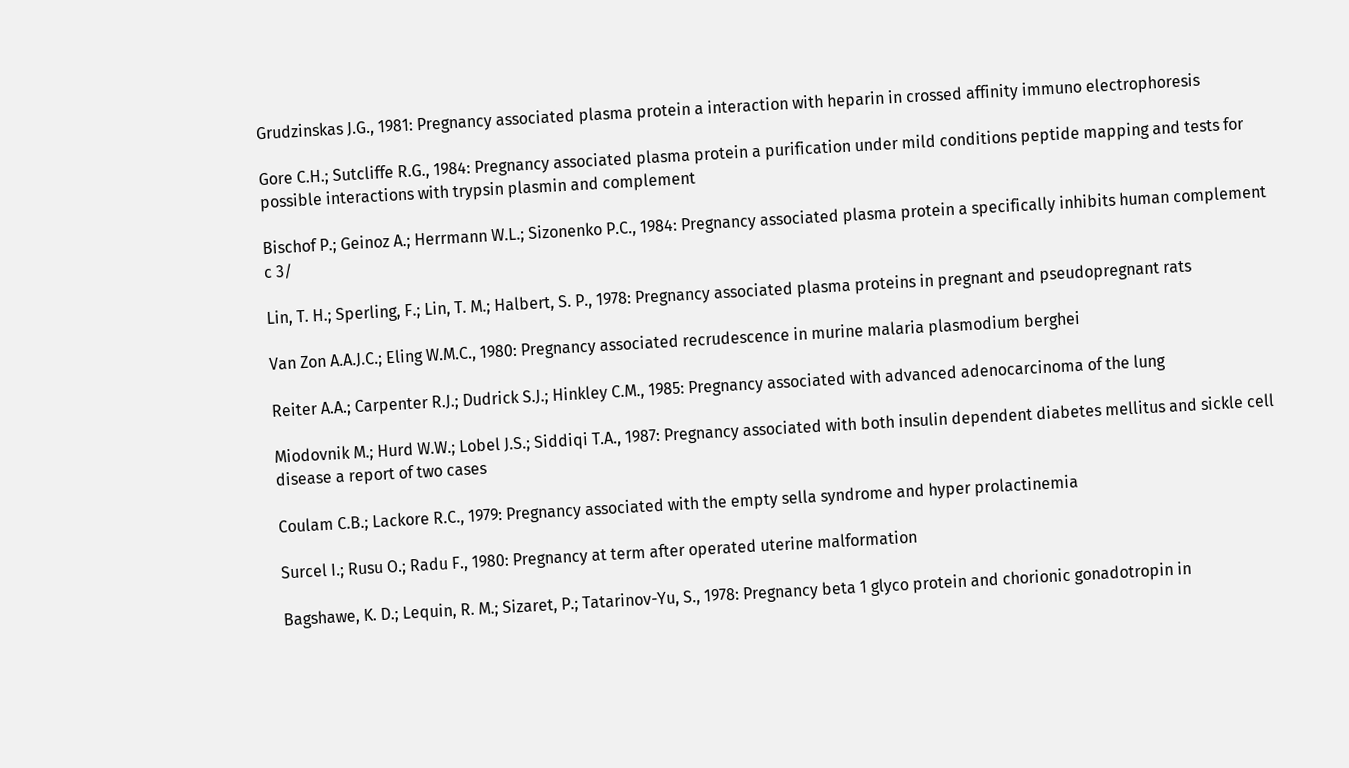Grudzinskas J.G., 1981: Pregnancy associated plasma protein a interaction with heparin in crossed affinity immuno electrophoresis

Gore C.H.; Sutcliffe R.G., 1984: Pregnancy associated plasma protein a purification under mild conditions peptide mapping and tests for possible interactions with trypsin plasmin and complement

Bischof P.; Geinoz A.; Herrmann W.L.; Sizonenko P.C., 1984: Pregnancy associated plasma protein a specifically inhibits human complement c 3/

Lin, T. H.; Sperling, F.; Lin, T. M.; Halbert, S. P., 1978: Pregnancy associated plasma proteins in pregnant and pseudopregnant rats

Van Zon A.A.J.C.; Eling W.M.C., 1980: Pregnancy associated recrudescence in murine malaria plasmodium berghei

Reiter A.A.; Carpenter R.J.; Dudrick S.J.; Hinkley C.M., 1985: Pregnancy associated with advanced adenocarcinoma of the lung

Miodovnik M.; Hurd W.W.; Lobel J.S.; Siddiqi T.A., 1987: Pregnancy associated with both insulin dependent diabetes mellitus and sickle cell disease a report of two cases

Coulam C.B.; Lackore R.C., 1979: Pregnancy associated with the empty sella syndrome and hyper prolactinemia

Surcel I.; Rusu O.; Radu F., 1980: Pregnancy at term after operated uterine malformation

Bagshawe, K. D.; Lequin, R. M.; Sizaret, P.; Tatarinov-Yu, S., 1978: Pregnancy beta 1 glyco protein and chorionic gonadotropin in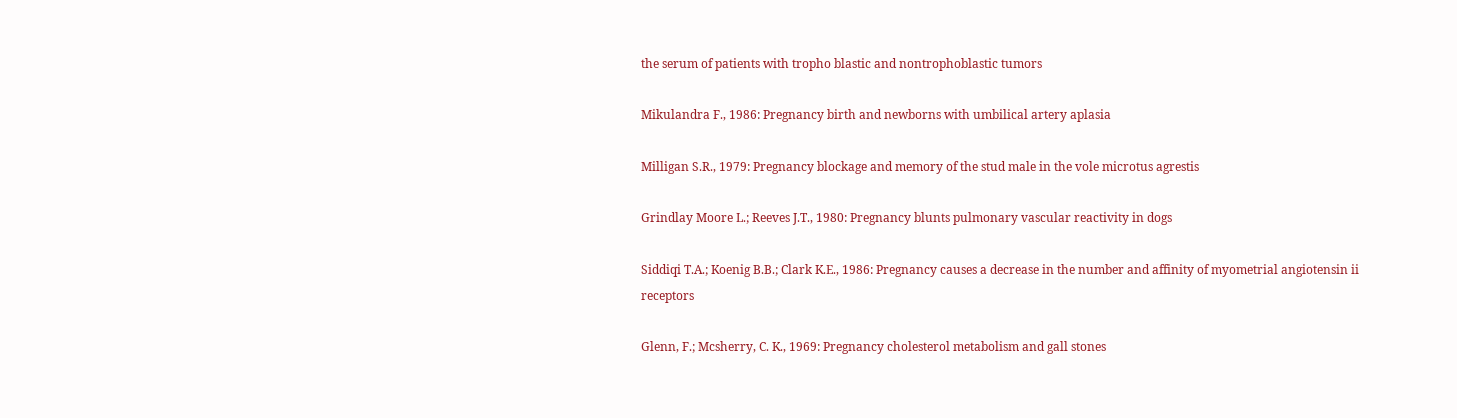the serum of patients with tropho blastic and nontrophoblastic tumors

Mikulandra F., 1986: Pregnancy birth and newborns with umbilical artery aplasia

Milligan S.R., 1979: Pregnancy blockage and memory of the stud male in the vole microtus agrestis

Grindlay Moore L.; Reeves J.T., 1980: Pregnancy blunts pulmonary vascular reactivity in dogs

Siddiqi T.A.; Koenig B.B.; Clark K.E., 1986: Pregnancy causes a decrease in the number and affinity of myometrial angiotensin ii receptors

Glenn, F.; Mcsherry, C. K., 1969: Pregnancy cholesterol metabolism and gall stones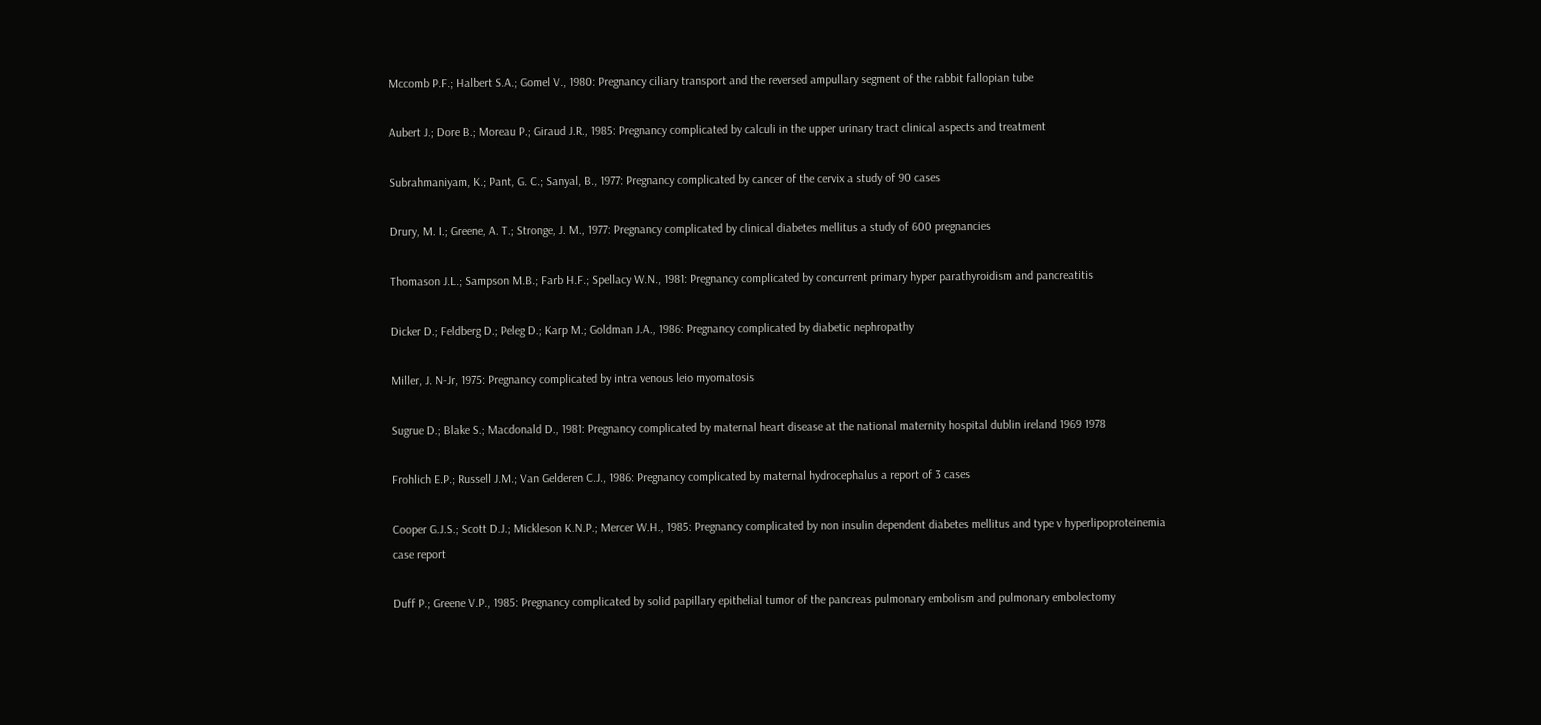Mccomb P.F.; Halbert S.A.; Gomel V., 1980: Pregnancy ciliary transport and the reversed ampullary segment of the rabbit fallopian tube

Aubert J.; Dore B.; Moreau P.; Giraud J.R., 1985: Pregnancy complicated by calculi in the upper urinary tract clinical aspects and treatment

Subrahmaniyam, K.; Pant, G. C.; Sanyal, B., 1977: Pregnancy complicated by cancer of the cervix a study of 90 cases

Drury, M. I.; Greene, A. T.; Stronge, J. M., 1977: Pregnancy complicated by clinical diabetes mellitus a study of 600 pregnancies

Thomason J.L.; Sampson M.B.; Farb H.F.; Spellacy W.N., 1981: Pregnancy complicated by concurrent primary hyper parathyroidism and pancreatitis

Dicker D.; Feldberg D.; Peleg D.; Karp M.; Goldman J.A., 1986: Pregnancy complicated by diabetic nephropathy

Miller, J. N-Jr, 1975: Pregnancy complicated by intra venous leio myomatosis

Sugrue D.; Blake S.; Macdonald D., 1981: Pregnancy complicated by maternal heart disease at the national maternity hospital dublin ireland 1969 1978

Frohlich E.P.; Russell J.M.; Van Gelderen C.J., 1986: Pregnancy complicated by maternal hydrocephalus a report of 3 cases

Cooper G.J.S.; Scott D.J.; Mickleson K.N.P.; Mercer W.H., 1985: Pregnancy complicated by non insulin dependent diabetes mellitus and type v hyperlipoproteinemia case report

Duff P.; Greene V.P., 1985: Pregnancy complicated by solid papillary epithelial tumor of the pancreas pulmonary embolism and pulmonary embolectomy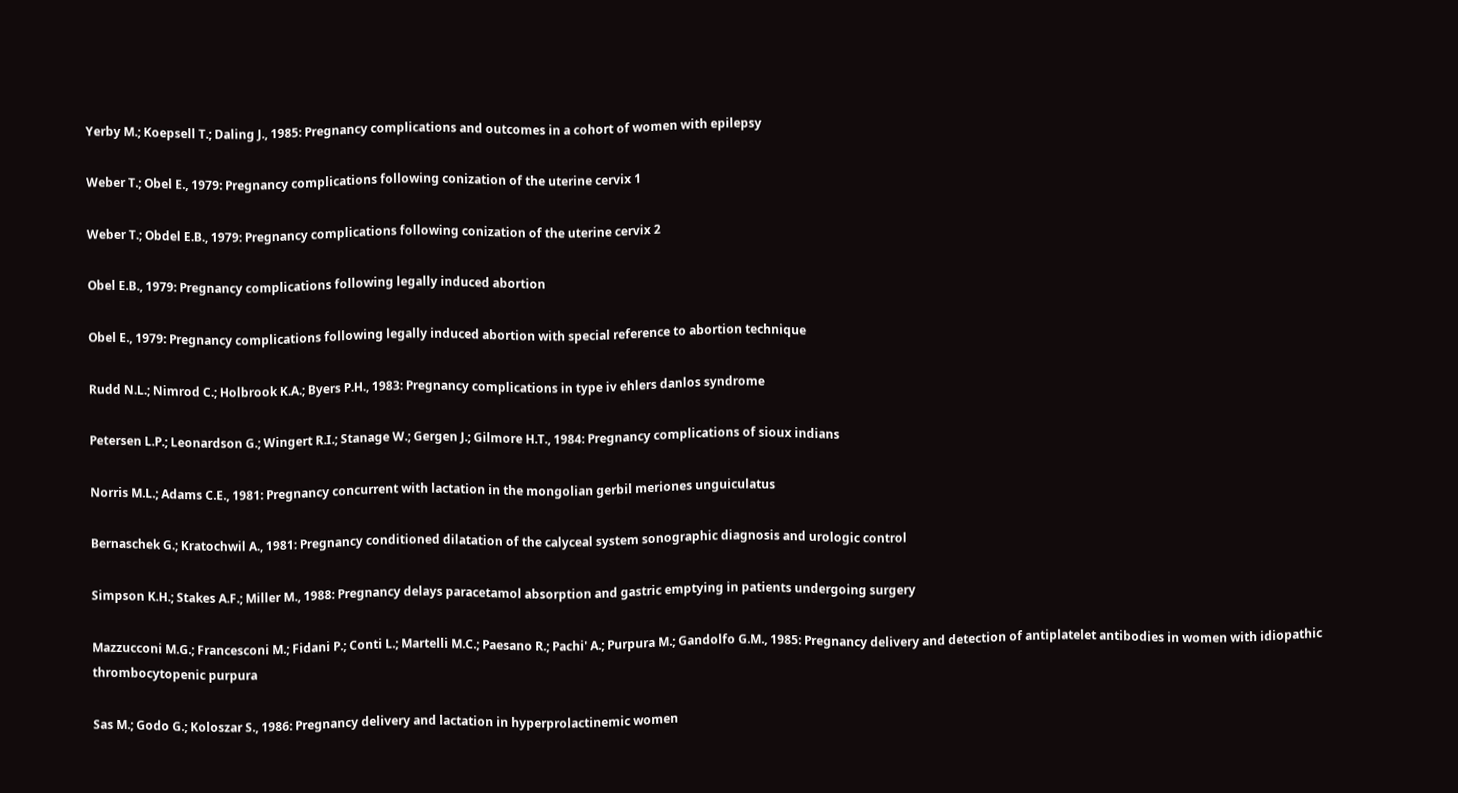Yerby M.; Koepsell T.; Daling J., 1985: Pregnancy complications and outcomes in a cohort of women with epilepsy

Weber T.; Obel E., 1979: Pregnancy complications following conization of the uterine cervix 1

Weber T.; Obdel E.B., 1979: Pregnancy complications following conization of the uterine cervix 2

Obel E.B., 1979: Pregnancy complications following legally induced abortion

Obel E., 1979: Pregnancy complications following legally induced abortion with special reference to abortion technique

Rudd N.L.; Nimrod C.; Holbrook K.A.; Byers P.H., 1983: Pregnancy complications in type iv ehlers danlos syndrome

Petersen L.P.; Leonardson G.; Wingert R.I.; Stanage W.; Gergen J.; Gilmore H.T., 1984: Pregnancy complications of sioux indians

Norris M.L.; Adams C.E., 1981: Pregnancy concurrent with lactation in the mongolian gerbil meriones unguiculatus

Bernaschek G.; Kratochwil A., 1981: Pregnancy conditioned dilatation of the calyceal system sonographic diagnosis and urologic control

Simpson K.H.; Stakes A.F.; Miller M., 1988: Pregnancy delays paracetamol absorption and gastric emptying in patients undergoing surgery

Mazzucconi M.G.; Francesconi M.; Fidani P.; Conti L.; Martelli M.C.; Paesano R.; Pachi' A.; Purpura M.; Gandolfo G.M., 1985: Pregnancy delivery and detection of antiplatelet antibodies in women with idiopathic thrombocytopenic purpura

Sas M.; Godo G.; Koloszar S., 1986: Pregnancy delivery and lactation in hyperprolactinemic women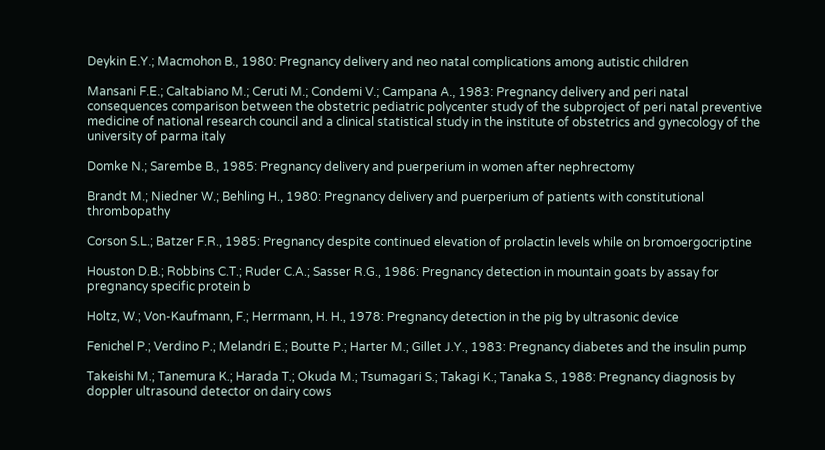Deykin E.Y.; Macmohon B., 1980: Pregnancy delivery and neo natal complications among autistic children

Mansani F.E.; Caltabiano M.; Ceruti M.; Condemi V.; Campana A., 1983: Pregnancy delivery and peri natal consequences comparison between the obstetric pediatric polycenter study of the subproject of peri natal preventive medicine of national research council and a clinical statistical study in the institute of obstetrics and gynecology of the university of parma italy

Domke N.; Sarembe B., 1985: Pregnancy delivery and puerperium in women after nephrectomy

Brandt M.; Niedner W.; Behling H., 1980: Pregnancy delivery and puerperium of patients with constitutional thrombopathy

Corson S.L.; Batzer F.R., 1985: Pregnancy despite continued elevation of prolactin levels while on bromoergocriptine

Houston D.B.; Robbins C.T.; Ruder C.A.; Sasser R.G., 1986: Pregnancy detection in mountain goats by assay for pregnancy specific protein b

Holtz, W.; Von-Kaufmann, F.; Herrmann, H. H., 1978: Pregnancy detection in the pig by ultrasonic device

Fenichel P.; Verdino P.; Melandri E.; Boutte P.; Harter M.; Gillet J.Y., 1983: Pregnancy diabetes and the insulin pump

Takeishi M.; Tanemura K.; Harada T.; Okuda M.; Tsumagari S.; Takagi K.; Tanaka S., 1988: Pregnancy diagnosis by doppler ultrasound detector on dairy cows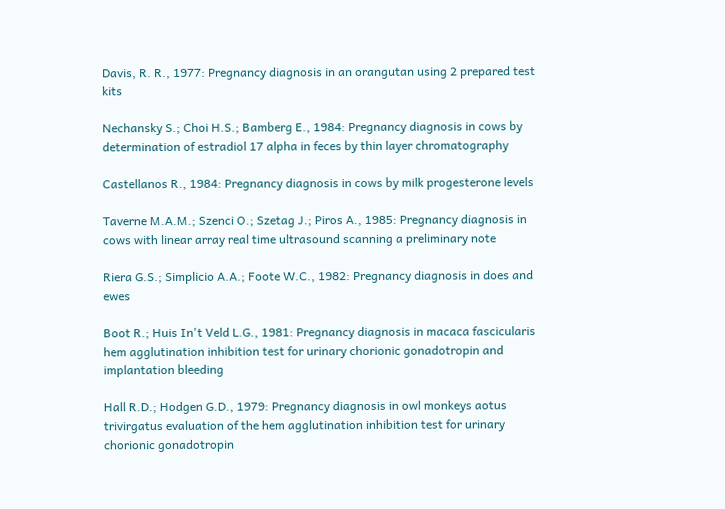Davis, R. R., 1977: Pregnancy diagnosis in an orangutan using 2 prepared test kits

Nechansky S.; Choi H.S.; Bamberg E., 1984: Pregnancy diagnosis in cows by determination of estradiol 17 alpha in feces by thin layer chromatography

Castellanos R., 1984: Pregnancy diagnosis in cows by milk progesterone levels

Taverne M.A.M.; Szenci O.; Szetag J.; Piros A., 1985: Pregnancy diagnosis in cows with linear array real time ultrasound scanning a preliminary note

Riera G.S.; Simplicio A.A.; Foote W.C., 1982: Pregnancy diagnosis in does and ewes

Boot R.; Huis In't Veld L.G., 1981: Pregnancy diagnosis in macaca fascicularis hem agglutination inhibition test for urinary chorionic gonadotropin and implantation bleeding

Hall R.D.; Hodgen G.D., 1979: Pregnancy diagnosis in owl monkeys aotus trivirgatus evaluation of the hem agglutination inhibition test for urinary chorionic gonadotropin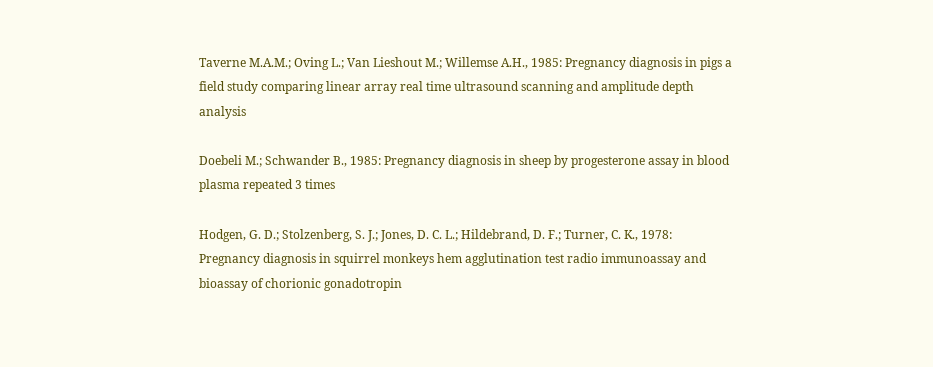Taverne M.A.M.; Oving L.; Van Lieshout M.; Willemse A.H., 1985: Pregnancy diagnosis in pigs a field study comparing linear array real time ultrasound scanning and amplitude depth analysis

Doebeli M.; Schwander B., 1985: Pregnancy diagnosis in sheep by progesterone assay in blood plasma repeated 3 times

Hodgen, G. D.; Stolzenberg, S. J.; Jones, D. C. L.; Hildebrand, D. F.; Turner, C. K., 1978: Pregnancy diagnosis in squirrel monkeys hem agglutination test radio immunoassay and bioassay of chorionic gonadotropin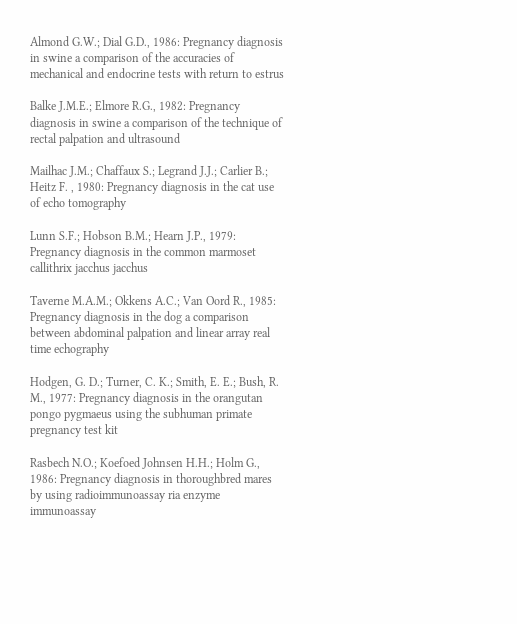Almond G.W.; Dial G.D., 1986: Pregnancy diagnosis in swine a comparison of the accuracies of mechanical and endocrine tests with return to estrus

Balke J.M.E.; Elmore R.G., 1982: Pregnancy diagnosis in swine a comparison of the technique of rectal palpation and ultrasound

Mailhac J.M.; Chaffaux S.; Legrand J.J.; Carlier B.; Heitz F. , 1980: Pregnancy diagnosis in the cat use of echo tomography

Lunn S.F.; Hobson B.M.; Hearn J.P., 1979: Pregnancy diagnosis in the common marmoset callithrix jacchus jacchus

Taverne M.A.M.; Okkens A.C.; Van Oord R., 1985: Pregnancy diagnosis in the dog a comparison between abdominal palpation and linear array real time echography

Hodgen, G. D.; Turner, C. K.; Smith, E. E.; Bush, R. M., 1977: Pregnancy diagnosis in the orangutan pongo pygmaeus using the subhuman primate pregnancy test kit

Rasbech N.O.; Koefoed Johnsen H.H.; Holm G., 1986: Pregnancy diagnosis in thoroughbred mares by using radioimmunoassay ria enzyme immunoassay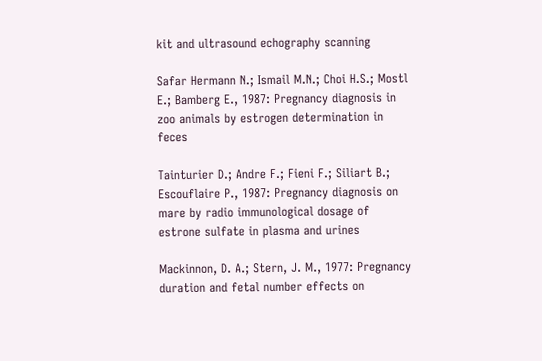kit and ultrasound echography scanning

Safar Hermann N.; Ismail M.N.; Choi H.S.; Mostl E.; Bamberg E., 1987: Pregnancy diagnosis in zoo animals by estrogen determination in feces

Tainturier D.; Andre F.; Fieni F.; Siliart B.; Escouflaire P., 1987: Pregnancy diagnosis on mare by radio immunological dosage of estrone sulfate in plasma and urines

Mackinnon, D. A.; Stern, J. M., 1977: Pregnancy duration and fetal number effects on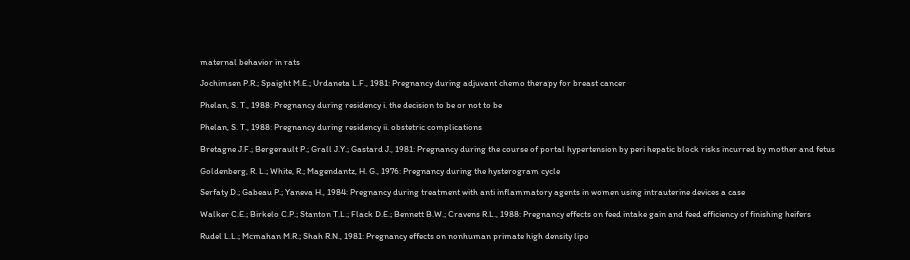maternal behavior in rats

Jochimsen P.R.; Spaight M.E.; Urdaneta L.F., 1981: Pregnancy during adjuvant chemo therapy for breast cancer

Phelan, S. T., 1988: Pregnancy during residency i. the decision to be or not to be

Phelan, S. T., 1988: Pregnancy during residency ii. obstetric complications

Bretagne J.F.; Bergerault P.; Grall J.Y.; Gastard J., 1981: Pregnancy during the course of portal hypertension by peri hepatic block risks incurred by mother and fetus

Goldenberg, R. L.; White, R.; Magendantz, H. G., 1976: Pregnancy during the hysterogram cycle

Serfaty D.; Gabeau P.; Yaneva H., 1984: Pregnancy during treatment with anti inflammatory agents in women using intrauterine devices a case

Walker C.E.; Birkelo C.P.; Stanton T.L.; Flack D.E.; Bennett B.W.; Cravens R.L., 1988: Pregnancy effects on feed intake gain and feed efficiency of finishing heifers

Rudel L.L.; Mcmahan M.R.; Shah R.N., 1981: Pregnancy effects on nonhuman primate high density lipo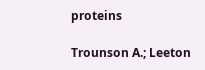proteins

Trounson A.; Leeton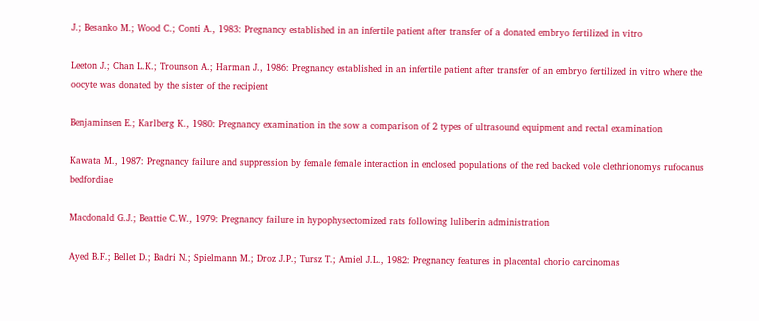J.; Besanko M.; Wood C.; Conti A., 1983: Pregnancy established in an infertile patient after transfer of a donated embryo fertilized in vitro

Leeton J.; Chan L.K.; Trounson A.; Harman J., 1986: Pregnancy established in an infertile patient after transfer of an embryo fertilized in vitro where the oocyte was donated by the sister of the recipient

Benjaminsen E.; Karlberg K., 1980: Pregnancy examination in the sow a comparison of 2 types of ultrasound equipment and rectal examination

Kawata M., 1987: Pregnancy failure and suppression by female female interaction in enclosed populations of the red backed vole clethrionomys rufocanus bedfordiae

Macdonald G.J.; Beattie C.W., 1979: Pregnancy failure in hypophysectomized rats following luliberin administration

Ayed B.F.; Bellet D.; Badri N.; Spielmann M.; Droz J.P.; Tursz T.; Amiel J.L., 1982: Pregnancy features in placental chorio carcinomas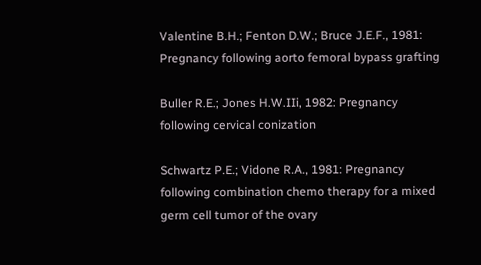Valentine B.H.; Fenton D.W.; Bruce J.E.F., 1981: Pregnancy following aorto femoral bypass grafting

Buller R.E.; Jones H.W.IIi, 1982: Pregnancy following cervical conization

Schwartz P.E.; Vidone R.A., 1981: Pregnancy following combination chemo therapy for a mixed germ cell tumor of the ovary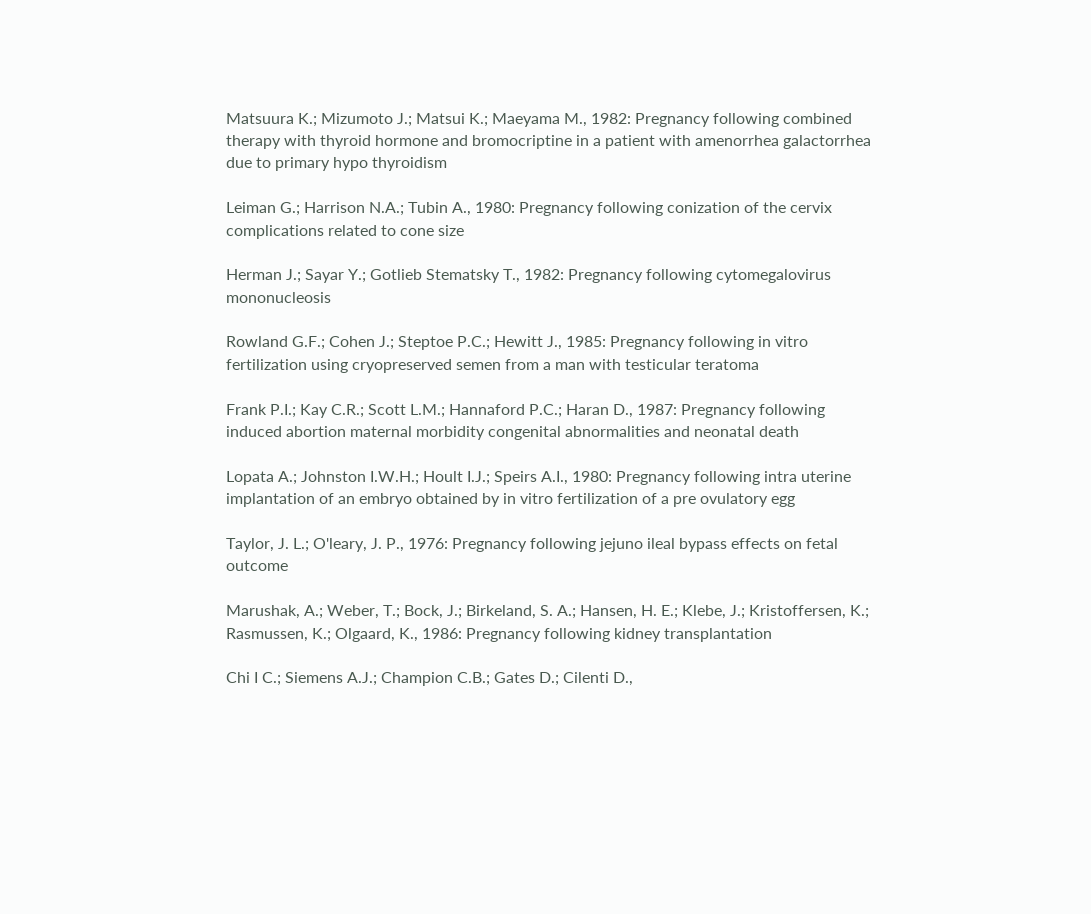Matsuura K.; Mizumoto J.; Matsui K.; Maeyama M., 1982: Pregnancy following combined therapy with thyroid hormone and bromocriptine in a patient with amenorrhea galactorrhea due to primary hypo thyroidism

Leiman G.; Harrison N.A.; Tubin A., 1980: Pregnancy following conization of the cervix complications related to cone size

Herman J.; Sayar Y.; Gotlieb Stematsky T., 1982: Pregnancy following cytomegalovirus mononucleosis

Rowland G.F.; Cohen J.; Steptoe P.C.; Hewitt J., 1985: Pregnancy following in vitro fertilization using cryopreserved semen from a man with testicular teratoma

Frank P.I.; Kay C.R.; Scott L.M.; Hannaford P.C.; Haran D., 1987: Pregnancy following induced abortion maternal morbidity congenital abnormalities and neonatal death

Lopata A.; Johnston I.W.H.; Hoult I.J.; Speirs A.I., 1980: Pregnancy following intra uterine implantation of an embryo obtained by in vitro fertilization of a pre ovulatory egg

Taylor, J. L.; O'leary, J. P., 1976: Pregnancy following jejuno ileal bypass effects on fetal outcome

Marushak, A.; Weber, T.; Bock, J.; Birkeland, S. A.; Hansen, H. E.; Klebe, J.; Kristoffersen, K.; Rasmussen, K.; Olgaard, K., 1986: Pregnancy following kidney transplantation

Chi I C.; Siemens A.J.; Champion C.B.; Gates D.; Cilenti D.,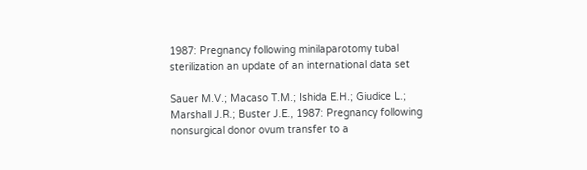1987: Pregnancy following minilaparotomy tubal sterilization an update of an international data set

Sauer M.V.; Macaso T.M.; Ishida E.H.; Giudice L.; Marshall J.R.; Buster J.E., 1987: Pregnancy following nonsurgical donor ovum transfer to a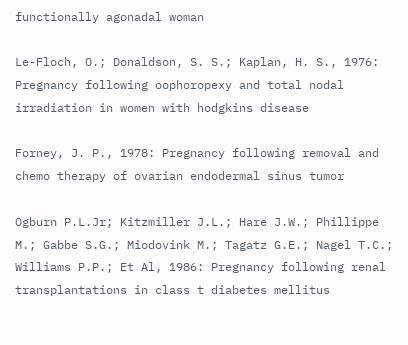functionally agonadal woman

Le-Floch, O.; Donaldson, S. S.; Kaplan, H. S., 1976: Pregnancy following oophoropexy and total nodal irradiation in women with hodgkins disease

Forney, J. P., 1978: Pregnancy following removal and chemo therapy of ovarian endodermal sinus tumor

Ogburn P.L.Jr; Kitzmiller J.L.; Hare J.W.; Phillippe M.; Gabbe S.G.; Miodovink M.; Tagatz G.E.; Nagel T.C.; Williams P.P.; Et Al, 1986: Pregnancy following renal transplantations in class t diabetes mellitus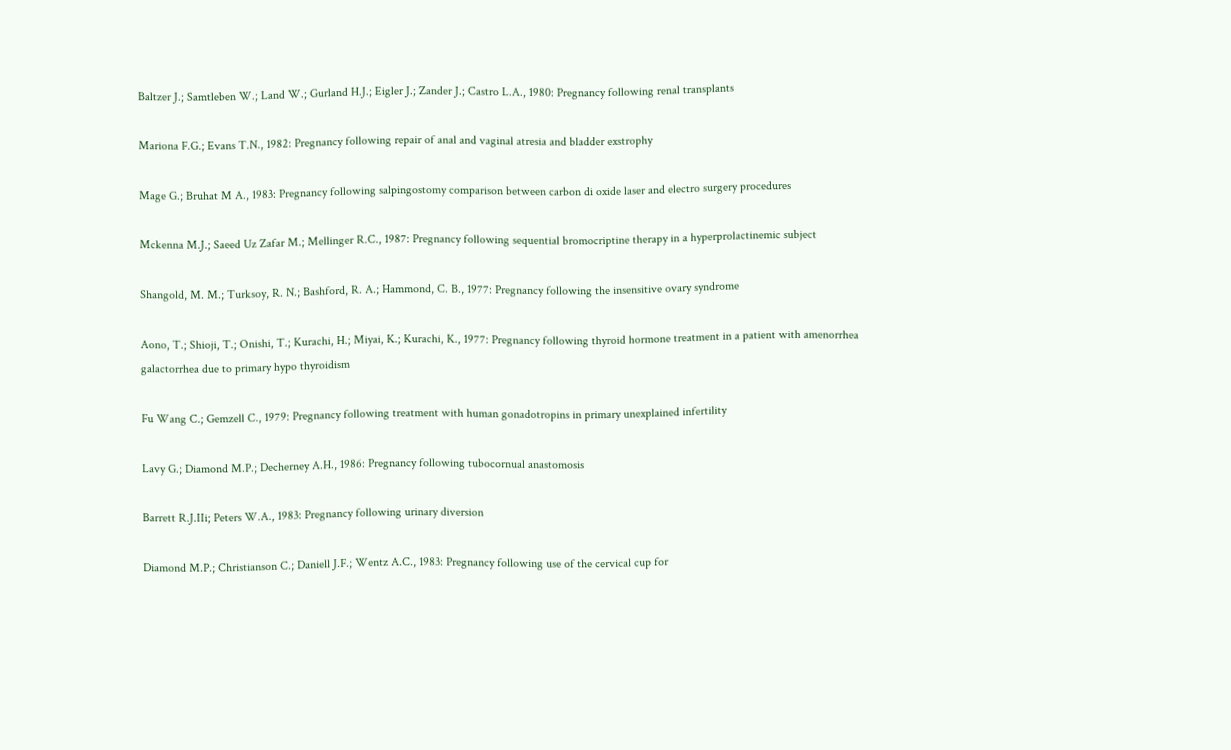Baltzer J.; Samtleben W.; Land W.; Gurland H.J.; Eigler J.; Zander J.; Castro L.A., 1980: Pregnancy following renal transplants

Mariona F.G.; Evans T.N., 1982: Pregnancy following repair of anal and vaginal atresia and bladder exstrophy

Mage G.; Bruhat M A., 1983: Pregnancy following salpingostomy comparison between carbon di oxide laser and electro surgery procedures

Mckenna M.J.; Saeed Uz Zafar M.; Mellinger R.C., 1987: Pregnancy following sequential bromocriptine therapy in a hyperprolactinemic subject

Shangold, M. M.; Turksoy, R. N.; Bashford, R. A.; Hammond, C. B., 1977: Pregnancy following the insensitive ovary syndrome

Aono, T.; Shioji, T.; Onishi, T.; Kurachi, H.; Miyai, K.; Kurachi, K., 1977: Pregnancy following thyroid hormone treatment in a patient with amenorrhea galactorrhea due to primary hypo thyroidism

Fu Wang C.; Gemzell C., 1979: Pregnancy following treatment with human gonadotropins in primary unexplained infertility

Lavy G.; Diamond M.P.; Decherney A.H., 1986: Pregnancy following tubocornual anastomosis

Barrett R.J.IIi; Peters W.A., 1983: Pregnancy following urinary diversion

Diamond M.P.; Christianson C.; Daniell J.F.; Wentz A.C., 1983: Pregnancy following use of the cervical cup for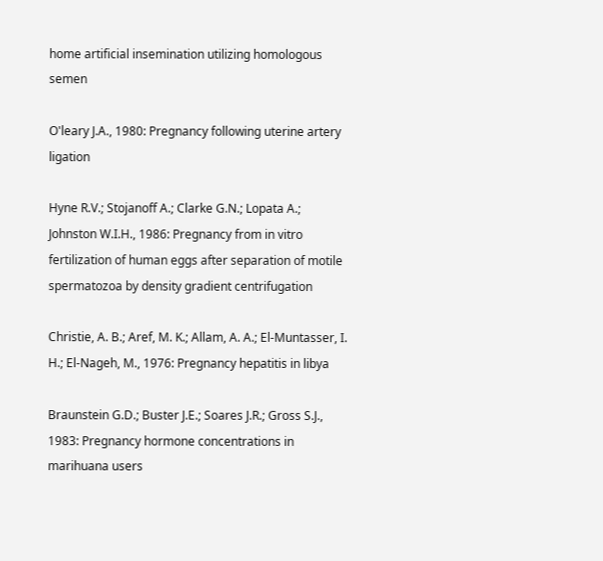home artificial insemination utilizing homologous semen

O'leary J.A., 1980: Pregnancy following uterine artery ligation

Hyne R.V.; Stojanoff A.; Clarke G.N.; Lopata A.; Johnston W.I.H., 1986: Pregnancy from in vitro fertilization of human eggs after separation of motile spermatozoa by density gradient centrifugation

Christie, A. B.; Aref, M. K.; Allam, A. A.; El-Muntasser, I. H.; El-Nageh, M., 1976: Pregnancy hepatitis in libya

Braunstein G.D.; Buster J.E.; Soares J.R.; Gross S.J., 1983: Pregnancy hormone concentrations in marihuana users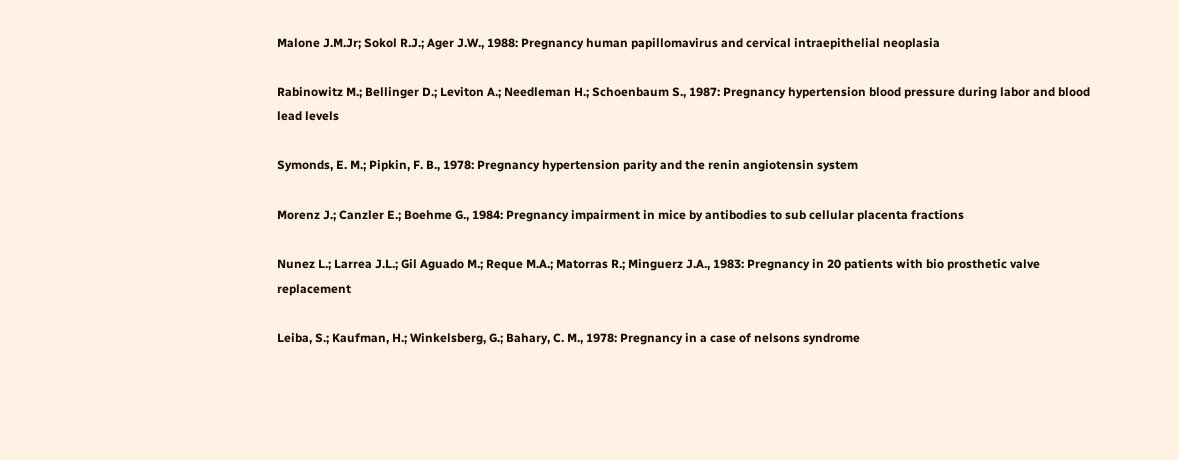Malone J.M.Jr; Sokol R.J.; Ager J.W., 1988: Pregnancy human papillomavirus and cervical intraepithelial neoplasia

Rabinowitz M.; Bellinger D.; Leviton A.; Needleman H.; Schoenbaum S., 1987: Pregnancy hypertension blood pressure during labor and blood lead levels

Symonds, E. M.; Pipkin, F. B., 1978: Pregnancy hypertension parity and the renin angiotensin system

Morenz J.; Canzler E.; Boehme G., 1984: Pregnancy impairment in mice by antibodies to sub cellular placenta fractions

Nunez L.; Larrea J.L.; Gil Aguado M.; Reque M.A.; Matorras R.; Minguerz J.A., 1983: Pregnancy in 20 patients with bio prosthetic valve replacement

Leiba, S.; Kaufman, H.; Winkelsberg, G.; Bahary, C. M., 1978: Pregnancy in a case of nelsons syndrome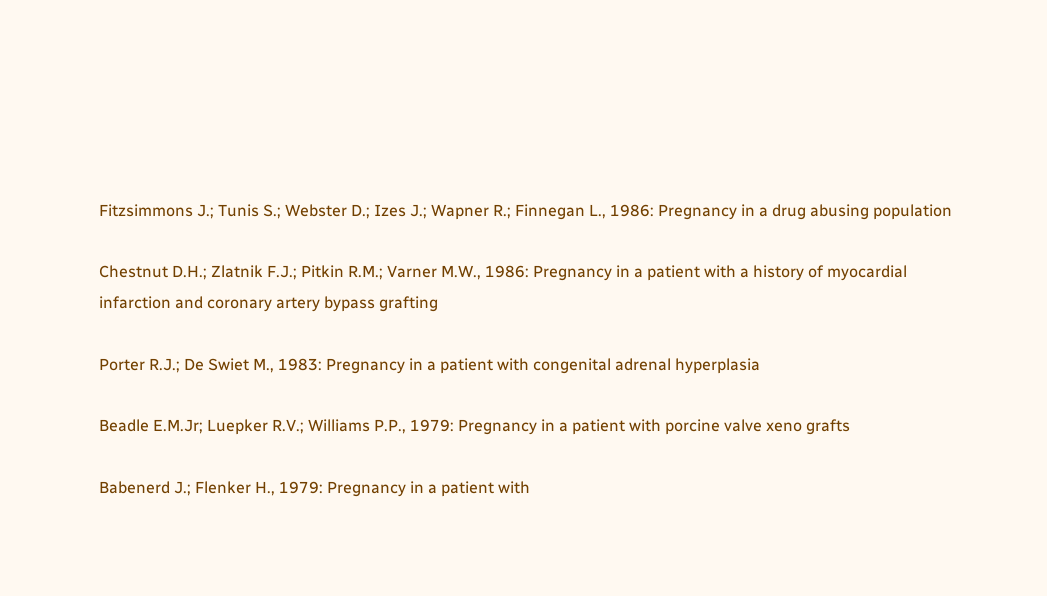Fitzsimmons J.; Tunis S.; Webster D.; Izes J.; Wapner R.; Finnegan L., 1986: Pregnancy in a drug abusing population

Chestnut D.H.; Zlatnik F.J.; Pitkin R.M.; Varner M.W., 1986: Pregnancy in a patient with a history of myocardial infarction and coronary artery bypass grafting

Porter R.J.; De Swiet M., 1983: Pregnancy in a patient with congenital adrenal hyperplasia

Beadle E.M.Jr; Luepker R.V.; Williams P.P., 1979: Pregnancy in a patient with porcine valve xeno grafts

Babenerd J.; Flenker H., 1979: Pregnancy in a patient with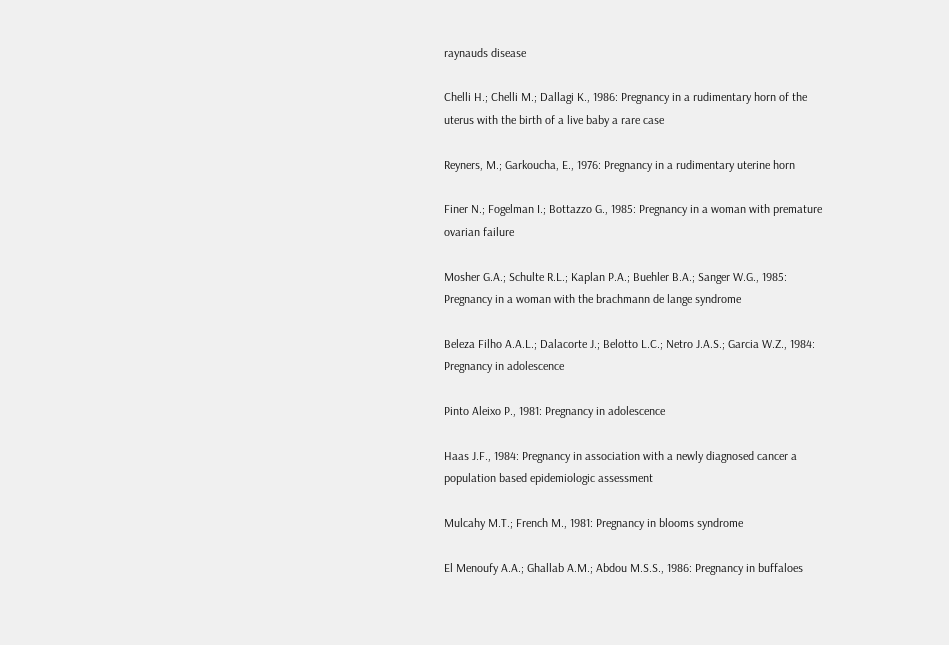raynauds disease

Chelli H.; Chelli M.; Dallagi K., 1986: Pregnancy in a rudimentary horn of the uterus with the birth of a live baby a rare case

Reyners, M.; Garkoucha, E., 1976: Pregnancy in a rudimentary uterine horn

Finer N.; Fogelman I.; Bottazzo G., 1985: Pregnancy in a woman with premature ovarian failure

Mosher G.A.; Schulte R.L.; Kaplan P.A.; Buehler B.A.; Sanger W.G., 1985: Pregnancy in a woman with the brachmann de lange syndrome

Beleza Filho A.A.L.; Dalacorte J.; Belotto L.C.; Netro J.A.S.; Garcia W.Z., 1984: Pregnancy in adolescence

Pinto Aleixo P., 1981: Pregnancy in adolescence

Haas J.F., 1984: Pregnancy in association with a newly diagnosed cancer a population based epidemiologic assessment

Mulcahy M.T.; French M., 1981: Pregnancy in blooms syndrome

El Menoufy A.A.; Ghallab A.M.; Abdou M.S.S., 1986: Pregnancy in buffaloes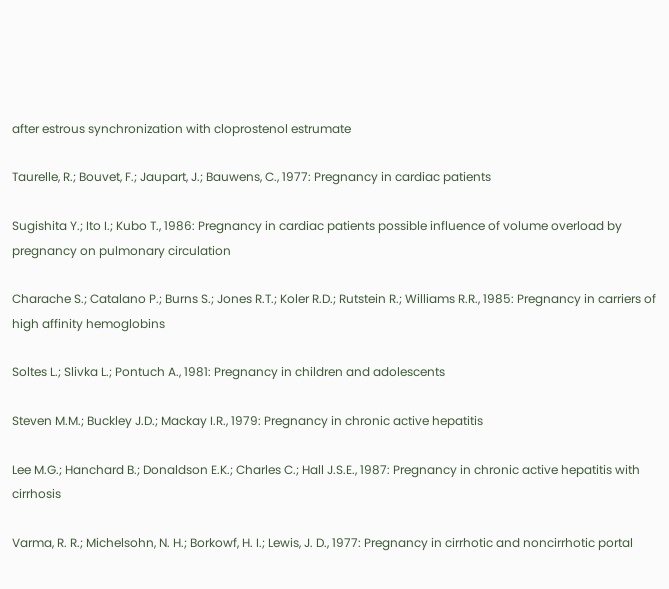after estrous synchronization with cloprostenol estrumate

Taurelle, R.; Bouvet, F.; Jaupart, J.; Bauwens, C., 1977: Pregnancy in cardiac patients

Sugishita Y.; Ito I.; Kubo T., 1986: Pregnancy in cardiac patients possible influence of volume overload by pregnancy on pulmonary circulation

Charache S.; Catalano P.; Burns S.; Jones R.T.; Koler R.D.; Rutstein R.; Williams R.R., 1985: Pregnancy in carriers of high affinity hemoglobins

Soltes L.; Slivka L.; Pontuch A., 1981: Pregnancy in children and adolescents

Steven M.M.; Buckley J.D.; Mackay I.R., 1979: Pregnancy in chronic active hepatitis

Lee M.G.; Hanchard B.; Donaldson E.K.; Charles C.; Hall J.S.E., 1987: Pregnancy in chronic active hepatitis with cirrhosis

Varma, R. R.; Michelsohn, N. H.; Borkowf, H. I.; Lewis, J. D., 1977: Pregnancy in cirrhotic and noncirrhotic portal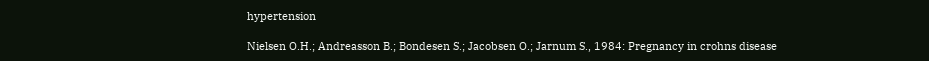hypertension

Nielsen O.H.; Andreasson B.; Bondesen S.; Jacobsen O.; Jarnum S., 1984: Pregnancy in crohns disease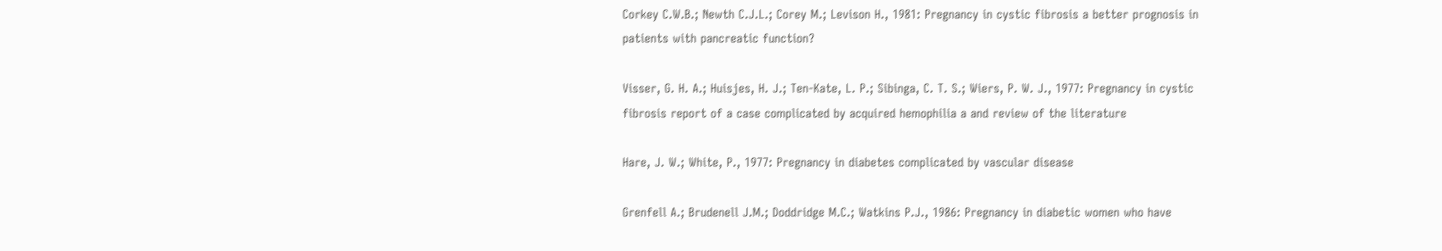Corkey C.W.B.; Newth C.J.L.; Corey M.; Levison H., 1981: Pregnancy in cystic fibrosis a better prognosis in patients with pancreatic function?

Visser, G. H. A.; Huisjes, H. J.; Ten-Kate, L. P.; Sibinga, C. T. S.; Wiers, P. W. J., 1977: Pregnancy in cystic fibrosis report of a case complicated by acquired hemophilia a and review of the literature

Hare, J. W.; White, P., 1977: Pregnancy in diabetes complicated by vascular disease

Grenfell A.; Brudenell J.M.; Doddridge M.C.; Watkins P.J., 1986: Pregnancy in diabetic women who have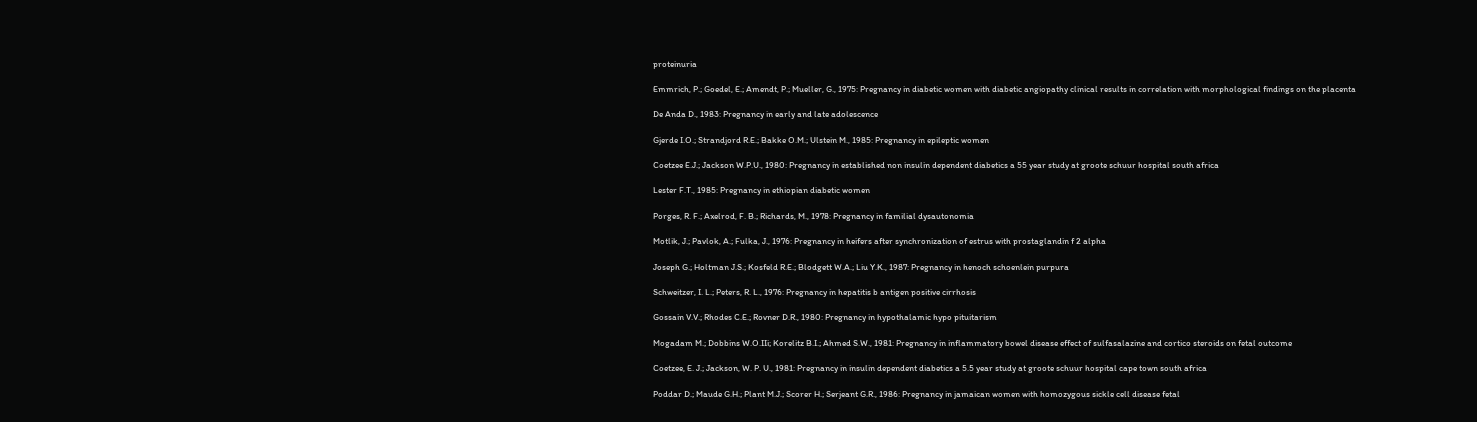proteinuria

Emmrich, P.; Goedel, E.; Amendt, P.; Mueller, G., 1975: Pregnancy in diabetic women with diabetic angiopathy clinical results in correlation with morphological findings on the placenta

De Anda D., 1983: Pregnancy in early and late adolescence

Gjerde I.O.; Strandjord R.E.; Bakke O.M.; Ulstein M., 1985: Pregnancy in epileptic women

Coetzee E.J.; Jackson W.P.U., 1980: Pregnancy in established non insulin dependent diabetics a 55 year study at groote schuur hospital south africa

Lester F.T., 1985: Pregnancy in ethiopian diabetic women

Porges, R. F.; Axelrod, F. B.; Richards, M., 1978: Pregnancy in familial dysautonomia

Motlik, J.; Pavlok, A.; Fulka, J., 1976: Pregnancy in heifers after synchronization of estrus with prostaglandin f 2 alpha

Joseph G.; Holtman J.S.; Kosfeld R.E.; Blodgett W.A.; Liu Y.K., 1987: Pregnancy in henoch schoenlein purpura

Schweitzer, I. L.; Peters, R. L., 1976: Pregnancy in hepatitis b antigen positive cirrhosis

Gossain V.V.; Rhodes C.E.; Rovner D.R., 1980: Pregnancy in hypothalamic hypo pituitarism

Mogadam M.; Dobbins W.O.IIi; Korelitz B.I.; Ahmed S.W., 1981: Pregnancy in inflammatory bowel disease effect of sulfasalazine and cortico steroids on fetal outcome

Coetzee, E. J.; Jackson, W. P. U., 1981: Pregnancy in insulin dependent diabetics a 5.5 year study at groote schuur hospital cape town south africa

Poddar D.; Maude G.H.; Plant M.J.; Scorer H.; Serjeant G.R., 1986: Pregnancy in jamaican women with homozygous sickle cell disease fetal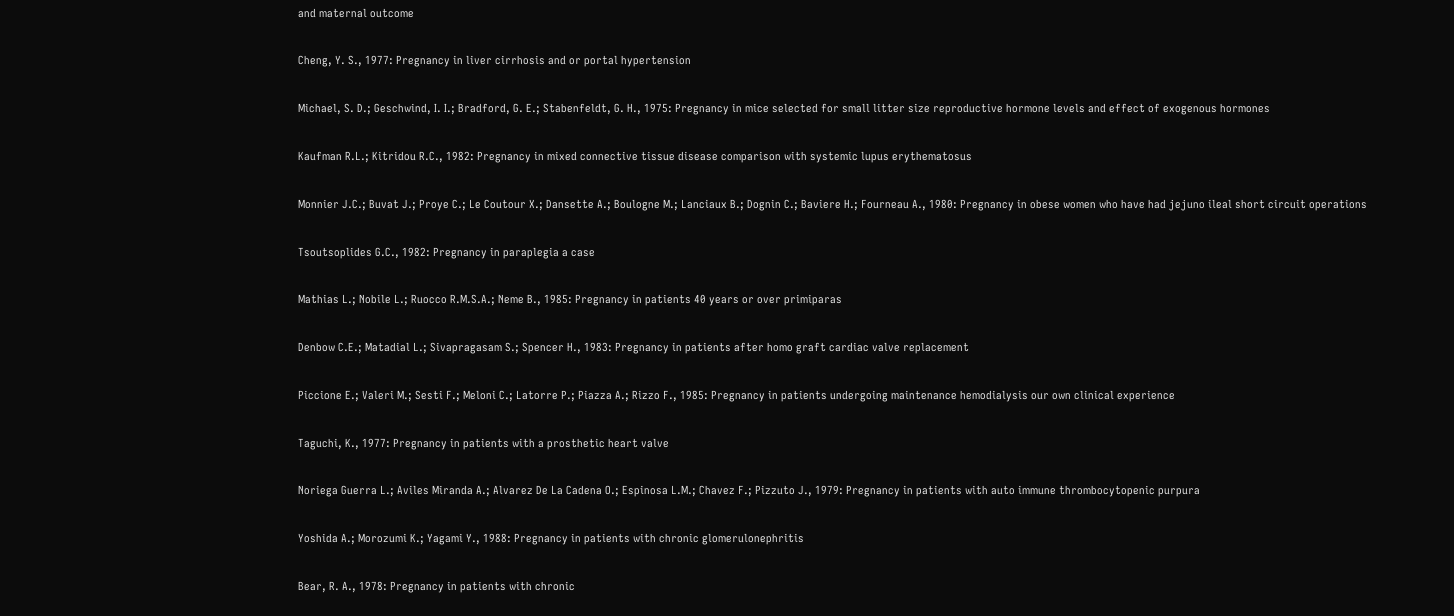and maternal outcome

Cheng, Y. S., 1977: Pregnancy in liver cirrhosis and or portal hypertension

Michael, S. D.; Geschwind, I. I.; Bradford, G. E.; Stabenfeldt, G. H., 1975: Pregnancy in mice selected for small litter size reproductive hormone levels and effect of exogenous hormones

Kaufman R.L.; Kitridou R.C., 1982: Pregnancy in mixed connective tissue disease comparison with systemic lupus erythematosus

Monnier J.C.; Buvat J.; Proye C.; Le Coutour X.; Dansette A.; Boulogne M.; Lanciaux B.; Dognin C.; Baviere H.; Fourneau A., 1980: Pregnancy in obese women who have had jejuno ileal short circuit operations

Tsoutsoplides G.C., 1982: Pregnancy in paraplegia a case

Mathias L.; Nobile L.; Ruocco R.M.S.A.; Neme B., 1985: Pregnancy in patients 40 years or over primiparas

Denbow C.E.; Matadial L.; Sivapragasam S.; Spencer H., 1983: Pregnancy in patients after homo graft cardiac valve replacement

Piccione E.; Valeri M.; Sesti F.; Meloni C.; Latorre P.; Piazza A.; Rizzo F., 1985: Pregnancy in patients undergoing maintenance hemodialysis our own clinical experience

Taguchi, K., 1977: Pregnancy in patients with a prosthetic heart valve

Noriega Guerra L.; Aviles Miranda A.; Alvarez De La Cadena O.; Espinosa L.M.; Chavez F.; Pizzuto J., 1979: Pregnancy in patients with auto immune thrombocytopenic purpura

Yoshida A.; Morozumi K.; Yagami Y., 1988: Pregnancy in patients with chronic glomerulonephritis

Bear, R. A., 1978: Pregnancy in patients with chronic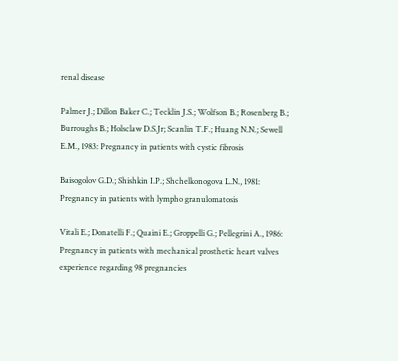renal disease

Palmer J.; Dillon Baker C.; Tecklin J.S.; Wolfson B.; Rosenberg B.; Burroughs B.; Holsclaw D.S.Jr; Scanlin T.F.; Huang N.N.; Sewell E.M., 1983: Pregnancy in patients with cystic fibrosis

Baisogolov G.D.; Shishkin I.P.; Shchelkonogova L.N., 1981: Pregnancy in patients with lympho granulomatosis

Vitali E.; Donatelli F.; Quaini E.; Groppelli G.; Pellegrini A., 1986: Pregnancy in patients with mechanical prosthetic heart valves experience regarding 98 pregnancies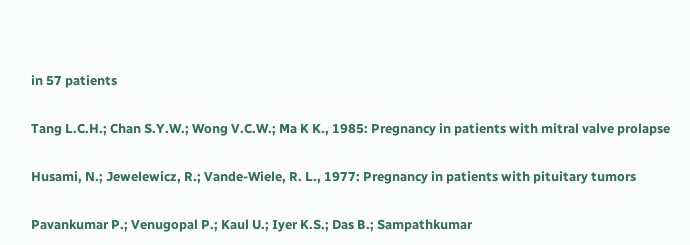in 57 patients

Tang L.C.H.; Chan S.Y.W.; Wong V.C.W.; Ma K K., 1985: Pregnancy in patients with mitral valve prolapse

Husami, N.; Jewelewicz, R.; Vande-Wiele, R. L., 1977: Pregnancy in patients with pituitary tumors

Pavankumar P.; Venugopal P.; Kaul U.; Iyer K.S.; Das B.; Sampathkumar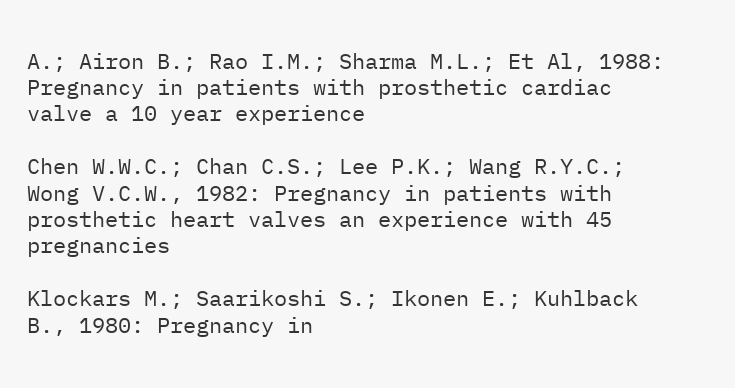A.; Airon B.; Rao I.M.; Sharma M.L.; Et Al, 1988: Pregnancy in patients with prosthetic cardiac valve a 10 year experience

Chen W.W.C.; Chan C.S.; Lee P.K.; Wang R.Y.C.; Wong V.C.W., 1982: Pregnancy in patients with prosthetic heart valves an experience with 45 pregnancies

Klockars M.; Saarikoshi S.; Ikonen E.; Kuhlback B., 1980: Pregnancy in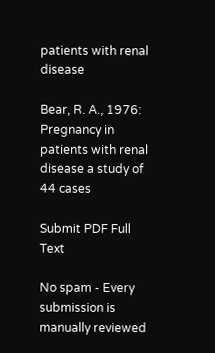patients with renal disease

Bear, R. A., 1976: Pregnancy in patients with renal disease a study of 44 cases

Submit PDF Full Text

No spam - Every submission is manually reviewed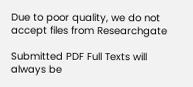Due to poor quality, we do not accept files from Researchgate

Submitted PDF Full Texts will always be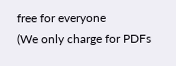free for everyone
(We only charge for PDFs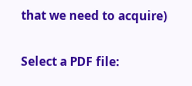that we need to acquire)

Select a PDF file: